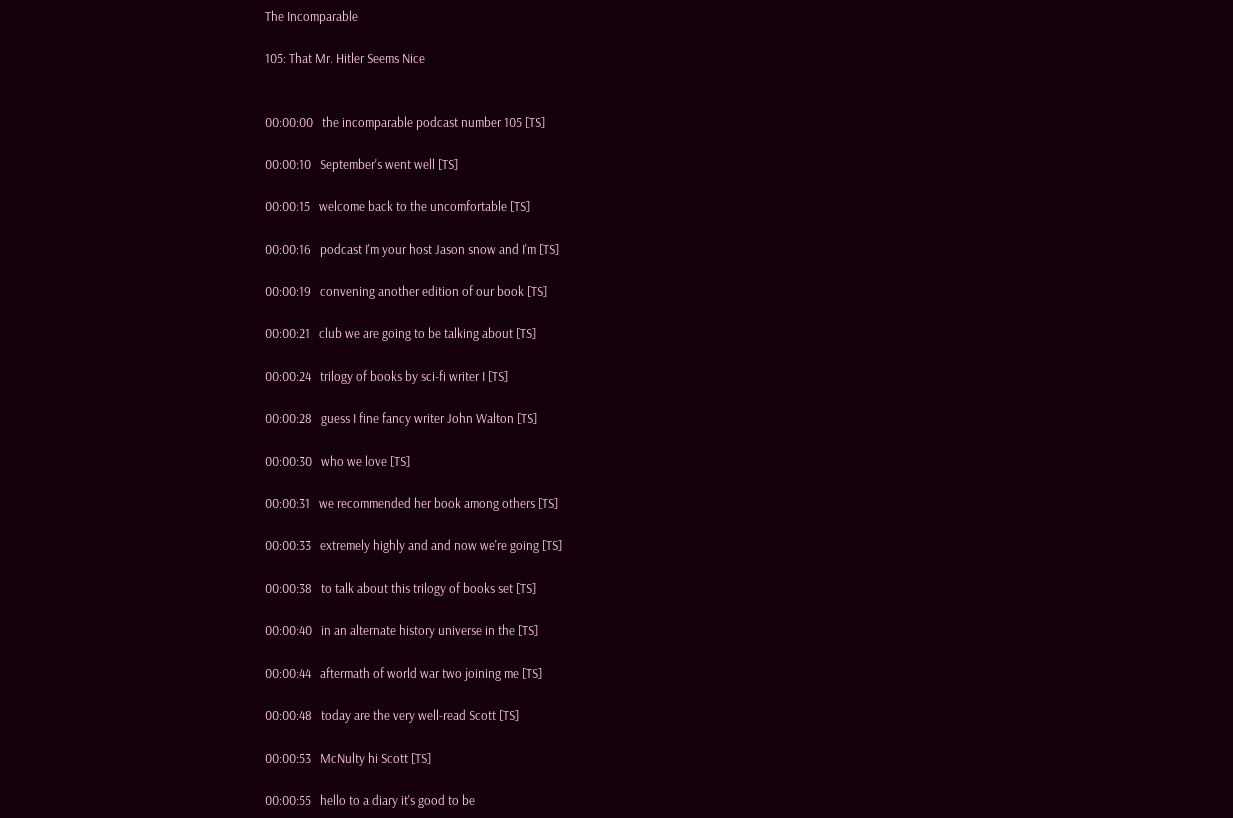The Incomparable

105: That Mr. Hitler Seems Nice


00:00:00   the incomparable podcast number 105 [TS]

00:00:10   September's went well [TS]

00:00:15   welcome back to the uncomfortable [TS]

00:00:16   podcast I'm your host Jason snow and I'm [TS]

00:00:19   convening another edition of our book [TS]

00:00:21   club we are going to be talking about [TS]

00:00:24   trilogy of books by sci-fi writer I [TS]

00:00:28   guess I fine fancy writer John Walton [TS]

00:00:30   who we love [TS]

00:00:31   we recommended her book among others [TS]

00:00:33   extremely highly and and now we're going [TS]

00:00:38   to talk about this trilogy of books set [TS]

00:00:40   in an alternate history universe in the [TS]

00:00:44   aftermath of world war two joining me [TS]

00:00:48   today are the very well-read Scott [TS]

00:00:53   McNulty hi Scott [TS]

00:00:55   hello to a diary it's good to be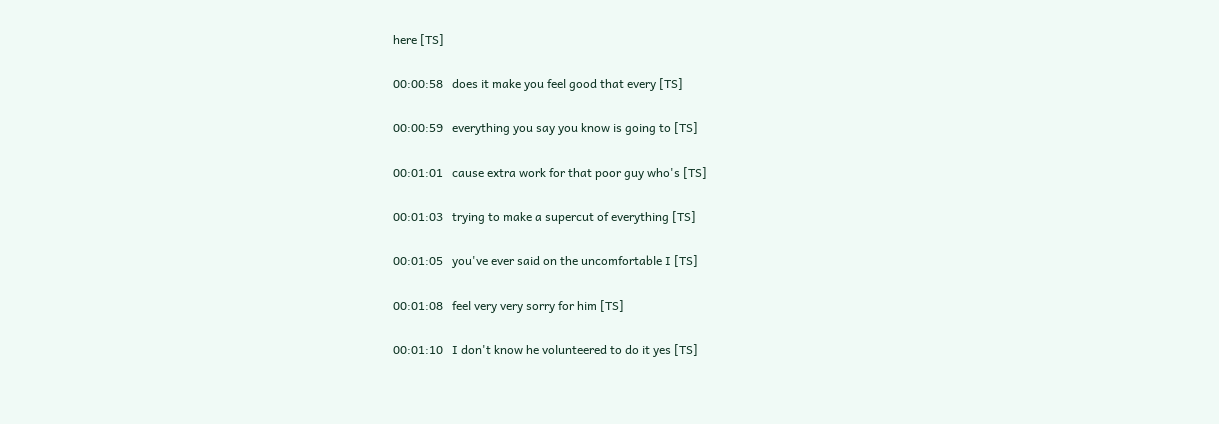here [TS]

00:00:58   does it make you feel good that every [TS]

00:00:59   everything you say you know is going to [TS]

00:01:01   cause extra work for that poor guy who's [TS]

00:01:03   trying to make a supercut of everything [TS]

00:01:05   you've ever said on the uncomfortable I [TS]

00:01:08   feel very very sorry for him [TS]

00:01:10   I don't know he volunteered to do it yes [TS]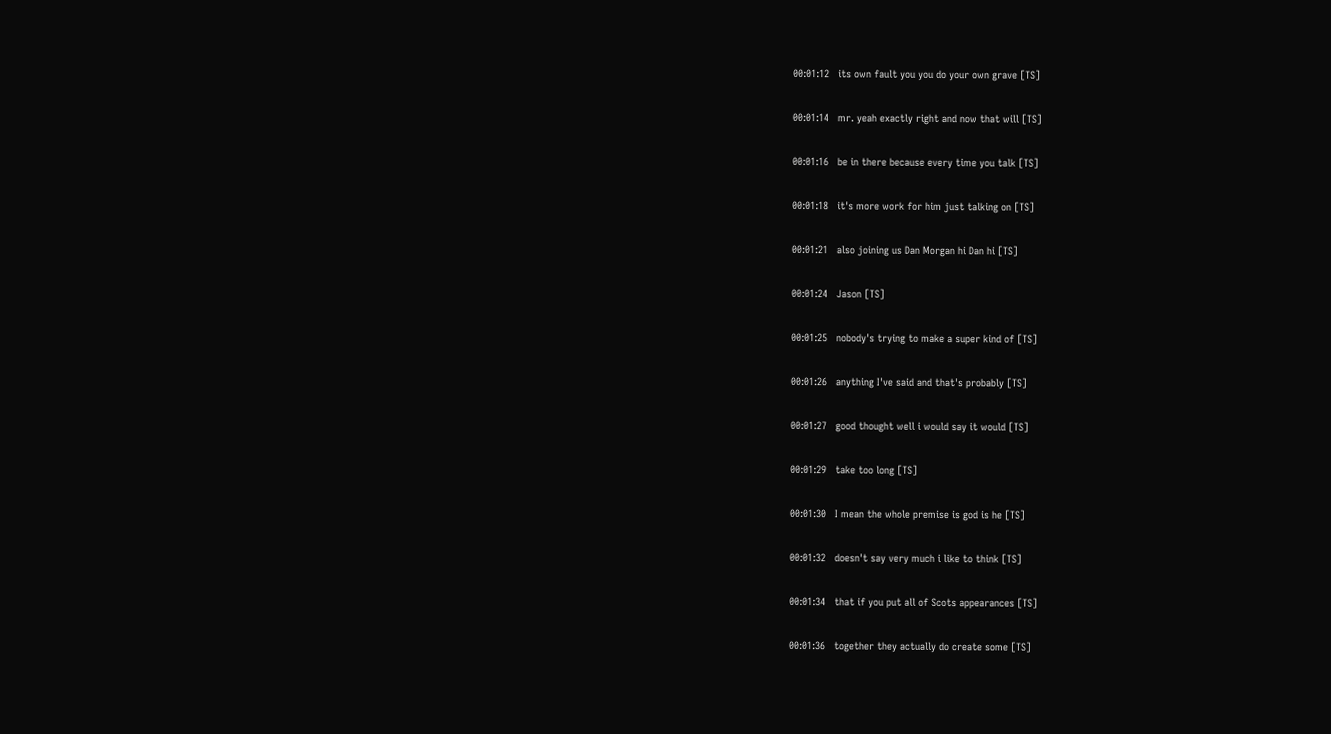00:01:12   its own fault you you do your own grave [TS]

00:01:14   mr. yeah exactly right and now that will [TS]

00:01:16   be in there because every time you talk [TS]

00:01:18   it's more work for him just talking on [TS]

00:01:21   also joining us Dan Morgan hi Dan hi [TS]

00:01:24   Jason [TS]

00:01:25   nobody's trying to make a super kind of [TS]

00:01:26   anything I've said and that's probably [TS]

00:01:27   good thought well i would say it would [TS]

00:01:29   take too long [TS]

00:01:30   I mean the whole premise is god is he [TS]

00:01:32   doesn't say very much i like to think [TS]

00:01:34   that if you put all of Scots appearances [TS]

00:01:36   together they actually do create some [TS]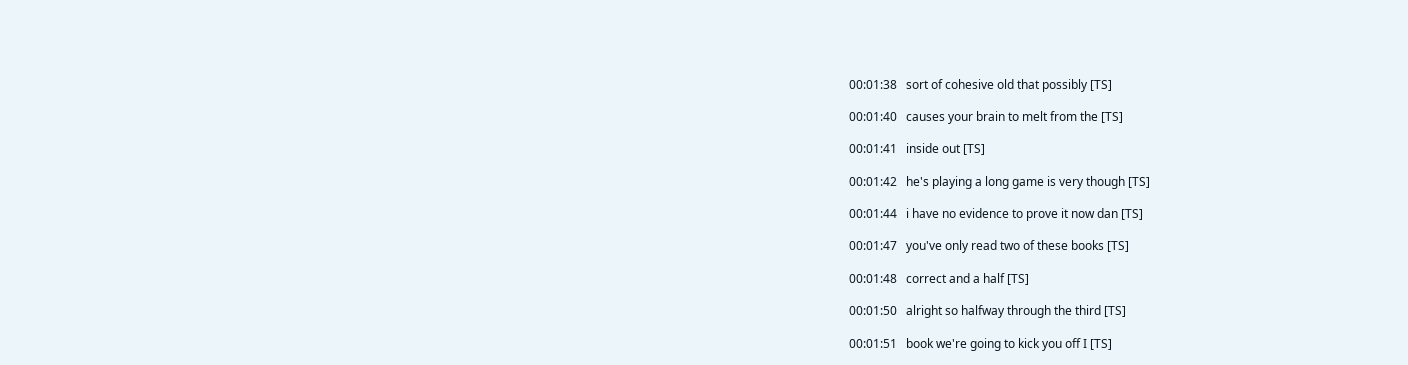00:01:38   sort of cohesive old that possibly [TS]

00:01:40   causes your brain to melt from the [TS]

00:01:41   inside out [TS]

00:01:42   he's playing a long game is very though [TS]

00:01:44   i have no evidence to prove it now dan [TS]

00:01:47   you've only read two of these books [TS]

00:01:48   correct and a half [TS]

00:01:50   alright so halfway through the third [TS]

00:01:51   book we're going to kick you off I [TS]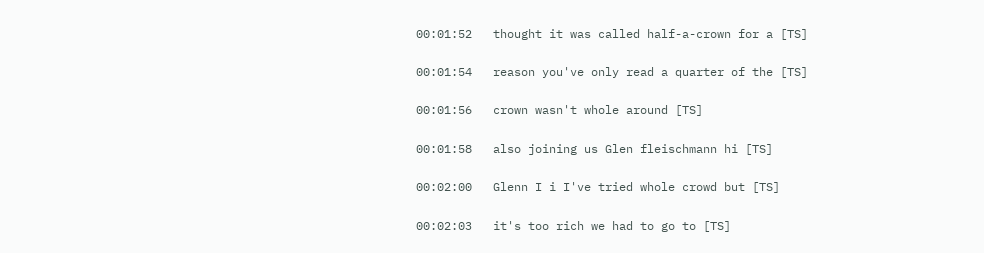00:01:52   thought it was called half-a-crown for a [TS]

00:01:54   reason you've only read a quarter of the [TS]

00:01:56   crown wasn't whole around [TS]

00:01:58   also joining us Glen fleischmann hi [TS]

00:02:00   Glenn I i I've tried whole crowd but [TS]

00:02:03   it's too rich we had to go to [TS]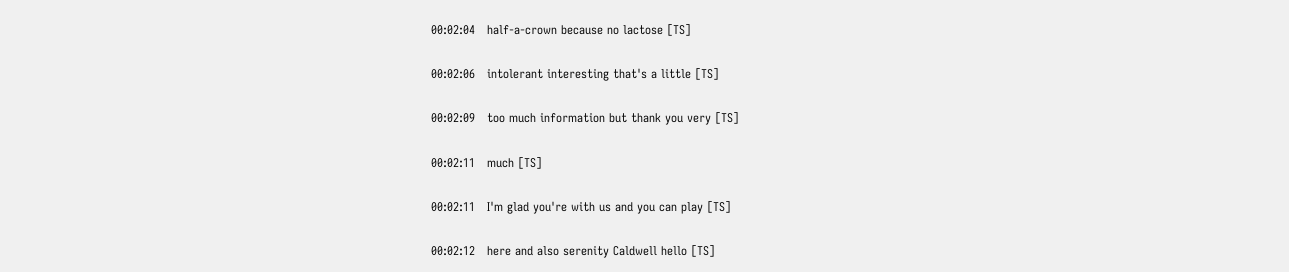00:02:04   half-a-crown because no lactose [TS]

00:02:06   intolerant interesting that's a little [TS]

00:02:09   too much information but thank you very [TS]

00:02:11   much [TS]

00:02:11   I'm glad you're with us and you can play [TS]

00:02:12   here and also serenity Caldwell hello [TS]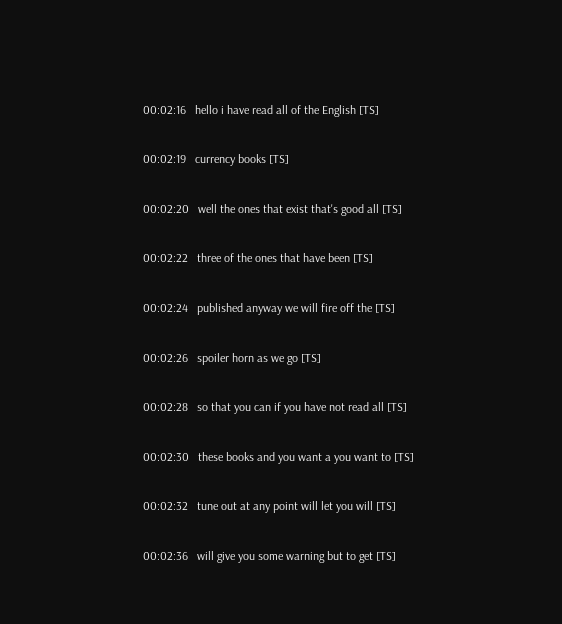00:02:16   hello i have read all of the English [TS]

00:02:19   currency books [TS]

00:02:20   well the ones that exist that's good all [TS]

00:02:22   three of the ones that have been [TS]

00:02:24   published anyway we will fire off the [TS]

00:02:26   spoiler horn as we go [TS]

00:02:28   so that you can if you have not read all [TS]

00:02:30   these books and you want a you want to [TS]

00:02:32   tune out at any point will let you will [TS]

00:02:36   will give you some warning but to get [TS]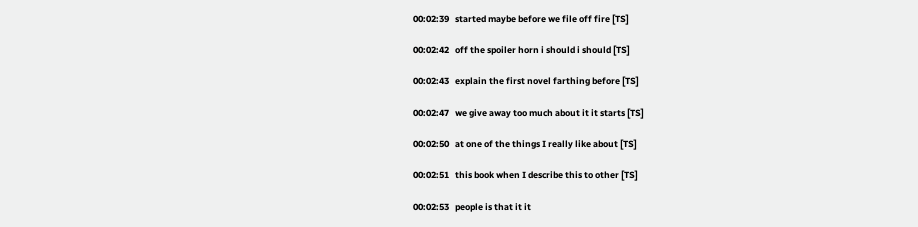00:02:39   started maybe before we file off fire [TS]

00:02:42   off the spoiler horn i should i should [TS]

00:02:43   explain the first novel farthing before [TS]

00:02:47   we give away too much about it it starts [TS]

00:02:50   at one of the things I really like about [TS]

00:02:51   this book when I describe this to other [TS]

00:02:53   people is that it it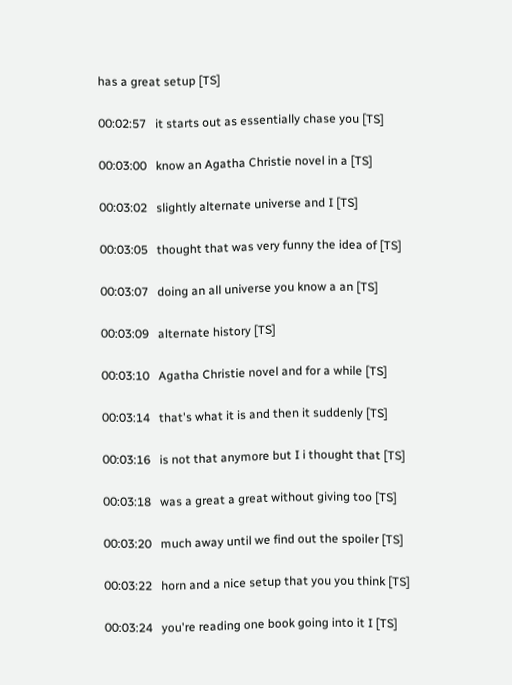has a great setup [TS]

00:02:57   it starts out as essentially chase you [TS]

00:03:00   know an Agatha Christie novel in a [TS]

00:03:02   slightly alternate universe and I [TS]

00:03:05   thought that was very funny the idea of [TS]

00:03:07   doing an all universe you know a an [TS]

00:03:09   alternate history [TS]

00:03:10   Agatha Christie novel and for a while [TS]

00:03:14   that's what it is and then it suddenly [TS]

00:03:16   is not that anymore but I i thought that [TS]

00:03:18   was a great a great without giving too [TS]

00:03:20   much away until we find out the spoiler [TS]

00:03:22   horn and a nice setup that you you think [TS]

00:03:24   you're reading one book going into it I [TS]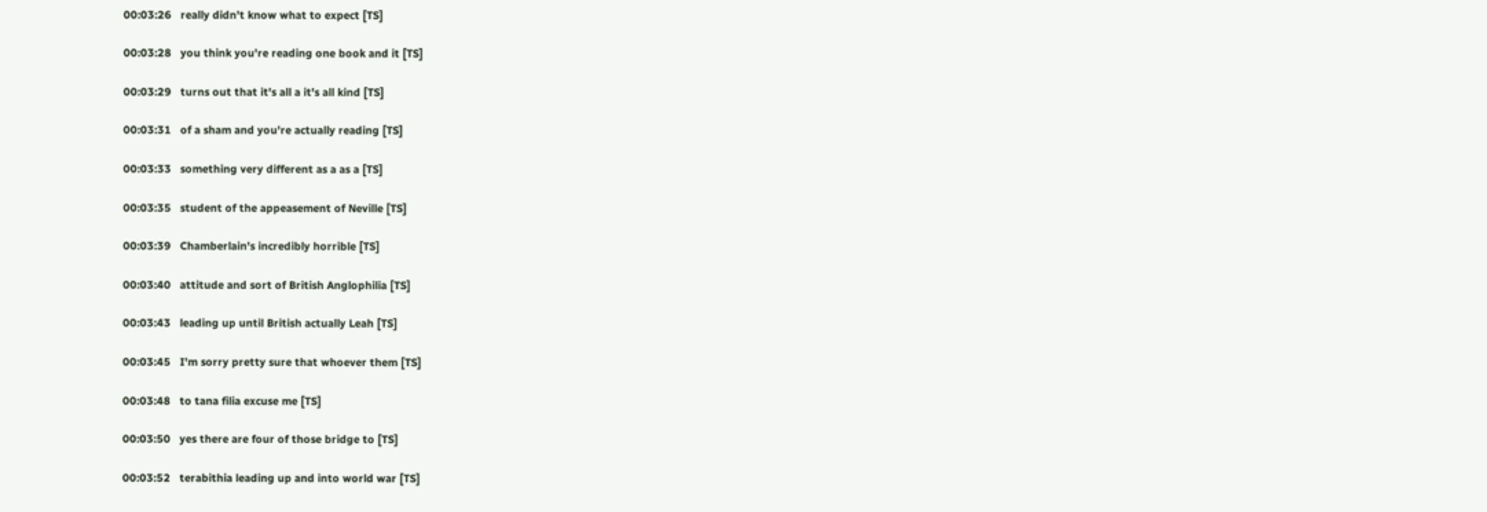00:03:26   really didn't know what to expect [TS]

00:03:28   you think you're reading one book and it [TS]

00:03:29   turns out that it's all a it's all kind [TS]

00:03:31   of a sham and you're actually reading [TS]

00:03:33   something very different as a as a [TS]

00:03:35   student of the appeasement of Neville [TS]

00:03:39   Chamberlain's incredibly horrible [TS]

00:03:40   attitude and sort of British Anglophilia [TS]

00:03:43   leading up until British actually Leah [TS]

00:03:45   I'm sorry pretty sure that whoever them [TS]

00:03:48   to tana filia excuse me [TS]

00:03:50   yes there are four of those bridge to [TS]

00:03:52   terabithia leading up and into world war [TS]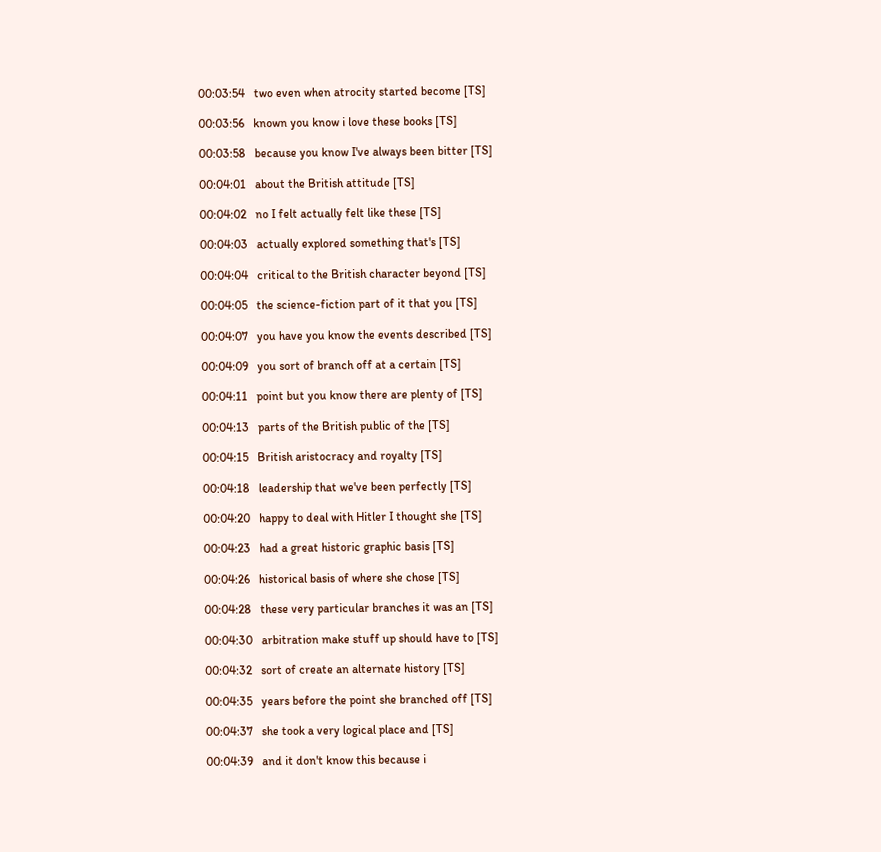00:03:54   two even when atrocity started become [TS]

00:03:56   known you know i love these books [TS]

00:03:58   because you know I've always been bitter [TS]

00:04:01   about the British attitude [TS]

00:04:02   no I felt actually felt like these [TS]

00:04:03   actually explored something that's [TS]

00:04:04   critical to the British character beyond [TS]

00:04:05   the science-fiction part of it that you [TS]

00:04:07   you have you know the events described [TS]

00:04:09   you sort of branch off at a certain [TS]

00:04:11   point but you know there are plenty of [TS]

00:04:13   parts of the British public of the [TS]

00:04:15   British aristocracy and royalty [TS]

00:04:18   leadership that we've been perfectly [TS]

00:04:20   happy to deal with Hitler I thought she [TS]

00:04:23   had a great historic graphic basis [TS]

00:04:26   historical basis of where she chose [TS]

00:04:28   these very particular branches it was an [TS]

00:04:30   arbitration make stuff up should have to [TS]

00:04:32   sort of create an alternate history [TS]

00:04:35   years before the point she branched off [TS]

00:04:37   she took a very logical place and [TS]

00:04:39   and it don't know this because i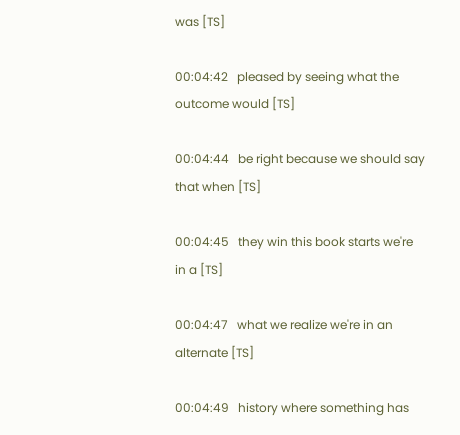was [TS]

00:04:42   pleased by seeing what the outcome would [TS]

00:04:44   be right because we should say that when [TS]

00:04:45   they win this book starts we're in a [TS]

00:04:47   what we realize we're in an alternate [TS]

00:04:49   history where something has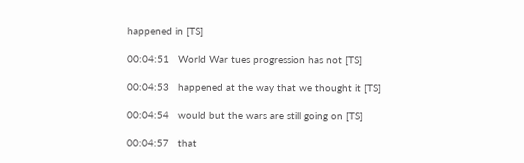happened in [TS]

00:04:51   World War tues progression has not [TS]

00:04:53   happened at the way that we thought it [TS]

00:04:54   would but the wars are still going on [TS]

00:04:57   that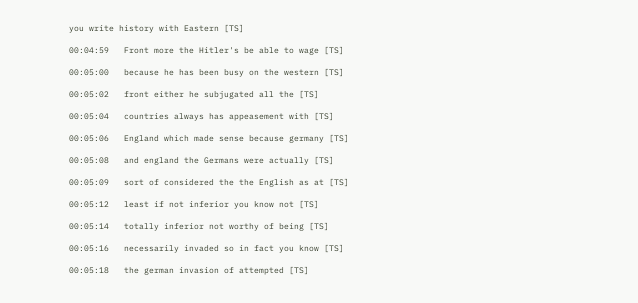you write history with Eastern [TS]

00:04:59   Front more the Hitler's be able to wage [TS]

00:05:00   because he has been busy on the western [TS]

00:05:02   front either he subjugated all the [TS]

00:05:04   countries always has appeasement with [TS]

00:05:06   England which made sense because germany [TS]

00:05:08   and england the Germans were actually [TS]

00:05:09   sort of considered the the English as at [TS]

00:05:12   least if not inferior you know not [TS]

00:05:14   totally inferior not worthy of being [TS]

00:05:16   necessarily invaded so in fact you know [TS]

00:05:18   the german invasion of attempted [TS]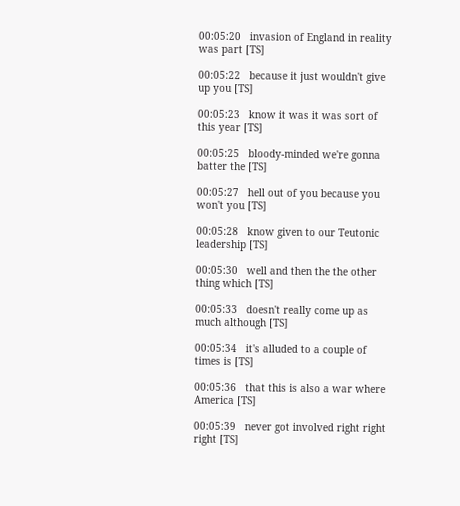00:05:20   invasion of England in reality was part [TS]

00:05:22   because it just wouldn't give up you [TS]

00:05:23   know it was it was sort of this year [TS]

00:05:25   bloody-minded we're gonna batter the [TS]

00:05:27   hell out of you because you won't you [TS]

00:05:28   know given to our Teutonic leadership [TS]

00:05:30   well and then the the other thing which [TS]

00:05:33   doesn't really come up as much although [TS]

00:05:34   it's alluded to a couple of times is [TS]

00:05:36   that this is also a war where America [TS]

00:05:39   never got involved right right right [TS]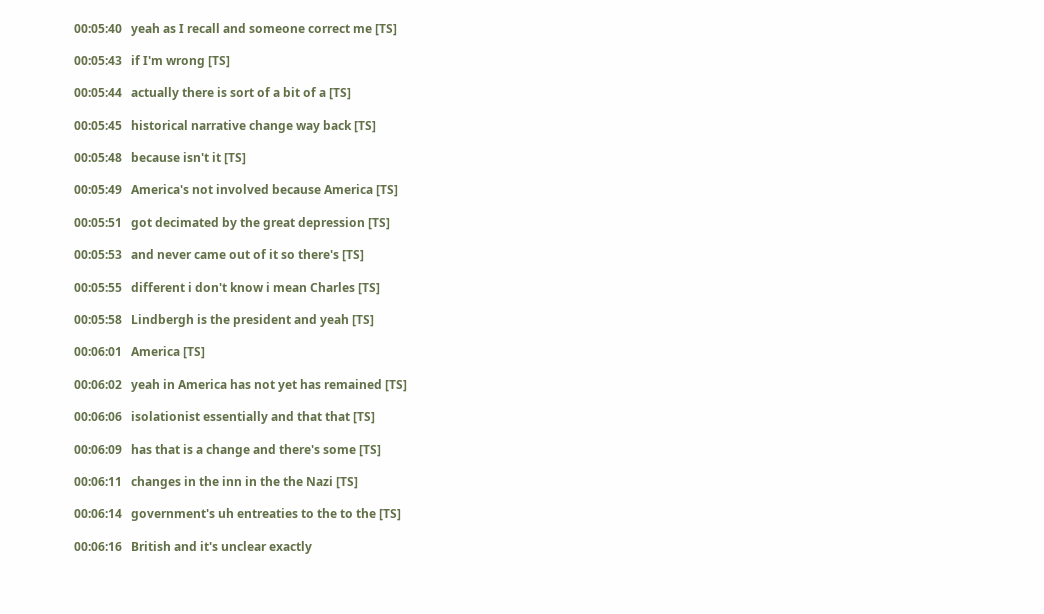00:05:40   yeah as I recall and someone correct me [TS]

00:05:43   if I'm wrong [TS]

00:05:44   actually there is sort of a bit of a [TS]

00:05:45   historical narrative change way back [TS]

00:05:48   because isn't it [TS]

00:05:49   America's not involved because America [TS]

00:05:51   got decimated by the great depression [TS]

00:05:53   and never came out of it so there's [TS]

00:05:55   different i don't know i mean Charles [TS]

00:05:58   Lindbergh is the president and yeah [TS]

00:06:01   America [TS]

00:06:02   yeah in America has not yet has remained [TS]

00:06:06   isolationist essentially and that that [TS]

00:06:09   has that is a change and there's some [TS]

00:06:11   changes in the inn in the the Nazi [TS]

00:06:14   government's uh entreaties to the to the [TS]

00:06:16   British and it's unclear exactly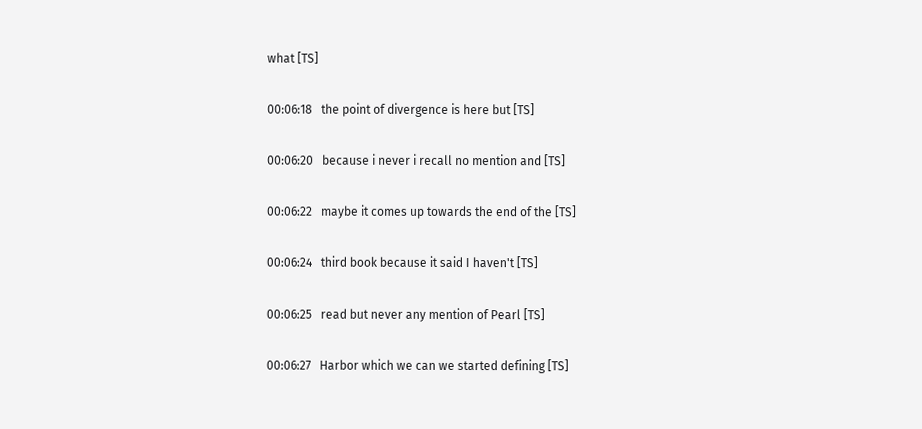what [TS]

00:06:18   the point of divergence is here but [TS]

00:06:20   because i never i recall no mention and [TS]

00:06:22   maybe it comes up towards the end of the [TS]

00:06:24   third book because it said I haven't [TS]

00:06:25   read but never any mention of Pearl [TS]

00:06:27   Harbor which we can we started defining [TS]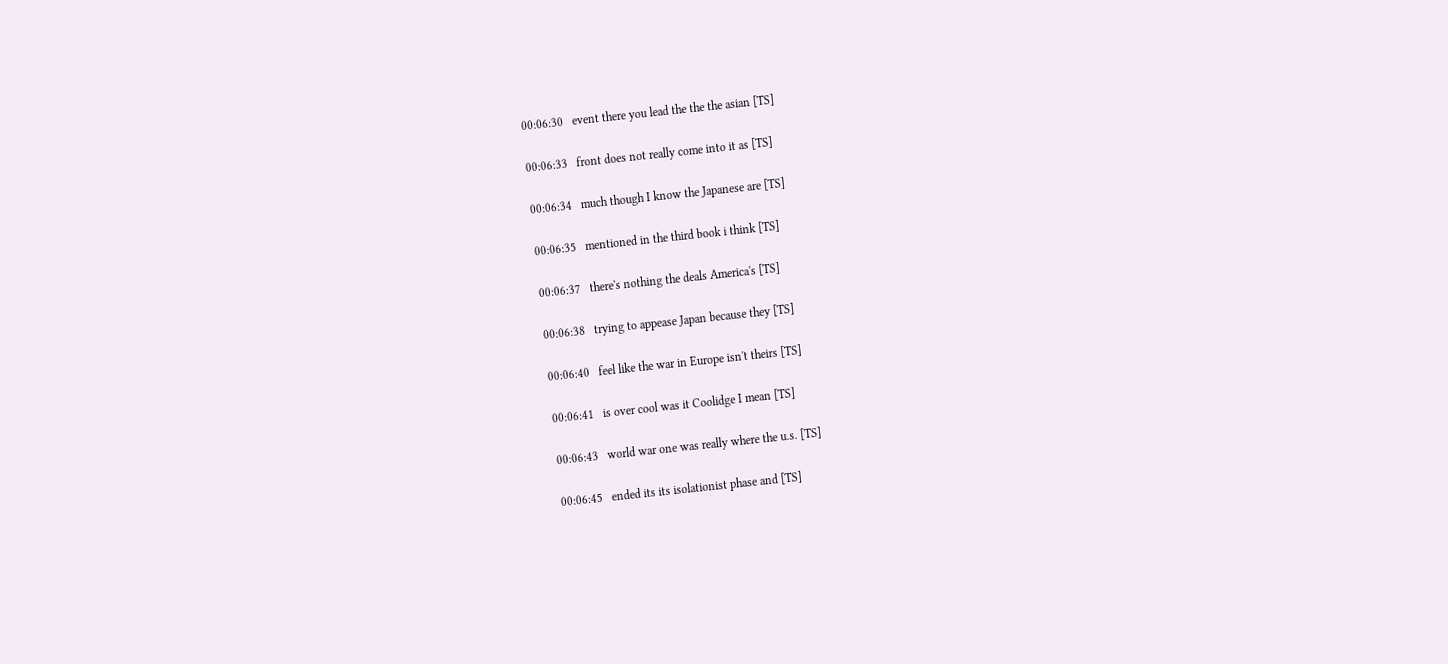00:06:30   event there you lead the the the asian [TS]

00:06:33   front does not really come into it as [TS]

00:06:34   much though I know the Japanese are [TS]

00:06:35   mentioned in the third book i think [TS]

00:06:37   there's nothing the deals America's [TS]

00:06:38   trying to appease Japan because they [TS]

00:06:40   feel like the war in Europe isn't theirs [TS]

00:06:41   is over cool was it Coolidge I mean [TS]

00:06:43   world war one was really where the u.s. [TS]

00:06:45   ended its its isolationist phase and [TS]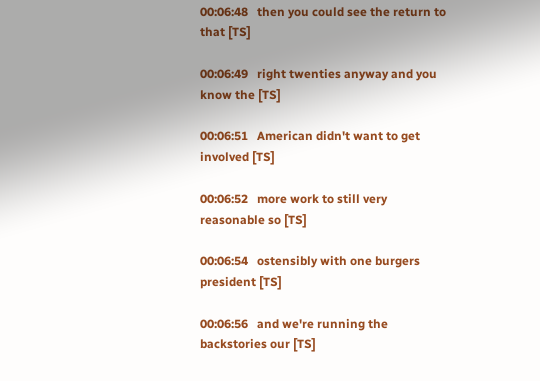00:06:48   then you could see the return to that [TS]

00:06:49   right twenties anyway and you know the [TS]

00:06:51   American didn't want to get involved [TS]

00:06:52   more work to still very reasonable so [TS]

00:06:54   ostensibly with one burgers president [TS]

00:06:56   and we're running the backstories our [TS]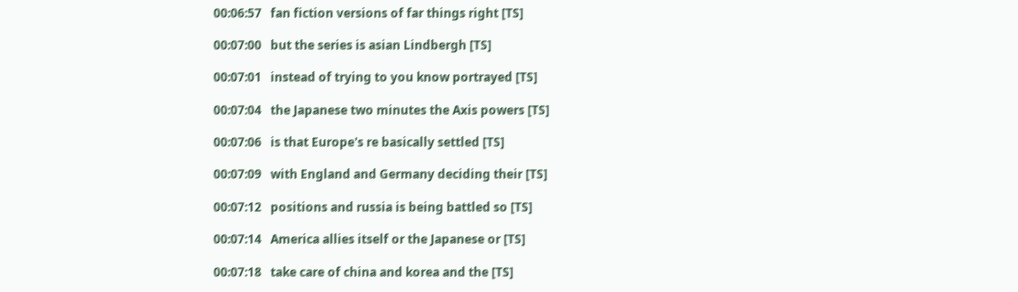00:06:57   fan fiction versions of far things right [TS]

00:07:00   but the series is asian Lindbergh [TS]

00:07:01   instead of trying to you know portrayed [TS]

00:07:04   the Japanese two minutes the Axis powers [TS]

00:07:06   is that Europe's re basically settled [TS]

00:07:09   with England and Germany deciding their [TS]

00:07:12   positions and russia is being battled so [TS]

00:07:14   America allies itself or the Japanese or [TS]

00:07:18   take care of china and korea and the [TS]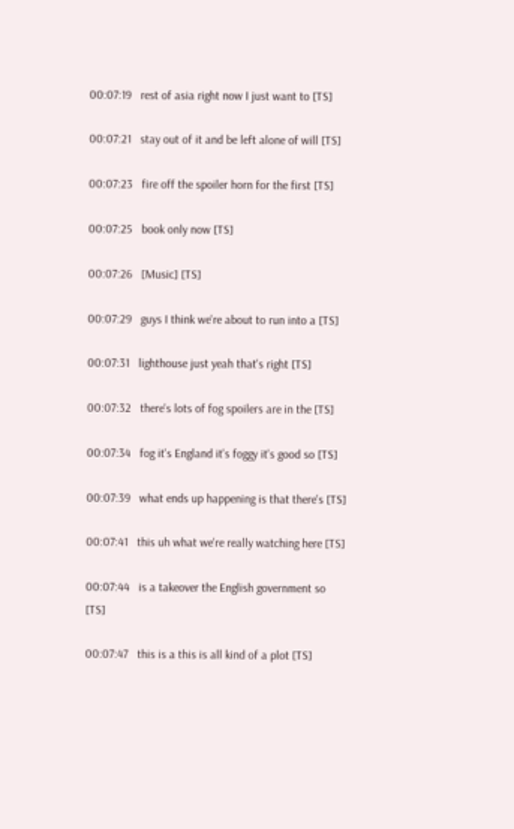00:07:19   rest of asia right now I just want to [TS]

00:07:21   stay out of it and be left alone of will [TS]

00:07:23   fire off the spoiler horn for the first [TS]

00:07:25   book only now [TS]

00:07:26   [Music] [TS]

00:07:29   guys I think we're about to run into a [TS]

00:07:31   lighthouse just yeah that's right [TS]

00:07:32   there's lots of fog spoilers are in the [TS]

00:07:34   fog it's England it's foggy it's good so [TS]

00:07:39   what ends up happening is that there's [TS]

00:07:41   this uh what we're really watching here [TS]

00:07:44   is a takeover the English government so [TS]

00:07:47   this is a this is all kind of a plot [TS]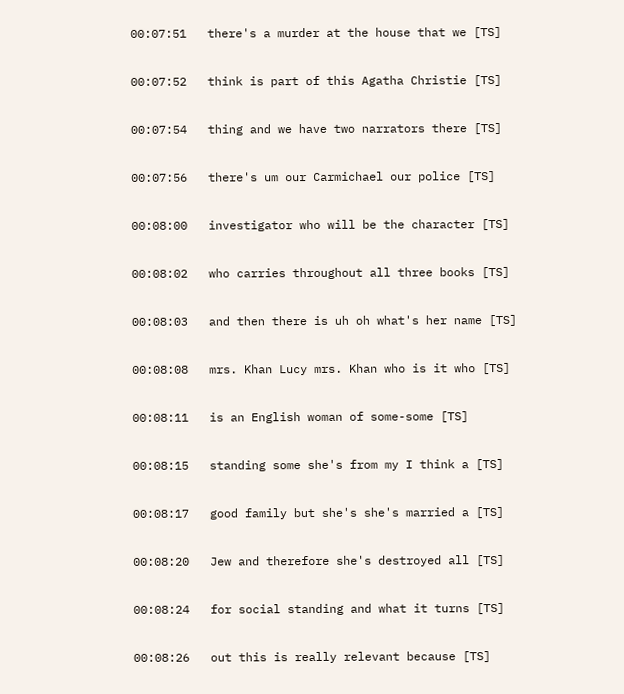00:07:51   there's a murder at the house that we [TS]

00:07:52   think is part of this Agatha Christie [TS]

00:07:54   thing and we have two narrators there [TS]

00:07:56   there's um our Carmichael our police [TS]

00:08:00   investigator who will be the character [TS]

00:08:02   who carries throughout all three books [TS]

00:08:03   and then there is uh oh what's her name [TS]

00:08:08   mrs. Khan Lucy mrs. Khan who is it who [TS]

00:08:11   is an English woman of some-some [TS]

00:08:15   standing some she's from my I think a [TS]

00:08:17   good family but she's she's married a [TS]

00:08:20   Jew and therefore she's destroyed all [TS]

00:08:24   for social standing and what it turns [TS]

00:08:26   out this is really relevant because [TS]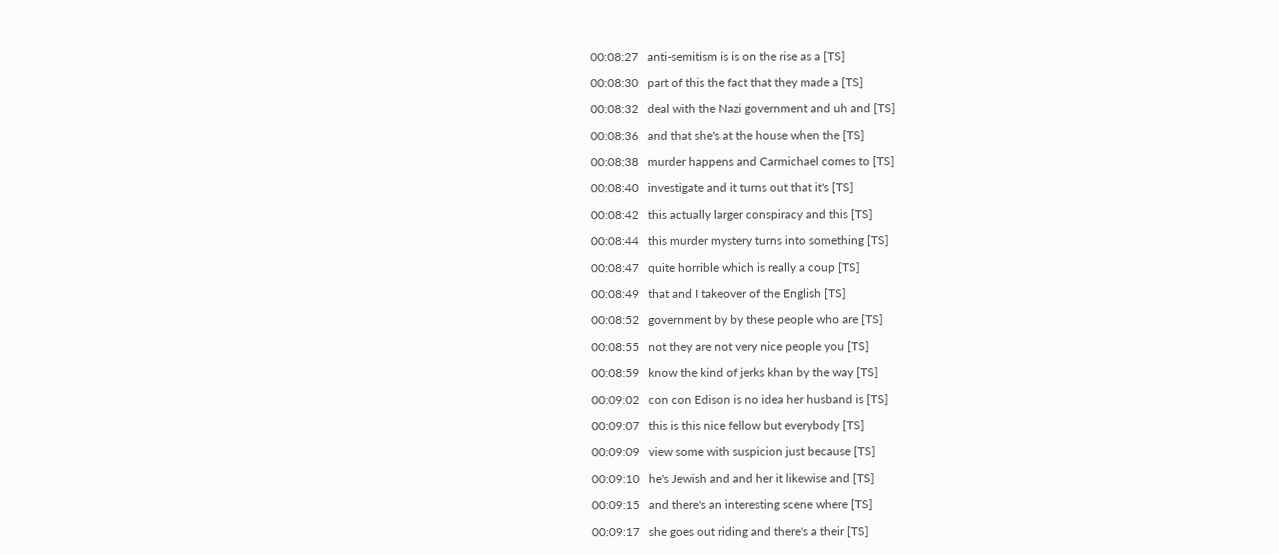00:08:27   anti-semitism is is on the rise as a [TS]

00:08:30   part of this the fact that they made a [TS]

00:08:32   deal with the Nazi government and uh and [TS]

00:08:36   and that she's at the house when the [TS]

00:08:38   murder happens and Carmichael comes to [TS]

00:08:40   investigate and it turns out that it's [TS]

00:08:42   this actually larger conspiracy and this [TS]

00:08:44   this murder mystery turns into something [TS]

00:08:47   quite horrible which is really a coup [TS]

00:08:49   that and I takeover of the English [TS]

00:08:52   government by by these people who are [TS]

00:08:55   not they are not very nice people you [TS]

00:08:59   know the kind of jerks khan by the way [TS]

00:09:02   con con Edison is no idea her husband is [TS]

00:09:07   this is this nice fellow but everybody [TS]

00:09:09   view some with suspicion just because [TS]

00:09:10   he's Jewish and and her it likewise and [TS]

00:09:15   and there's an interesting scene where [TS]

00:09:17   she goes out riding and there's a their [TS]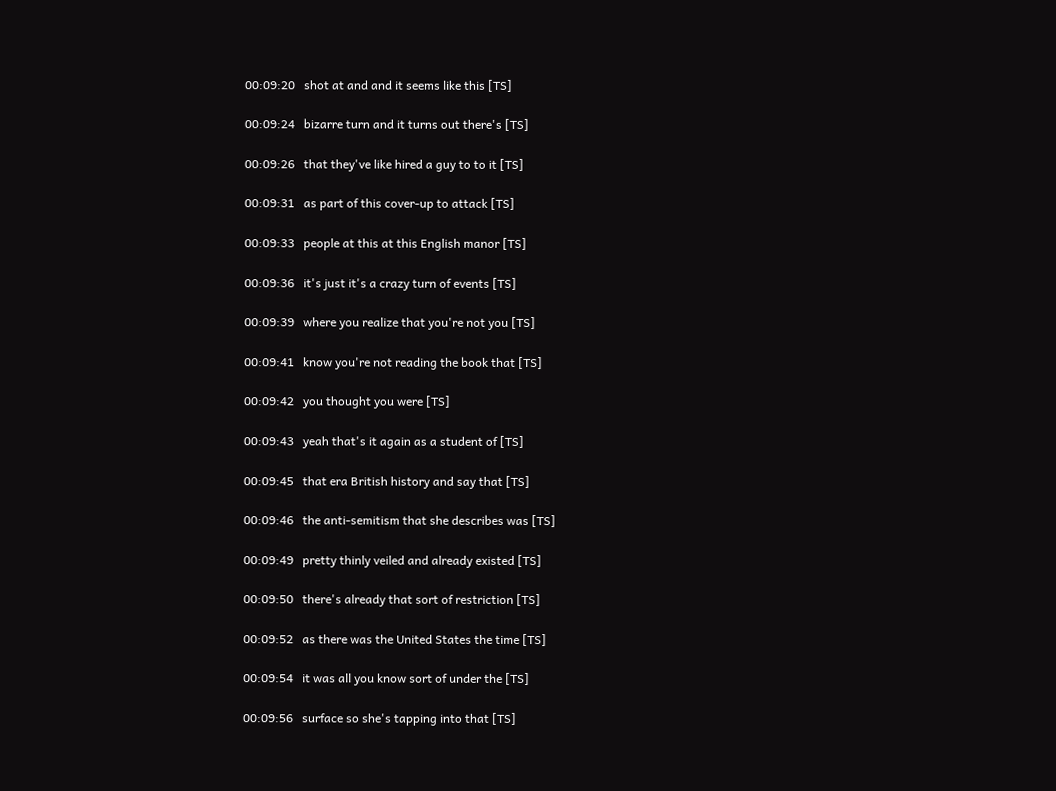00:09:20   shot at and and it seems like this [TS]

00:09:24   bizarre turn and it turns out there's [TS]

00:09:26   that they've like hired a guy to to it [TS]

00:09:31   as part of this cover-up to attack [TS]

00:09:33   people at this at this English manor [TS]

00:09:36   it's just it's a crazy turn of events [TS]

00:09:39   where you realize that you're not you [TS]

00:09:41   know you're not reading the book that [TS]

00:09:42   you thought you were [TS]

00:09:43   yeah that's it again as a student of [TS]

00:09:45   that era British history and say that [TS]

00:09:46   the anti-semitism that she describes was [TS]

00:09:49   pretty thinly veiled and already existed [TS]

00:09:50   there's already that sort of restriction [TS]

00:09:52   as there was the United States the time [TS]

00:09:54   it was all you know sort of under the [TS]

00:09:56   surface so she's tapping into that [TS]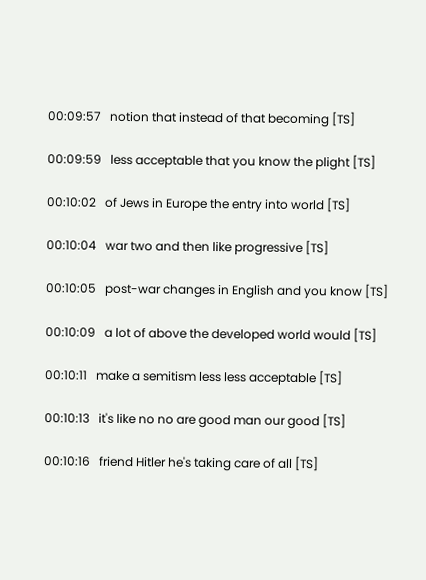00:09:57   notion that instead of that becoming [TS]

00:09:59   less acceptable that you know the plight [TS]

00:10:02   of Jews in Europe the entry into world [TS]

00:10:04   war two and then like progressive [TS]

00:10:05   post-war changes in English and you know [TS]

00:10:09   a lot of above the developed world would [TS]

00:10:11   make a semitism less less acceptable [TS]

00:10:13   it's like no no are good man our good [TS]

00:10:16   friend Hitler he's taking care of all [TS]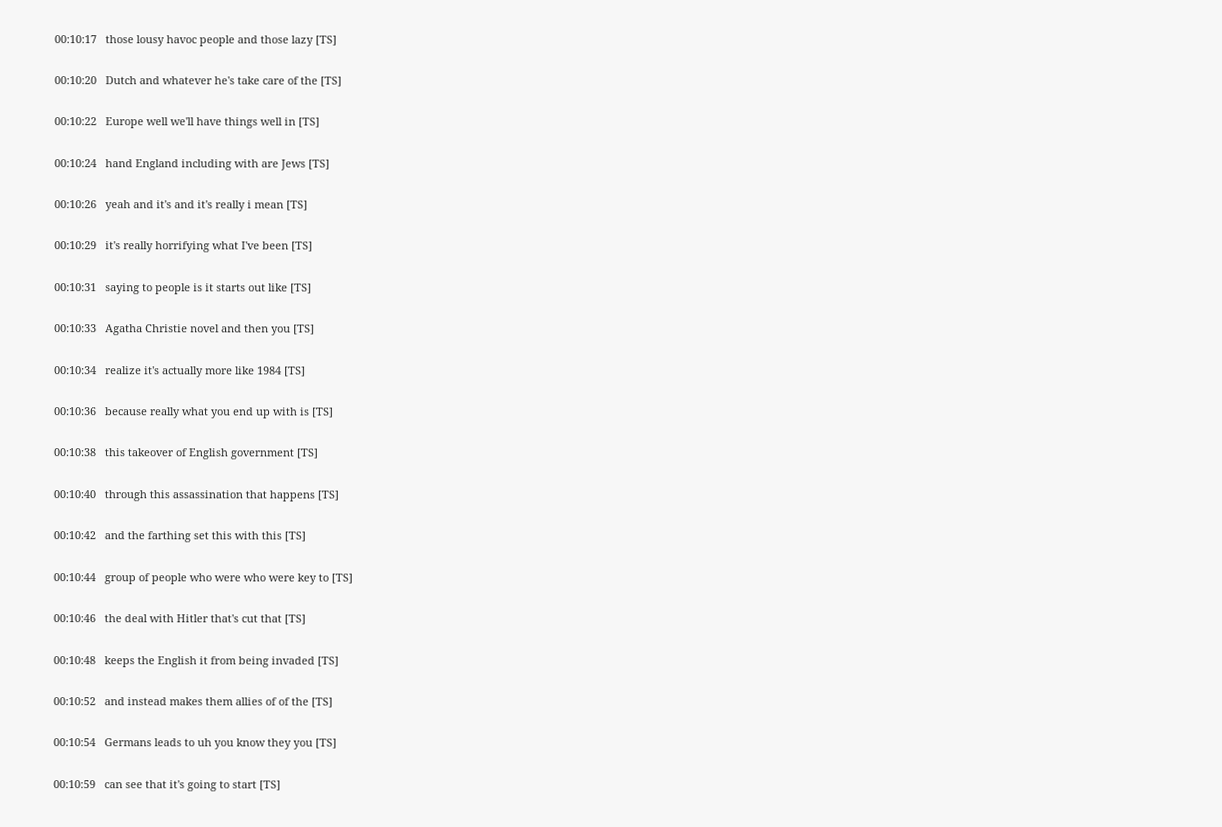00:10:17   those lousy havoc people and those lazy [TS]

00:10:20   Dutch and whatever he's take care of the [TS]

00:10:22   Europe well we'll have things well in [TS]

00:10:24   hand England including with are Jews [TS]

00:10:26   yeah and it's and it's really i mean [TS]

00:10:29   it's really horrifying what I've been [TS]

00:10:31   saying to people is it starts out like [TS]

00:10:33   Agatha Christie novel and then you [TS]

00:10:34   realize it's actually more like 1984 [TS]

00:10:36   because really what you end up with is [TS]

00:10:38   this takeover of English government [TS]

00:10:40   through this assassination that happens [TS]

00:10:42   and the farthing set this with this [TS]

00:10:44   group of people who were who were key to [TS]

00:10:46   the deal with Hitler that's cut that [TS]

00:10:48   keeps the English it from being invaded [TS]

00:10:52   and instead makes them allies of of the [TS]

00:10:54   Germans leads to uh you know they you [TS]

00:10:59   can see that it's going to start [TS]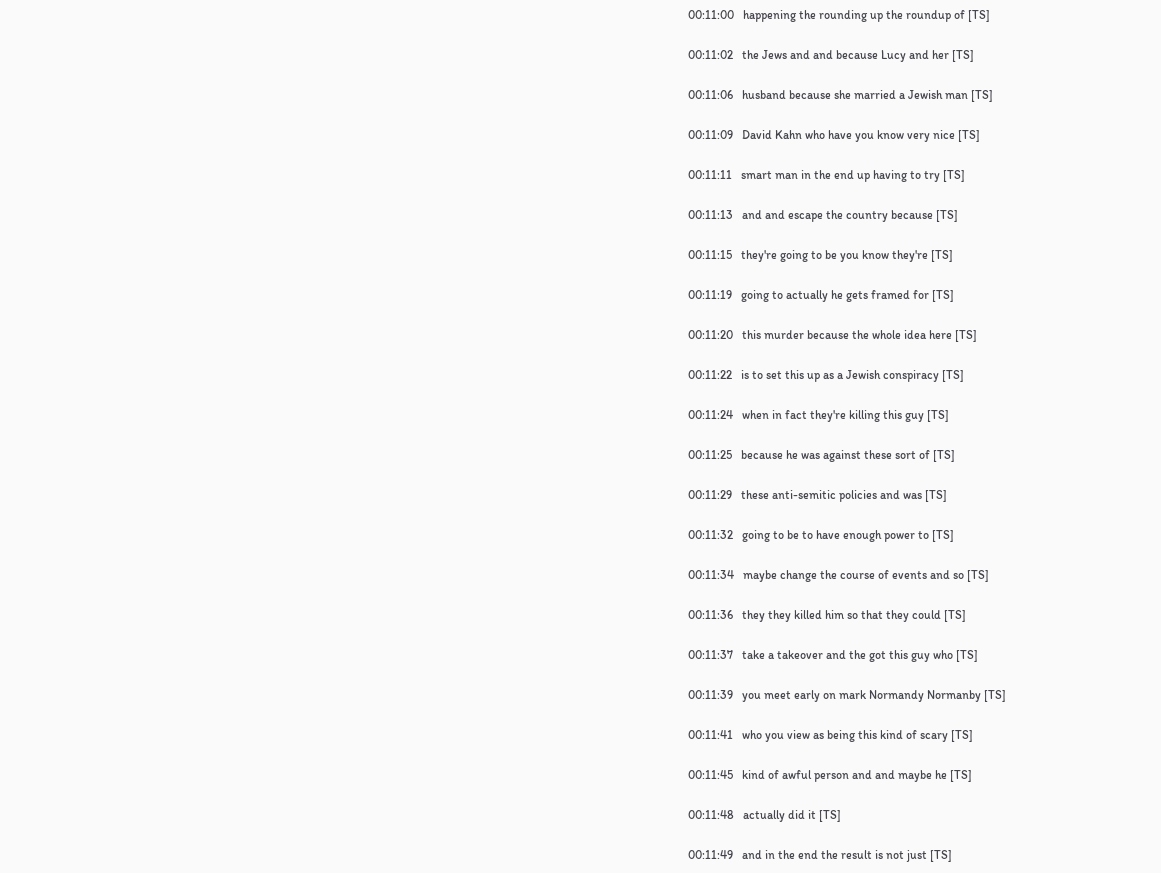00:11:00   happening the rounding up the roundup of [TS]

00:11:02   the Jews and and because Lucy and her [TS]

00:11:06   husband because she married a Jewish man [TS]

00:11:09   David Kahn who have you know very nice [TS]

00:11:11   smart man in the end up having to try [TS]

00:11:13   and and escape the country because [TS]

00:11:15   they're going to be you know they're [TS]

00:11:19   going to actually he gets framed for [TS]

00:11:20   this murder because the whole idea here [TS]

00:11:22   is to set this up as a Jewish conspiracy [TS]

00:11:24   when in fact they're killing this guy [TS]

00:11:25   because he was against these sort of [TS]

00:11:29   these anti-semitic policies and was [TS]

00:11:32   going to be to have enough power to [TS]

00:11:34   maybe change the course of events and so [TS]

00:11:36   they they killed him so that they could [TS]

00:11:37   take a takeover and the got this guy who [TS]

00:11:39   you meet early on mark Normandy Normanby [TS]

00:11:41   who you view as being this kind of scary [TS]

00:11:45   kind of awful person and and maybe he [TS]

00:11:48   actually did it [TS]

00:11:49   and in the end the result is not just [TS]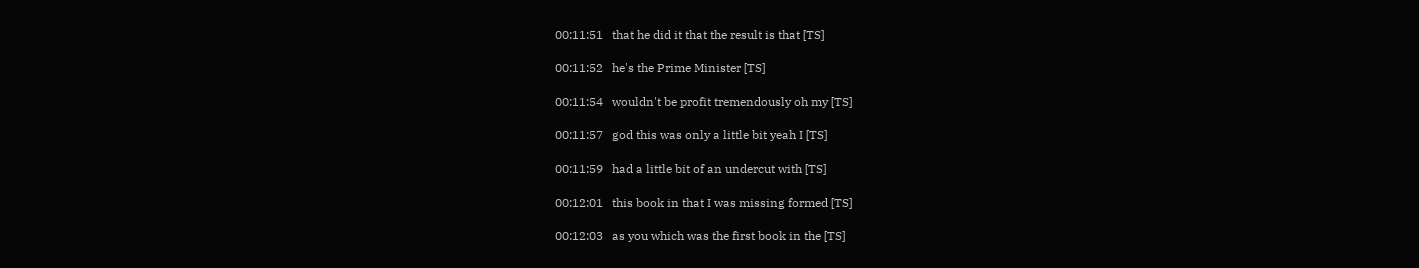00:11:51   that he did it that the result is that [TS]

00:11:52   he's the Prime Minister [TS]

00:11:54   wouldn't be profit tremendously oh my [TS]

00:11:57   god this was only a little bit yeah I [TS]

00:11:59   had a little bit of an undercut with [TS]

00:12:01   this book in that I was missing formed [TS]

00:12:03   as you which was the first book in the [TS]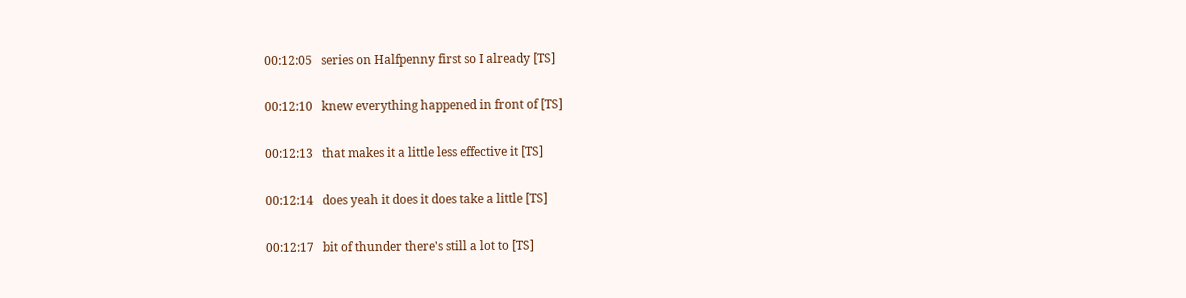00:12:05   series on Halfpenny first so I already [TS]

00:12:10   knew everything happened in front of [TS]

00:12:13   that makes it a little less effective it [TS]

00:12:14   does yeah it does it does take a little [TS]

00:12:17   bit of thunder there's still a lot to [TS]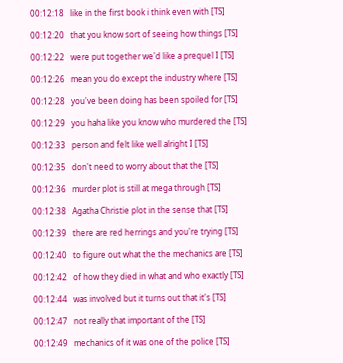00:12:18   like in the first book i think even with [TS]

00:12:20   that you know sort of seeing how things [TS]

00:12:22   were put together we'd like a prequel I [TS]

00:12:26   mean you do except the industry where [TS]

00:12:28   you've been doing has been spoiled for [TS]

00:12:29   you haha like you know who murdered the [TS]

00:12:33   person and felt like well alright I [TS]

00:12:35   don't need to worry about that the [TS]

00:12:36   murder plot is still at mega through [TS]

00:12:38   Agatha Christie plot in the sense that [TS]

00:12:39   there are red herrings and you're trying [TS]

00:12:40   to figure out what the the mechanics are [TS]

00:12:42   of how they died in what and who exactly [TS]

00:12:44   was involved but it turns out that it's [TS]

00:12:47   not really that important of the [TS]

00:12:49   mechanics of it was one of the police [TS]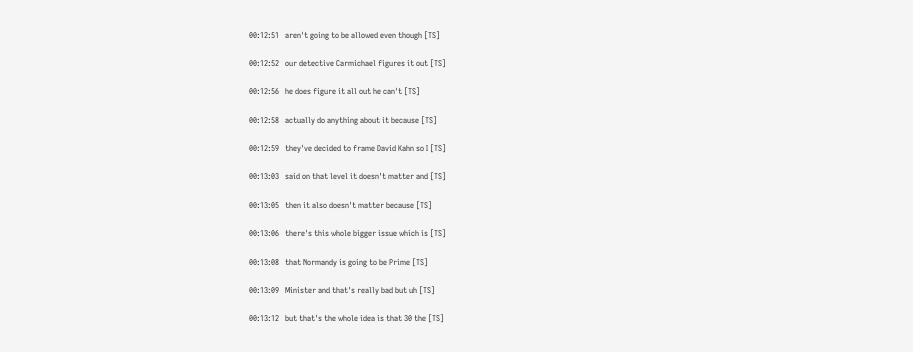00:12:51   aren't going to be allowed even though [TS]

00:12:52   our detective Carmichael figures it out [TS]

00:12:56   he does figure it all out he can't [TS]

00:12:58   actually do anything about it because [TS]

00:12:59   they've decided to frame David Kahn so I [TS]

00:13:03   said on that level it doesn't matter and [TS]

00:13:05   then it also doesn't matter because [TS]

00:13:06   there's this whole bigger issue which is [TS]

00:13:08   that Normandy is going to be Prime [TS]

00:13:09   Minister and that's really bad but uh [TS]

00:13:12   but that's the whole idea is that 30 the [TS]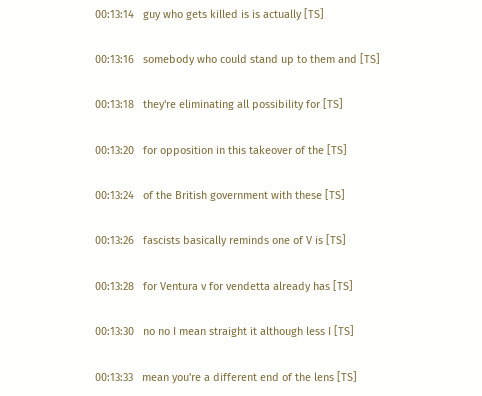00:13:14   guy who gets killed is is actually [TS]

00:13:16   somebody who could stand up to them and [TS]

00:13:18   they're eliminating all possibility for [TS]

00:13:20   for opposition in this takeover of the [TS]

00:13:24   of the British government with these [TS]

00:13:26   fascists basically reminds one of V is [TS]

00:13:28   for Ventura v for vendetta already has [TS]

00:13:30   no no I mean straight it although less I [TS]

00:13:33   mean you're a different end of the lens [TS]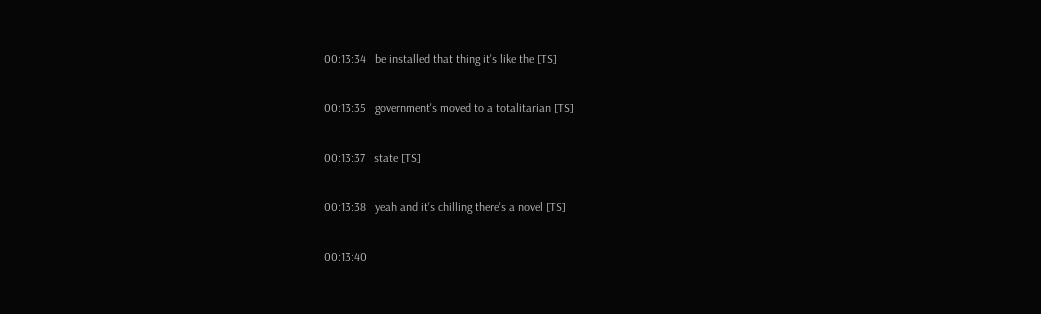00:13:34   be installed that thing it's like the [TS]

00:13:35   government's moved to a totalitarian [TS]

00:13:37   state [TS]

00:13:38   yeah and it's chilling there's a novel [TS]

00:13:40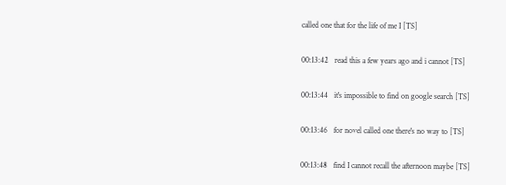called one that for the life of me I [TS]

00:13:42   read this a few years ago and i cannot [TS]

00:13:44   it's impossible to find on google search [TS]

00:13:46   for novel called one there's no way to [TS]

00:13:48   find I cannot recall the afternoon maybe [TS]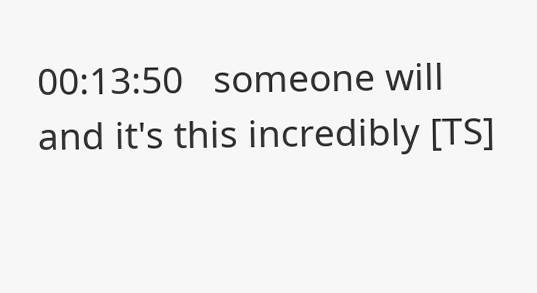00:13:50   someone will and it's this incredibly [TS]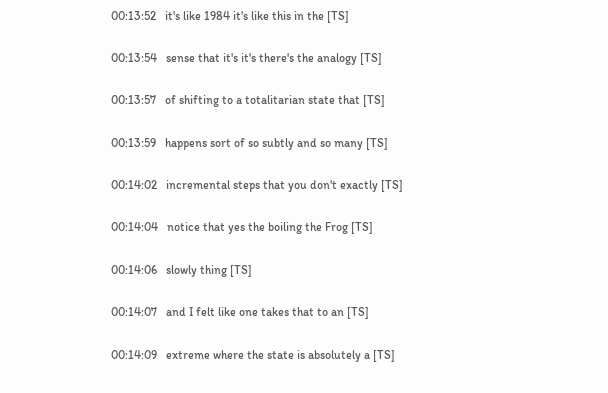00:13:52   it's like 1984 it's like this in the [TS]

00:13:54   sense that it's it's there's the analogy [TS]

00:13:57   of shifting to a totalitarian state that [TS]

00:13:59   happens sort of so subtly and so many [TS]

00:14:02   incremental steps that you don't exactly [TS]

00:14:04   notice that yes the boiling the Frog [TS]

00:14:06   slowly thing [TS]

00:14:07   and I felt like one takes that to an [TS]

00:14:09   extreme where the state is absolutely a [TS]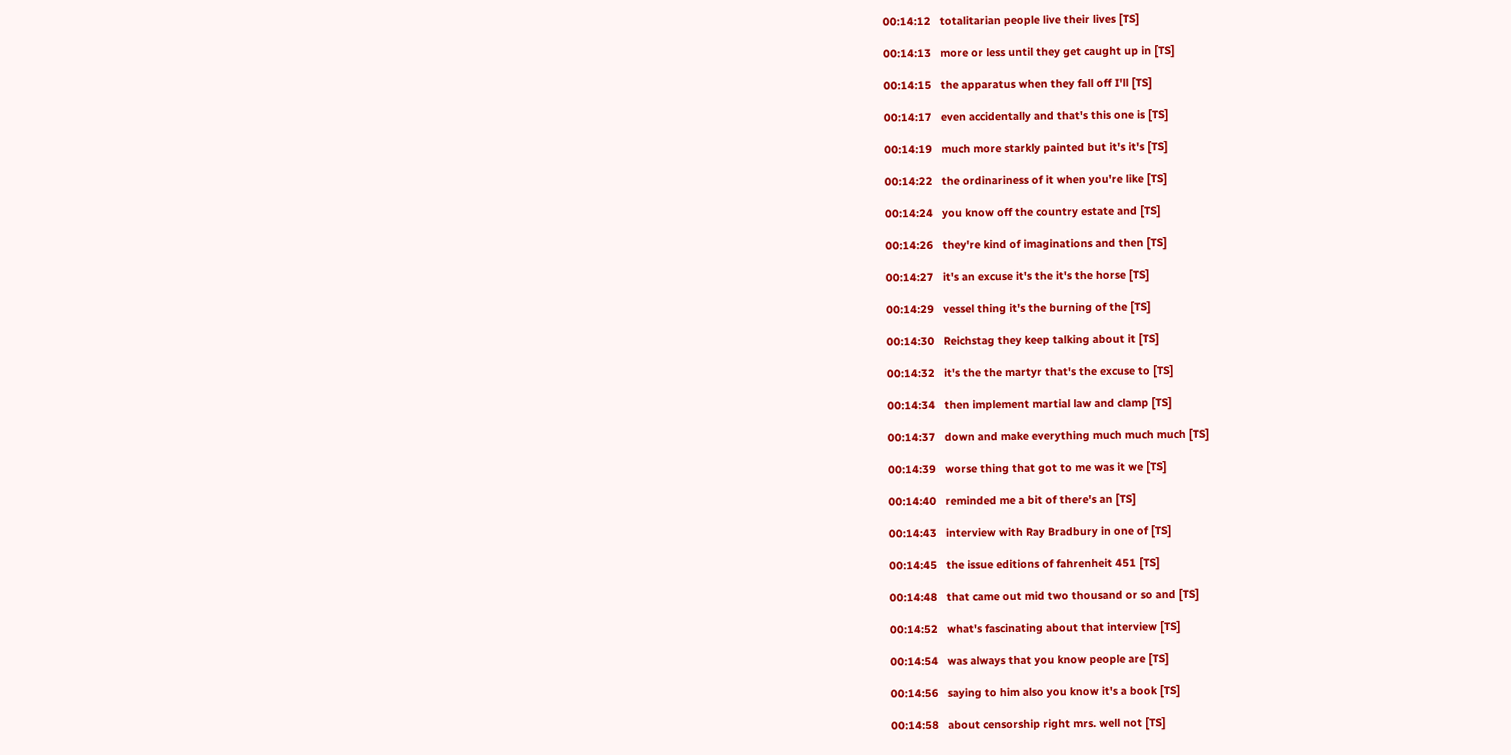00:14:12   totalitarian people live their lives [TS]

00:14:13   more or less until they get caught up in [TS]

00:14:15   the apparatus when they fall off I'll [TS]

00:14:17   even accidentally and that's this one is [TS]

00:14:19   much more starkly painted but it's it's [TS]

00:14:22   the ordinariness of it when you're like [TS]

00:14:24   you know off the country estate and [TS]

00:14:26   they're kind of imaginations and then [TS]

00:14:27   it's an excuse it's the it's the horse [TS]

00:14:29   vessel thing it's the burning of the [TS]

00:14:30   Reichstag they keep talking about it [TS]

00:14:32   it's the the martyr that's the excuse to [TS]

00:14:34   then implement martial law and clamp [TS]

00:14:37   down and make everything much much much [TS]

00:14:39   worse thing that got to me was it we [TS]

00:14:40   reminded me a bit of there's an [TS]

00:14:43   interview with Ray Bradbury in one of [TS]

00:14:45   the issue editions of fahrenheit 451 [TS]

00:14:48   that came out mid two thousand or so and [TS]

00:14:52   what's fascinating about that interview [TS]

00:14:54   was always that you know people are [TS]

00:14:56   saying to him also you know it's a book [TS]

00:14:58   about censorship right mrs. well not [TS]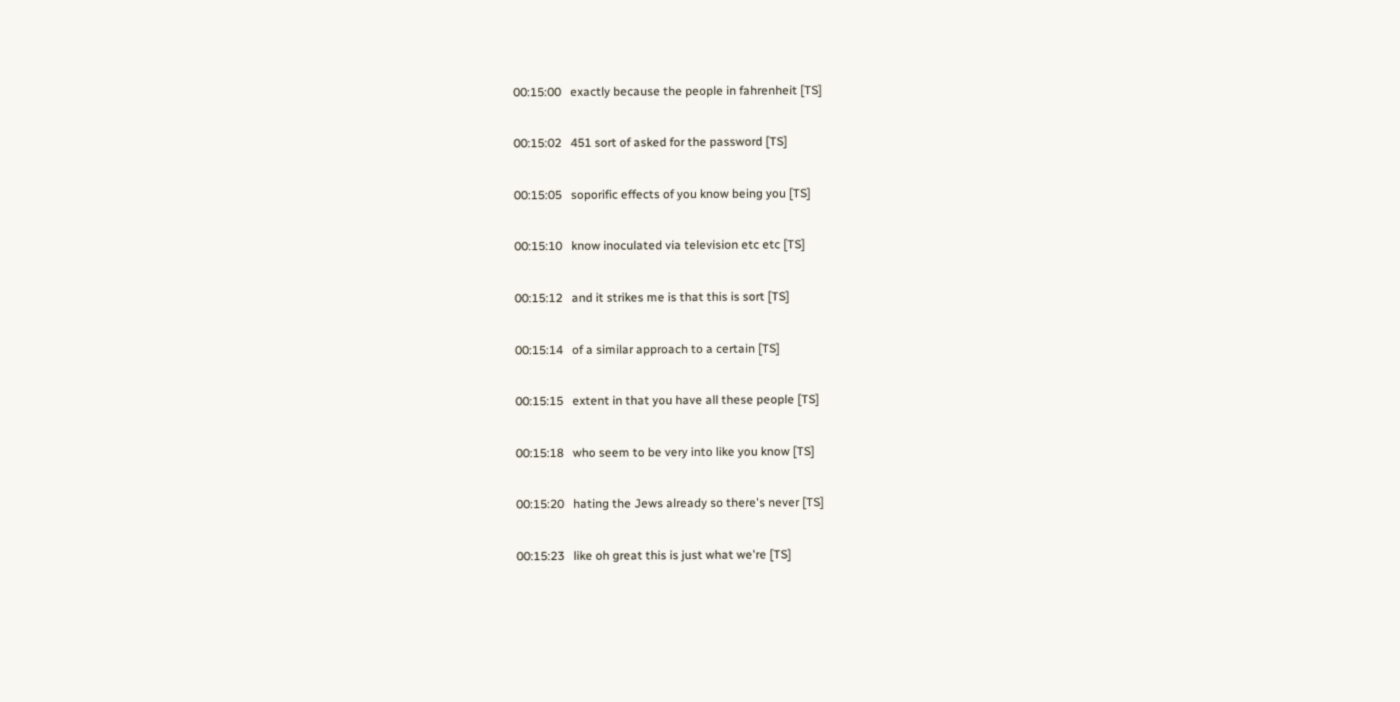00:15:00   exactly because the people in fahrenheit [TS]

00:15:02   451 sort of asked for the password [TS]

00:15:05   soporific effects of you know being you [TS]

00:15:10   know inoculated via television etc etc [TS]

00:15:12   and it strikes me is that this is sort [TS]

00:15:14   of a similar approach to a certain [TS]

00:15:15   extent in that you have all these people [TS]

00:15:18   who seem to be very into like you know [TS]

00:15:20   hating the Jews already so there's never [TS]

00:15:23   like oh great this is just what we're [TS]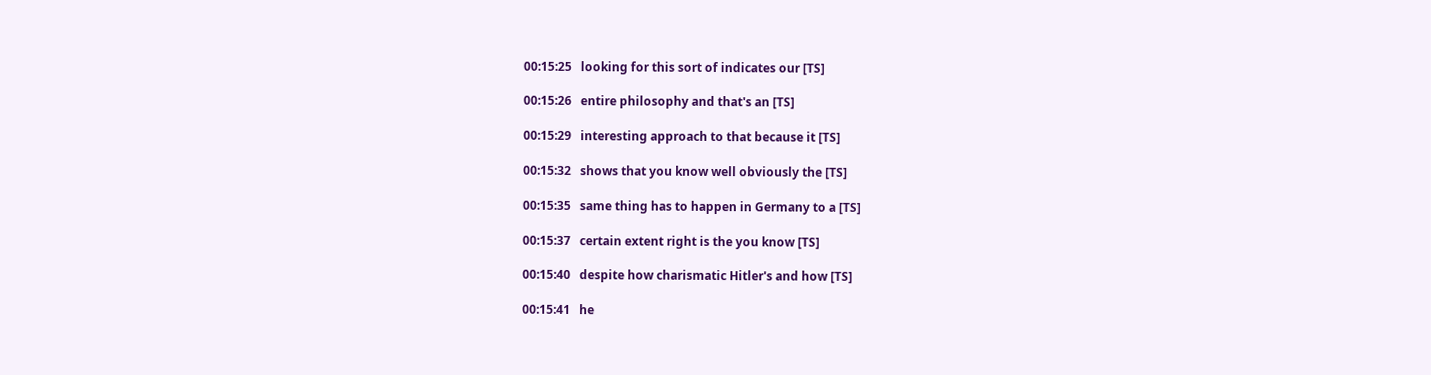00:15:25   looking for this sort of indicates our [TS]

00:15:26   entire philosophy and that's an [TS]

00:15:29   interesting approach to that because it [TS]

00:15:32   shows that you know well obviously the [TS]

00:15:35   same thing has to happen in Germany to a [TS]

00:15:37   certain extent right is the you know [TS]

00:15:40   despite how charismatic Hitler's and how [TS]

00:15:41   he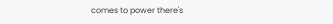comes to power there's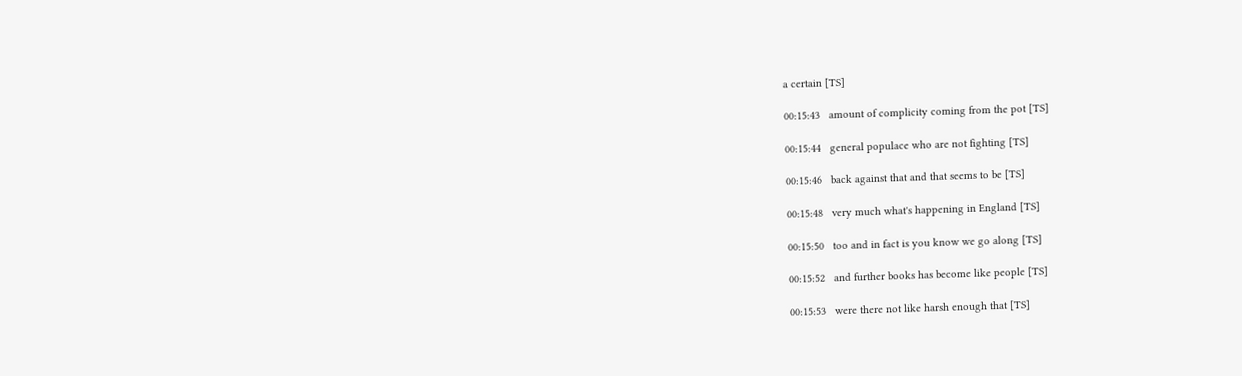a certain [TS]

00:15:43   amount of complicity coming from the pot [TS]

00:15:44   general populace who are not fighting [TS]

00:15:46   back against that and that seems to be [TS]

00:15:48   very much what's happening in England [TS]

00:15:50   too and in fact is you know we go along [TS]

00:15:52   and further books has become like people [TS]

00:15:53   were there not like harsh enough that [TS]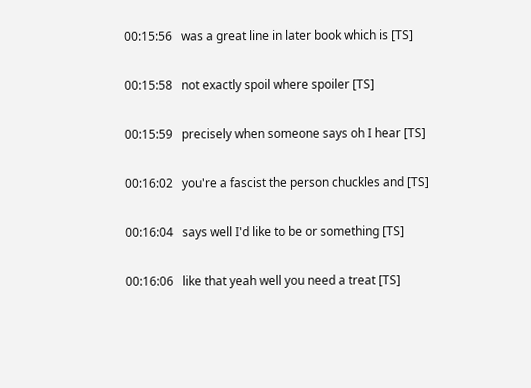00:15:56   was a great line in later book which is [TS]

00:15:58   not exactly spoil where spoiler [TS]

00:15:59   precisely when someone says oh I hear [TS]

00:16:02   you're a fascist the person chuckles and [TS]

00:16:04   says well I'd like to be or something [TS]

00:16:06   like that yeah well you need a treat [TS]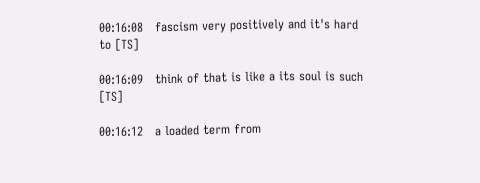00:16:08   fascism very positively and it's hard to [TS]

00:16:09   think of that is like a its soul is such [TS]

00:16:12   a loaded term from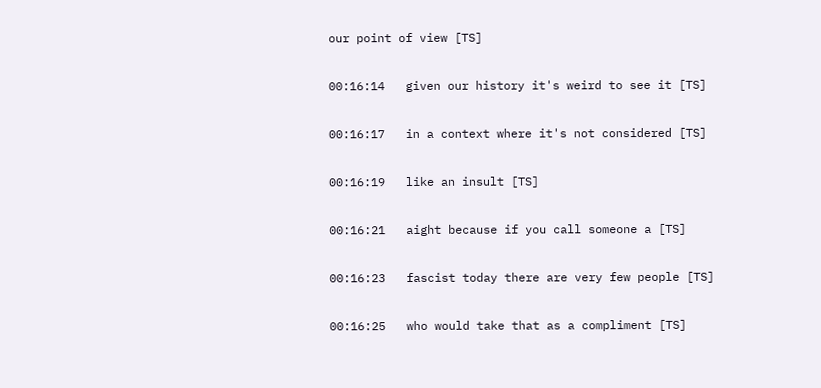our point of view [TS]

00:16:14   given our history it's weird to see it [TS]

00:16:17   in a context where it's not considered [TS]

00:16:19   like an insult [TS]

00:16:21   aight because if you call someone a [TS]

00:16:23   fascist today there are very few people [TS]

00:16:25   who would take that as a compliment [TS]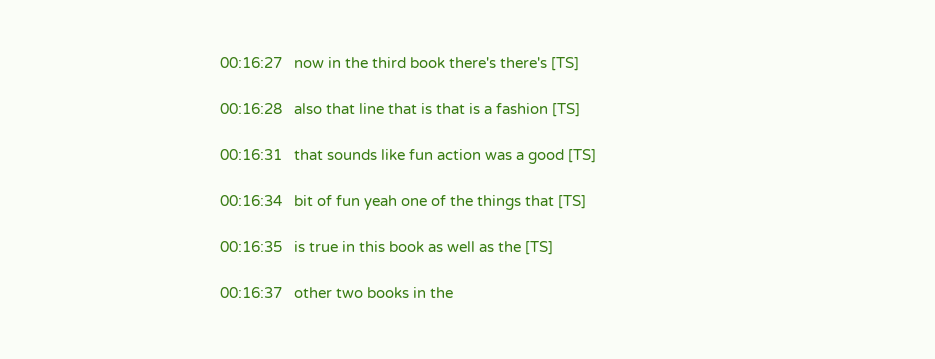00:16:27   now in the third book there's there's [TS]

00:16:28   also that line that is that is a fashion [TS]

00:16:31   that sounds like fun action was a good [TS]

00:16:34   bit of fun yeah one of the things that [TS]

00:16:35   is true in this book as well as the [TS]

00:16:37   other two books in the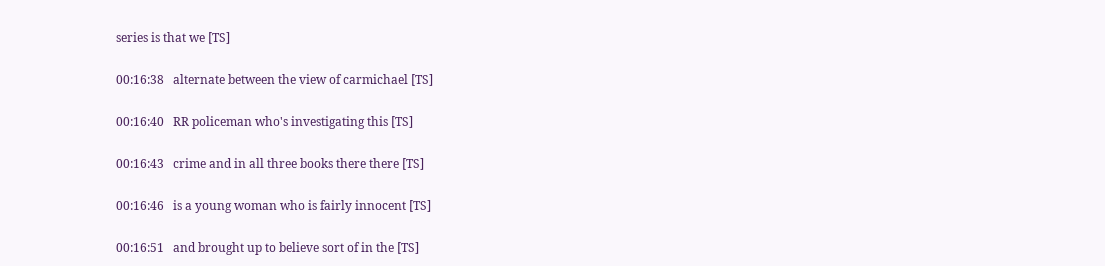series is that we [TS]

00:16:38   alternate between the view of carmichael [TS]

00:16:40   RR policeman who's investigating this [TS]

00:16:43   crime and in all three books there there [TS]

00:16:46   is a young woman who is fairly innocent [TS]

00:16:51   and brought up to believe sort of in the [TS]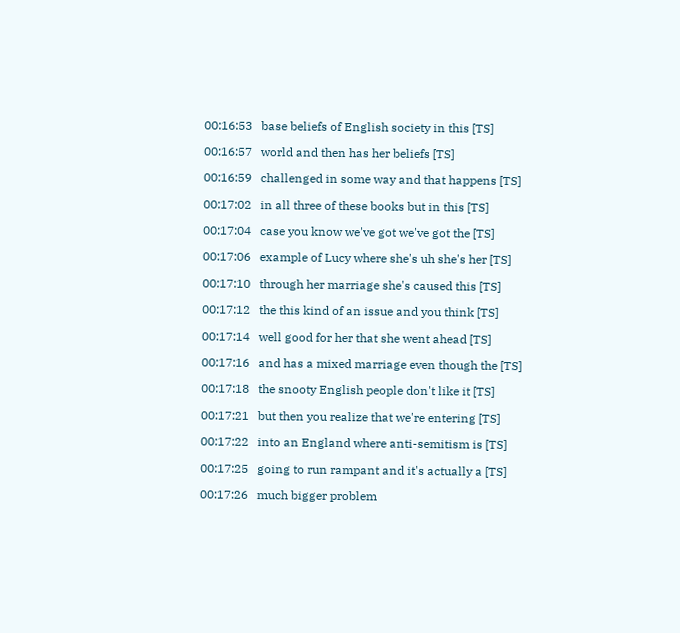00:16:53   base beliefs of English society in this [TS]

00:16:57   world and then has her beliefs [TS]

00:16:59   challenged in some way and that happens [TS]

00:17:02   in all three of these books but in this [TS]

00:17:04   case you know we've got we've got the [TS]

00:17:06   example of Lucy where she's uh she's her [TS]

00:17:10   through her marriage she's caused this [TS]

00:17:12   the this kind of an issue and you think [TS]

00:17:14   well good for her that she went ahead [TS]

00:17:16   and has a mixed marriage even though the [TS]

00:17:18   the snooty English people don't like it [TS]

00:17:21   but then you realize that we're entering [TS]

00:17:22   into an England where anti-semitism is [TS]

00:17:25   going to run rampant and it's actually a [TS]

00:17:26   much bigger problem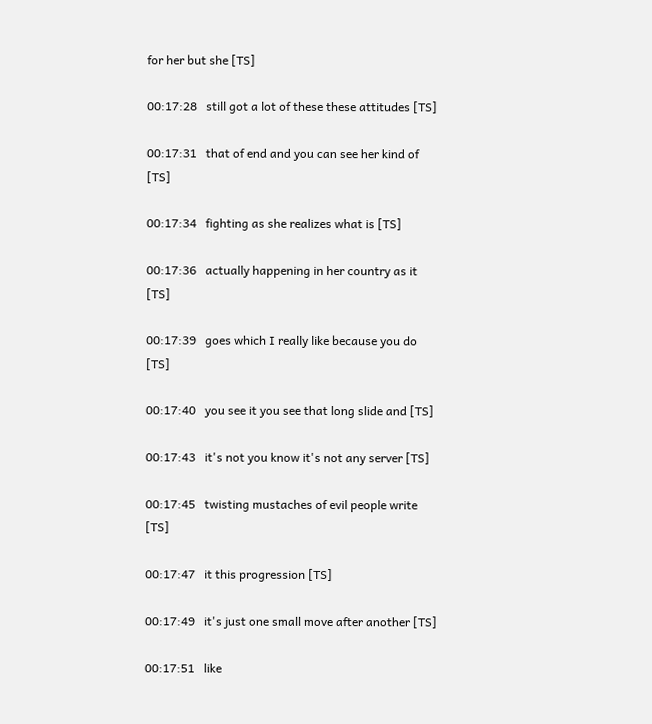for her but she [TS]

00:17:28   still got a lot of these these attitudes [TS]

00:17:31   that of end and you can see her kind of [TS]

00:17:34   fighting as she realizes what is [TS]

00:17:36   actually happening in her country as it [TS]

00:17:39   goes which I really like because you do [TS]

00:17:40   you see it you see that long slide and [TS]

00:17:43   it's not you know it's not any server [TS]

00:17:45   twisting mustaches of evil people write [TS]

00:17:47   it this progression [TS]

00:17:49   it's just one small move after another [TS]

00:17:51   like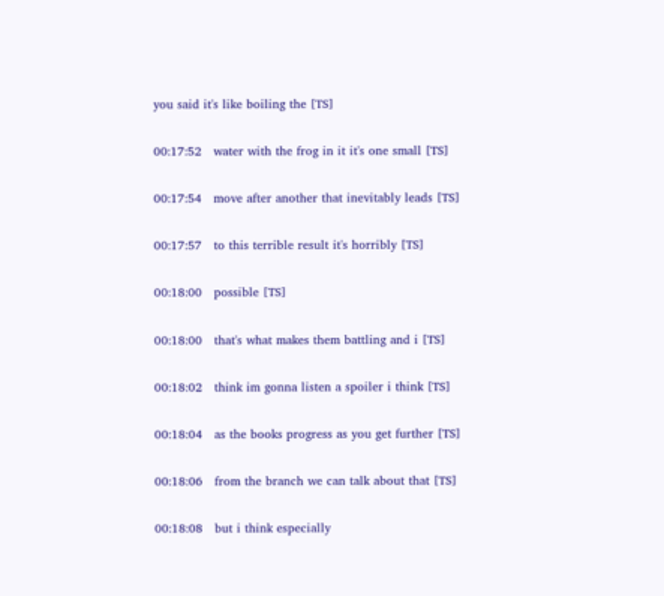you said it's like boiling the [TS]

00:17:52   water with the frog in it it's one small [TS]

00:17:54   move after another that inevitably leads [TS]

00:17:57   to this terrible result it's horribly [TS]

00:18:00   possible [TS]

00:18:00   that's what makes them battling and i [TS]

00:18:02   think im gonna listen a spoiler i think [TS]

00:18:04   as the books progress as you get further [TS]

00:18:06   from the branch we can talk about that [TS]

00:18:08   but i think especially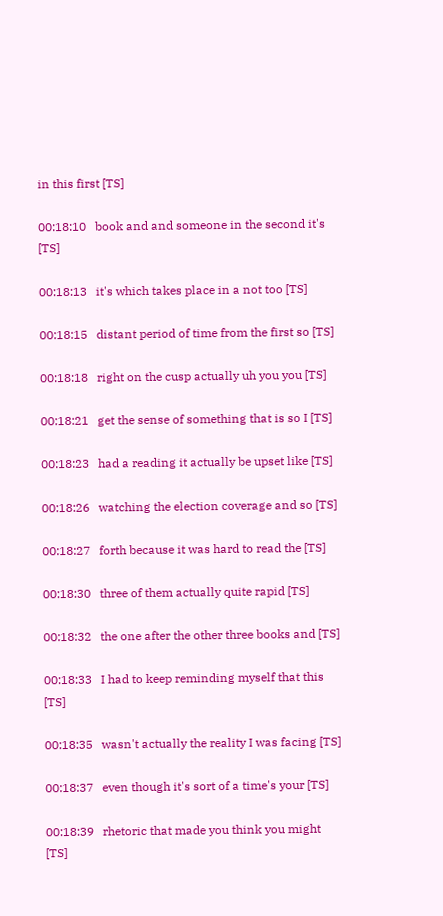in this first [TS]

00:18:10   book and and someone in the second it's [TS]

00:18:13   it's which takes place in a not too [TS]

00:18:15   distant period of time from the first so [TS]

00:18:18   right on the cusp actually uh you you [TS]

00:18:21   get the sense of something that is so I [TS]

00:18:23   had a reading it actually be upset like [TS]

00:18:26   watching the election coverage and so [TS]

00:18:27   forth because it was hard to read the [TS]

00:18:30   three of them actually quite rapid [TS]

00:18:32   the one after the other three books and [TS]

00:18:33   I had to keep reminding myself that this [TS]

00:18:35   wasn't actually the reality I was facing [TS]

00:18:37   even though it's sort of a time's your [TS]

00:18:39   rhetoric that made you think you might [TS]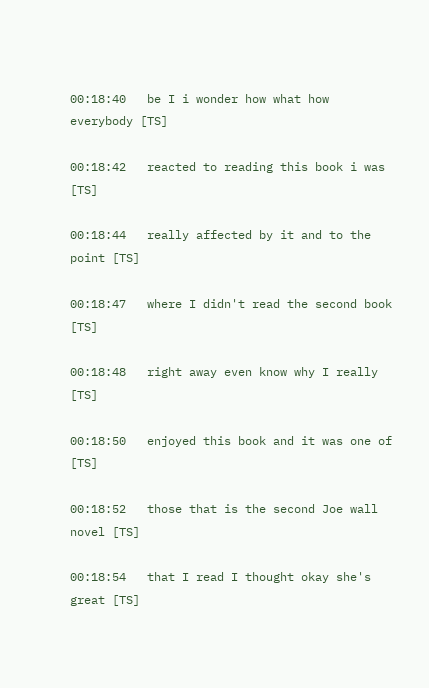00:18:40   be I i wonder how what how everybody [TS]

00:18:42   reacted to reading this book i was [TS]

00:18:44   really affected by it and to the point [TS]

00:18:47   where I didn't read the second book [TS]

00:18:48   right away even know why I really [TS]

00:18:50   enjoyed this book and it was one of [TS]

00:18:52   those that is the second Joe wall novel [TS]

00:18:54   that I read I thought okay she's great [TS]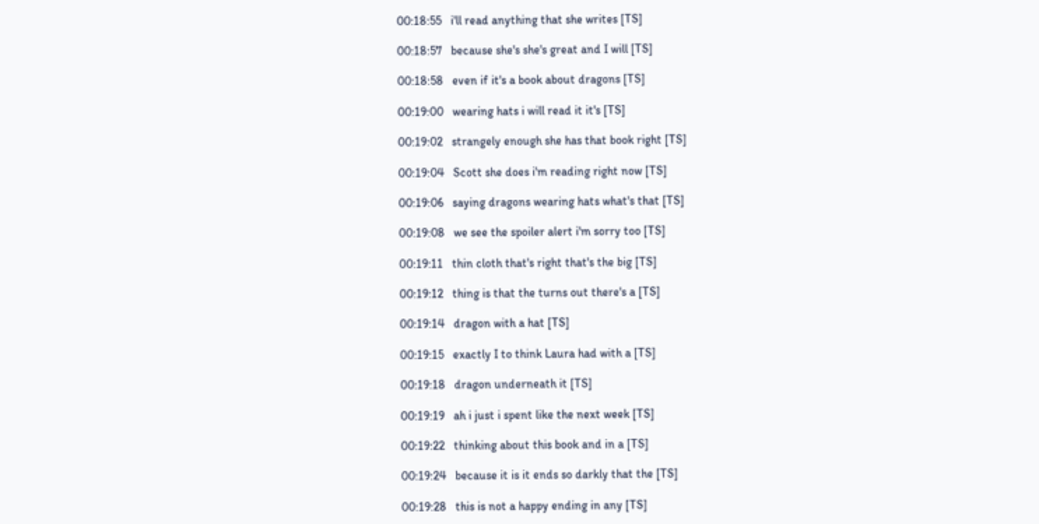00:18:55   i'll read anything that she writes [TS]

00:18:57   because she's she's great and I will [TS]

00:18:58   even if it's a book about dragons [TS]

00:19:00   wearing hats i will read it it's [TS]

00:19:02   strangely enough she has that book right [TS]

00:19:04   Scott she does i'm reading right now [TS]

00:19:06   saying dragons wearing hats what's that [TS]

00:19:08   we see the spoiler alert i'm sorry too [TS]

00:19:11   thin cloth that's right that's the big [TS]

00:19:12   thing is that the turns out there's a [TS]

00:19:14   dragon with a hat [TS]

00:19:15   exactly I to think Laura had with a [TS]

00:19:18   dragon underneath it [TS]

00:19:19   ah i just i spent like the next week [TS]

00:19:22   thinking about this book and in a [TS]

00:19:24   because it is it ends so darkly that the [TS]

00:19:28   this is not a happy ending in any [TS]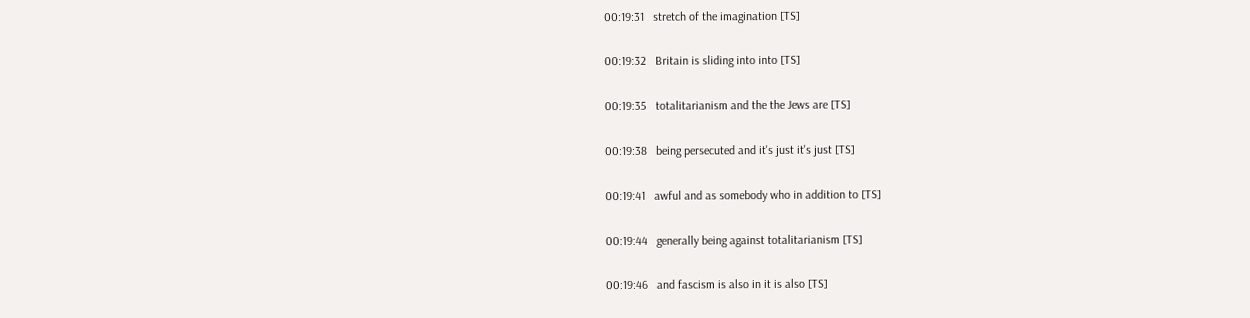00:19:31   stretch of the imagination [TS]

00:19:32   Britain is sliding into into [TS]

00:19:35   totalitarianism and the the Jews are [TS]

00:19:38   being persecuted and it's just it's just [TS]

00:19:41   awful and as somebody who in addition to [TS]

00:19:44   generally being against totalitarianism [TS]

00:19:46   and fascism is also in it is also [TS]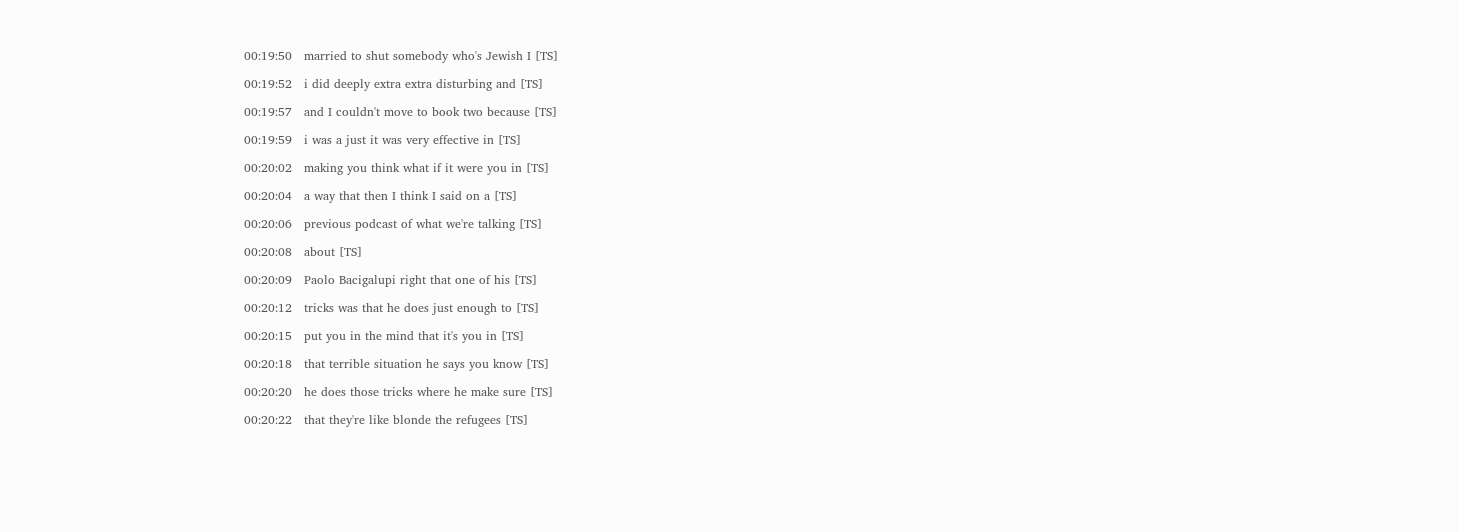00:19:50   married to shut somebody who's Jewish I [TS]

00:19:52   i did deeply extra extra disturbing and [TS]

00:19:57   and I couldn't move to book two because [TS]

00:19:59   i was a just it was very effective in [TS]

00:20:02   making you think what if it were you in [TS]

00:20:04   a way that then I think I said on a [TS]

00:20:06   previous podcast of what we're talking [TS]

00:20:08   about [TS]

00:20:09   Paolo Bacigalupi right that one of his [TS]

00:20:12   tricks was that he does just enough to [TS]

00:20:15   put you in the mind that it's you in [TS]

00:20:18   that terrible situation he says you know [TS]

00:20:20   he does those tricks where he make sure [TS]

00:20:22   that they're like blonde the refugees [TS]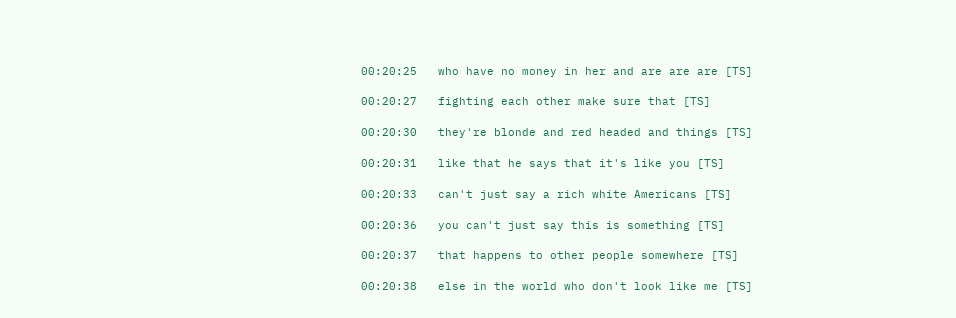00:20:25   who have no money in her and are are are [TS]

00:20:27   fighting each other make sure that [TS]

00:20:30   they're blonde and red headed and things [TS]

00:20:31   like that he says that it's like you [TS]

00:20:33   can't just say a rich white Americans [TS]

00:20:36   you can't just say this is something [TS]

00:20:37   that happens to other people somewhere [TS]

00:20:38   else in the world who don't look like me [TS]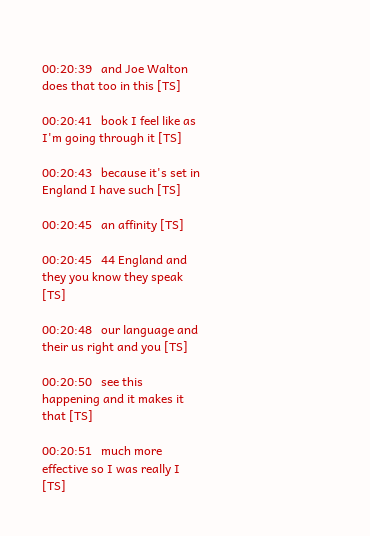00:20:39   and Joe Walton does that too in this [TS]

00:20:41   book I feel like as I'm going through it [TS]

00:20:43   because it's set in England I have such [TS]

00:20:45   an affinity [TS]

00:20:45   44 England and they you know they speak [TS]

00:20:48   our language and their us right and you [TS]

00:20:50   see this happening and it makes it that [TS]

00:20:51   much more effective so I was really I [TS]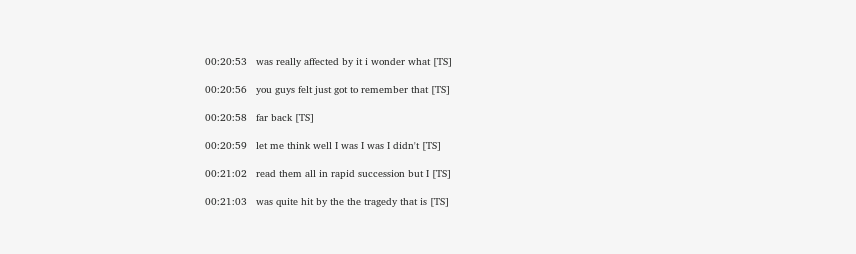00:20:53   was really affected by it i wonder what [TS]

00:20:56   you guys felt just got to remember that [TS]

00:20:58   far back [TS]

00:20:59   let me think well I was I was I didn't [TS]

00:21:02   read them all in rapid succession but I [TS]

00:21:03   was quite hit by the the tragedy that is [TS]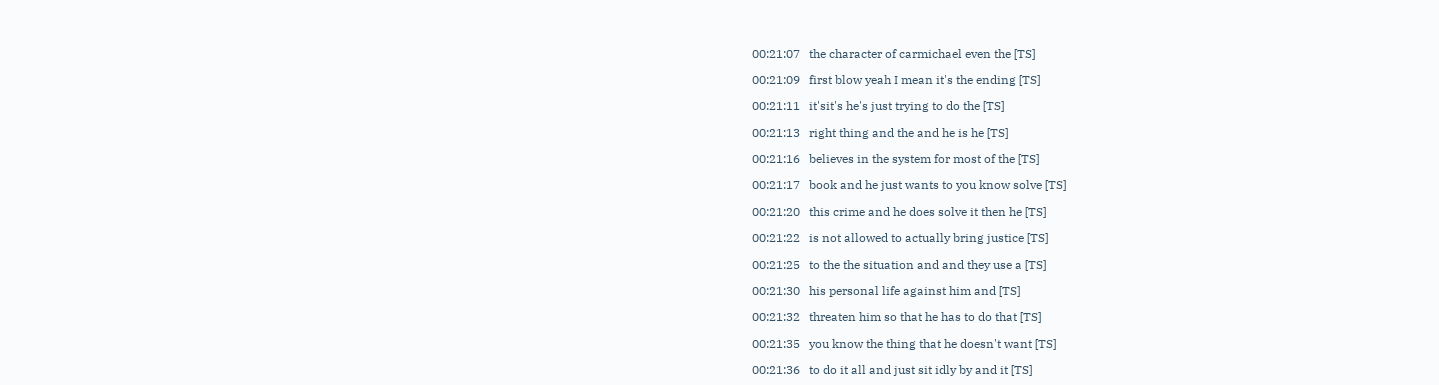00:21:07   the character of carmichael even the [TS]

00:21:09   first blow yeah I mean it's the ending [TS]

00:21:11   it'sit's he's just trying to do the [TS]

00:21:13   right thing and the and he is he [TS]

00:21:16   believes in the system for most of the [TS]

00:21:17   book and he just wants to you know solve [TS]

00:21:20   this crime and he does solve it then he [TS]

00:21:22   is not allowed to actually bring justice [TS]

00:21:25   to the the situation and and they use a [TS]

00:21:30   his personal life against him and [TS]

00:21:32   threaten him so that he has to do that [TS]

00:21:35   you know the thing that he doesn't want [TS]

00:21:36   to do it all and just sit idly by and it [TS]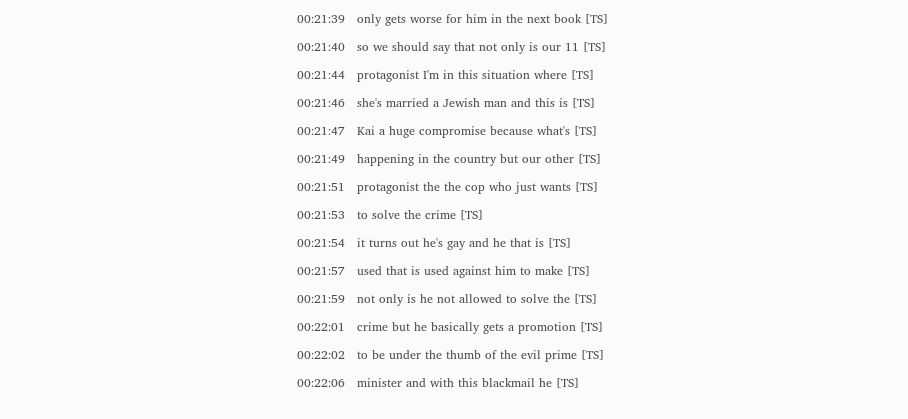00:21:39   only gets worse for him in the next book [TS]

00:21:40   so we should say that not only is our 11 [TS]

00:21:44   protagonist I'm in this situation where [TS]

00:21:46   she's married a Jewish man and this is [TS]

00:21:47   Kai a huge compromise because what's [TS]

00:21:49   happening in the country but our other [TS]

00:21:51   protagonist the the cop who just wants [TS]

00:21:53   to solve the crime [TS]

00:21:54   it turns out he's gay and he that is [TS]

00:21:57   used that is used against him to make [TS]

00:21:59   not only is he not allowed to solve the [TS]

00:22:01   crime but he basically gets a promotion [TS]

00:22:02   to be under the thumb of the evil prime [TS]

00:22:06   minister and with this blackmail he [TS]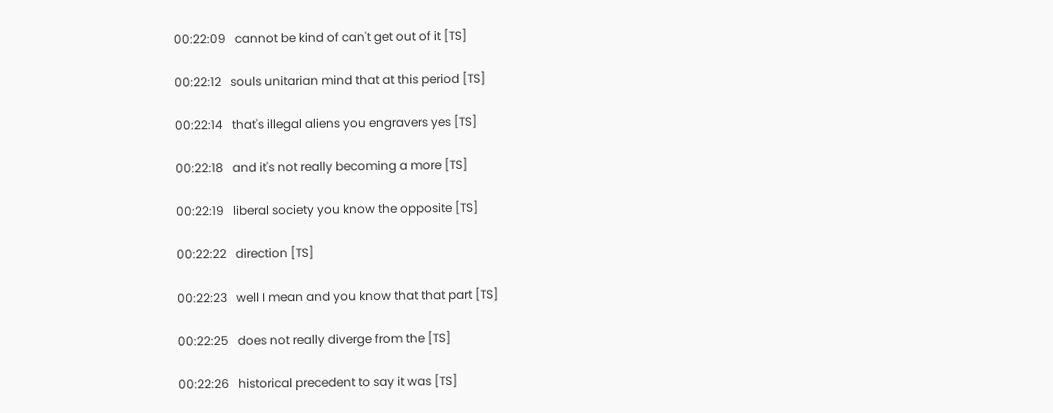00:22:09   cannot be kind of can't get out of it [TS]

00:22:12   souls unitarian mind that at this period [TS]

00:22:14   that's illegal aliens you engravers yes [TS]

00:22:18   and it's not really becoming a more [TS]

00:22:19   liberal society you know the opposite [TS]

00:22:22   direction [TS]

00:22:23   well I mean and you know that that part [TS]

00:22:25   does not really diverge from the [TS]

00:22:26   historical precedent to say it was [TS]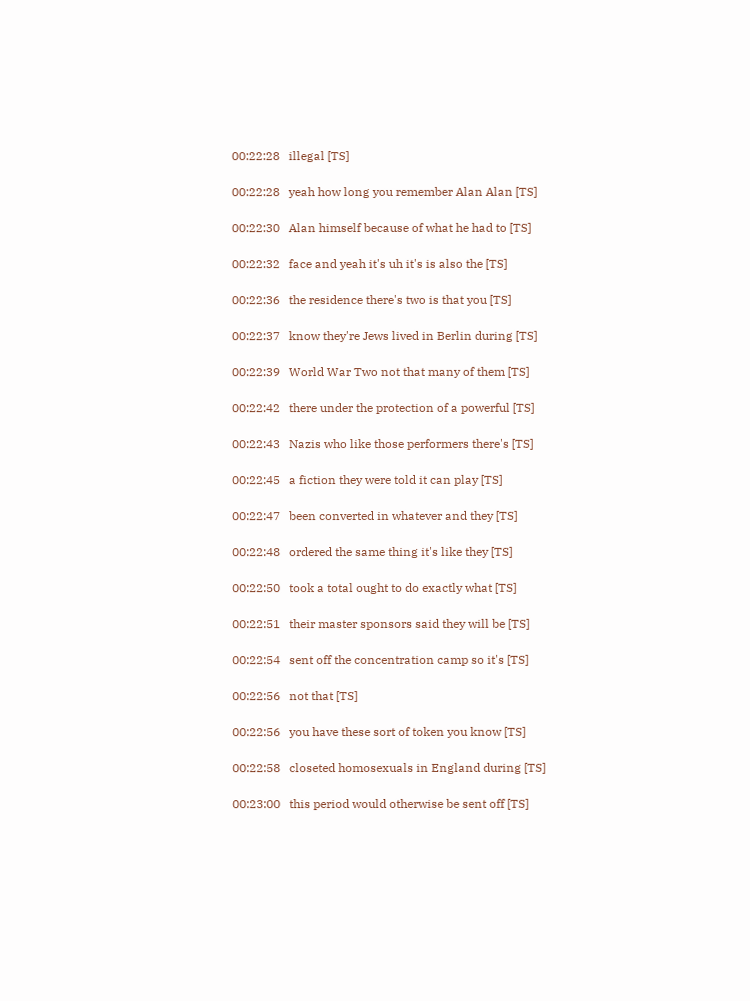00:22:28   illegal [TS]

00:22:28   yeah how long you remember Alan Alan [TS]

00:22:30   Alan himself because of what he had to [TS]

00:22:32   face and yeah it's uh it's is also the [TS]

00:22:36   the residence there's two is that you [TS]

00:22:37   know they're Jews lived in Berlin during [TS]

00:22:39   World War Two not that many of them [TS]

00:22:42   there under the protection of a powerful [TS]

00:22:43   Nazis who like those performers there's [TS]

00:22:45   a fiction they were told it can play [TS]

00:22:47   been converted in whatever and they [TS]

00:22:48   ordered the same thing it's like they [TS]

00:22:50   took a total ought to do exactly what [TS]

00:22:51   their master sponsors said they will be [TS]

00:22:54   sent off the concentration camp so it's [TS]

00:22:56   not that [TS]

00:22:56   you have these sort of token you know [TS]

00:22:58   closeted homosexuals in England during [TS]

00:23:00   this period would otherwise be sent off [TS]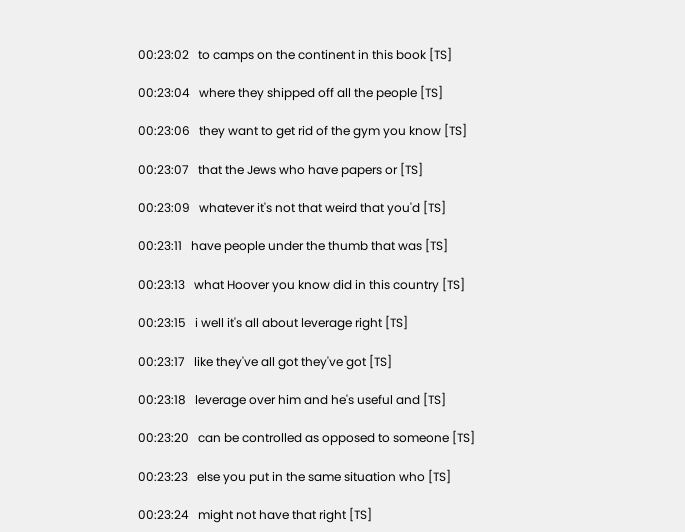00:23:02   to camps on the continent in this book [TS]

00:23:04   where they shipped off all the people [TS]

00:23:06   they want to get rid of the gym you know [TS]

00:23:07   that the Jews who have papers or [TS]

00:23:09   whatever it's not that weird that you'd [TS]

00:23:11   have people under the thumb that was [TS]

00:23:13   what Hoover you know did in this country [TS]

00:23:15   i well it's all about leverage right [TS]

00:23:17   like they've all got they've got [TS]

00:23:18   leverage over him and he's useful and [TS]

00:23:20   can be controlled as opposed to someone [TS]

00:23:23   else you put in the same situation who [TS]

00:23:24   might not have that right [TS]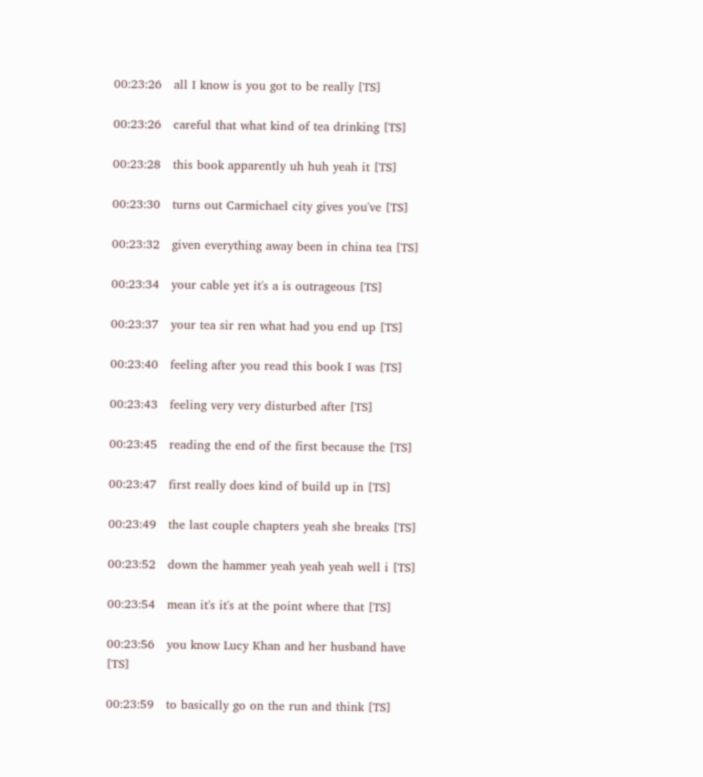00:23:26   all I know is you got to be really [TS]

00:23:26   careful that what kind of tea drinking [TS]

00:23:28   this book apparently uh huh yeah it [TS]

00:23:30   turns out Carmichael city gives you've [TS]

00:23:32   given everything away been in china tea [TS]

00:23:34   your cable yet it's a is outrageous [TS]

00:23:37   your tea sir ren what had you end up [TS]

00:23:40   feeling after you read this book I was [TS]

00:23:43   feeling very very disturbed after [TS]

00:23:45   reading the end of the first because the [TS]

00:23:47   first really does kind of build up in [TS]

00:23:49   the last couple chapters yeah she breaks [TS]

00:23:52   down the hammer yeah yeah yeah well i [TS]

00:23:54   mean it's it's at the point where that [TS]

00:23:56   you know Lucy Khan and her husband have [TS]

00:23:59   to basically go on the run and think [TS]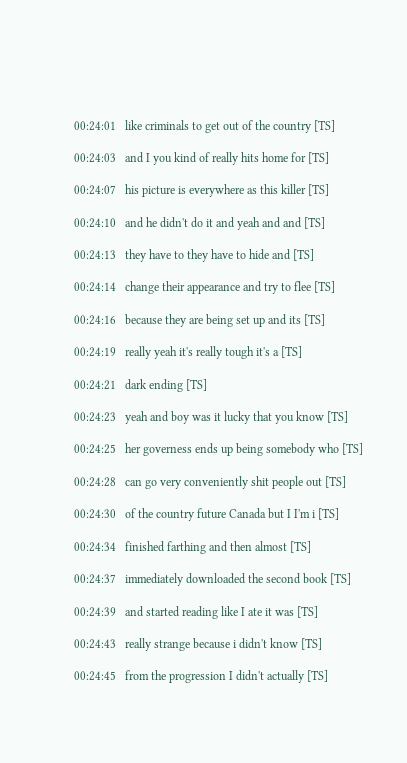00:24:01   like criminals to get out of the country [TS]

00:24:03   and I you kind of really hits home for [TS]

00:24:07   his picture is everywhere as this killer [TS]

00:24:10   and he didn't do it and yeah and and [TS]

00:24:13   they have to they have to hide and [TS]

00:24:14   change their appearance and try to flee [TS]

00:24:16   because they are being set up and its [TS]

00:24:19   really yeah it's really tough it's a [TS]

00:24:21   dark ending [TS]

00:24:23   yeah and boy was it lucky that you know [TS]

00:24:25   her governess ends up being somebody who [TS]

00:24:28   can go very conveniently shit people out [TS]

00:24:30   of the country future Canada but I I'm i [TS]

00:24:34   finished farthing and then almost [TS]

00:24:37   immediately downloaded the second book [TS]

00:24:39   and started reading like I ate it was [TS]

00:24:43   really strange because i didn't know [TS]

00:24:45   from the progression I didn't actually [TS]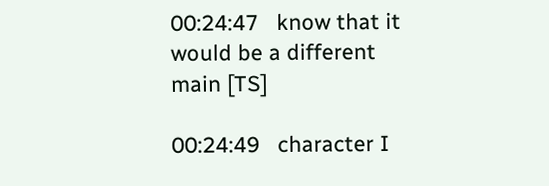00:24:47   know that it would be a different main [TS]

00:24:49   character I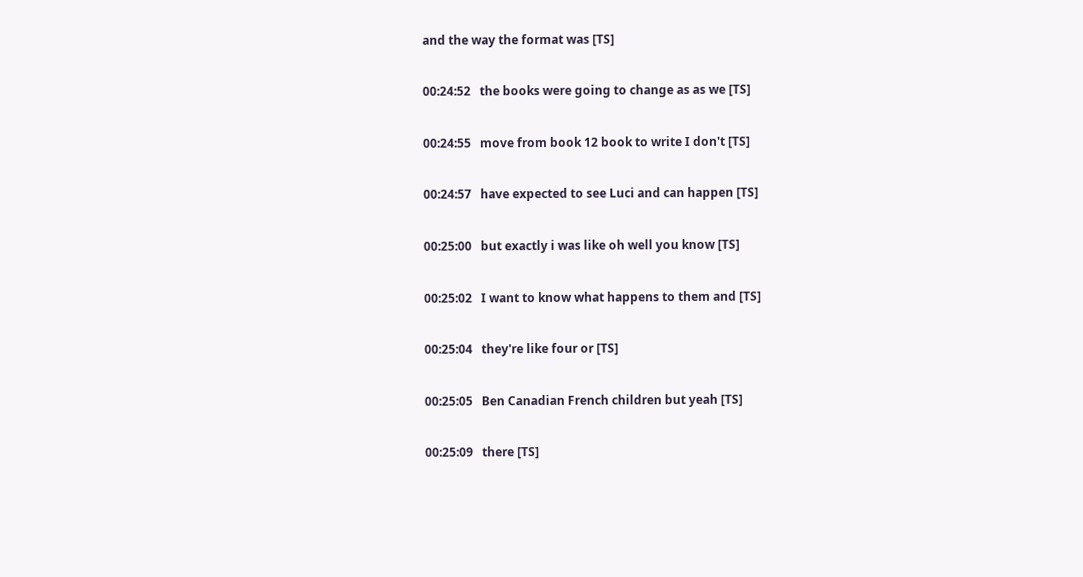and the way the format was [TS]

00:24:52   the books were going to change as as we [TS]

00:24:55   move from book 12 book to write I don't [TS]

00:24:57   have expected to see Luci and can happen [TS]

00:25:00   but exactly i was like oh well you know [TS]

00:25:02   I want to know what happens to them and [TS]

00:25:04   they're like four or [TS]

00:25:05   Ben Canadian French children but yeah [TS]

00:25:09   there [TS]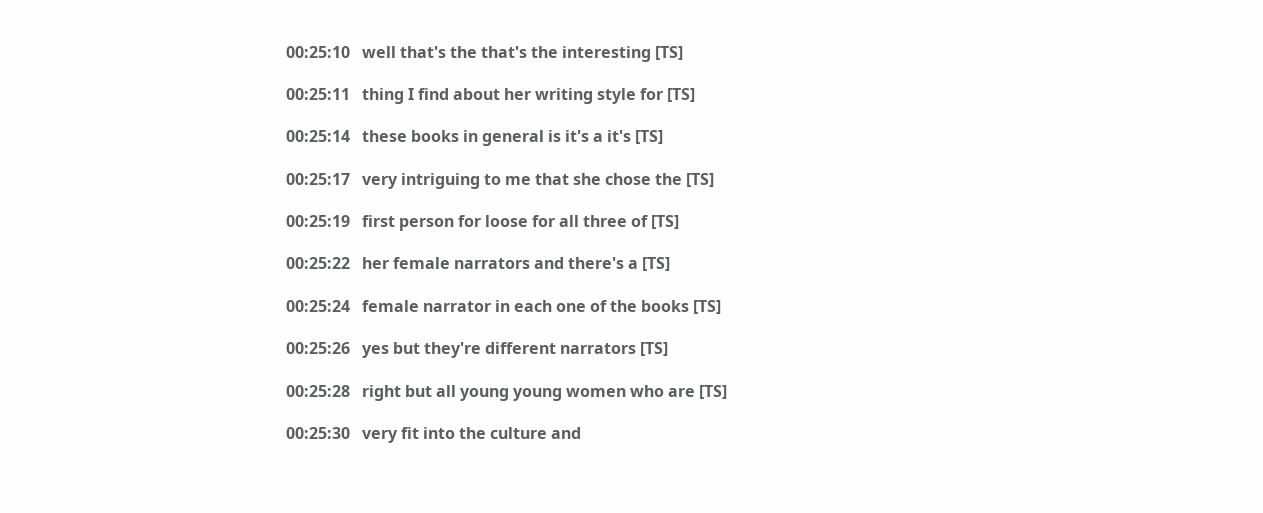00:25:10   well that's the that's the interesting [TS]

00:25:11   thing I find about her writing style for [TS]

00:25:14   these books in general is it's a it's [TS]

00:25:17   very intriguing to me that she chose the [TS]

00:25:19   first person for loose for all three of [TS]

00:25:22   her female narrators and there's a [TS]

00:25:24   female narrator in each one of the books [TS]

00:25:26   yes but they're different narrators [TS]

00:25:28   right but all young young women who are [TS]

00:25:30   very fit into the culture and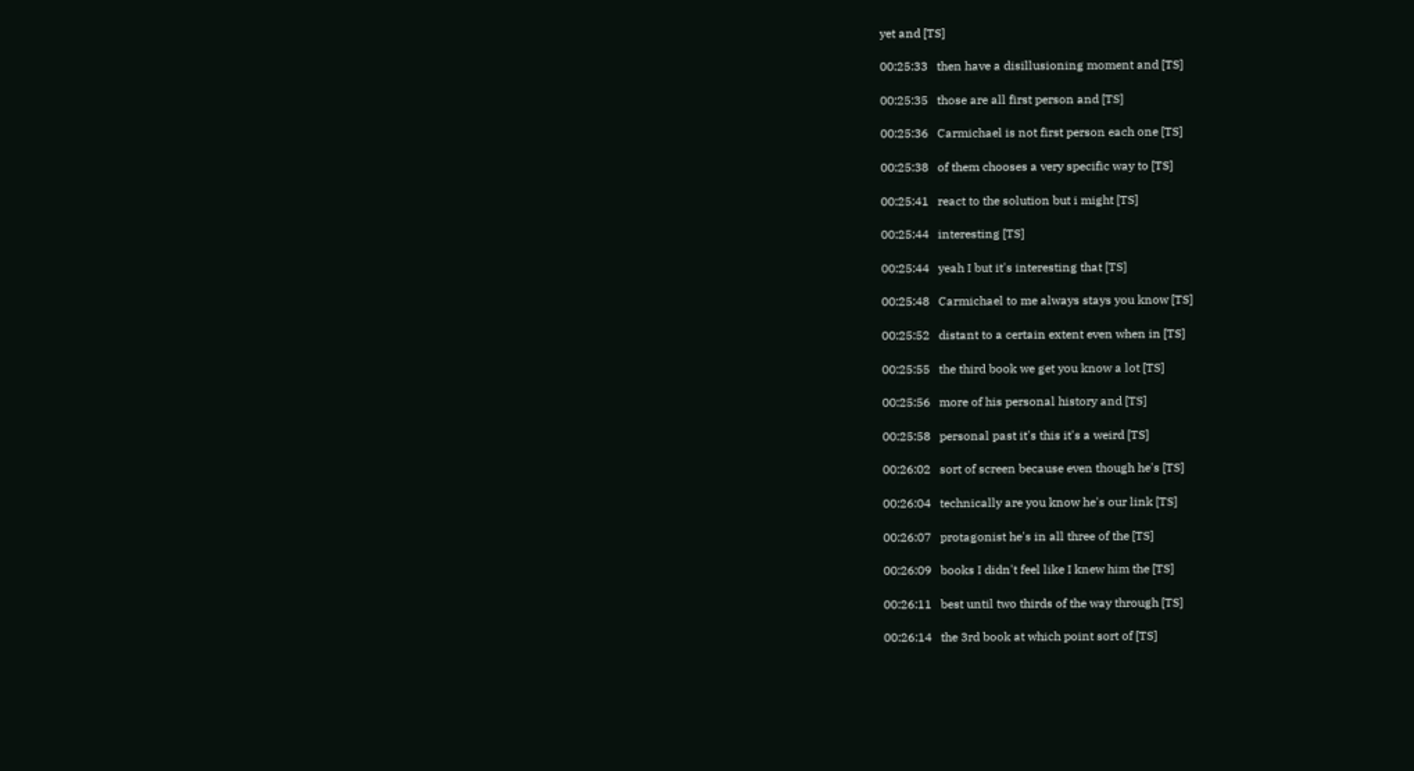yet and [TS]

00:25:33   then have a disillusioning moment and [TS]

00:25:35   those are all first person and [TS]

00:25:36   Carmichael is not first person each one [TS]

00:25:38   of them chooses a very specific way to [TS]

00:25:41   react to the solution but i might [TS]

00:25:44   interesting [TS]

00:25:44   yeah I but it's interesting that [TS]

00:25:48   Carmichael to me always stays you know [TS]

00:25:52   distant to a certain extent even when in [TS]

00:25:55   the third book we get you know a lot [TS]

00:25:56   more of his personal history and [TS]

00:25:58   personal past it's this it's a weird [TS]

00:26:02   sort of screen because even though he's [TS]

00:26:04   technically are you know he's our link [TS]

00:26:07   protagonist he's in all three of the [TS]

00:26:09   books I didn't feel like I knew him the [TS]

00:26:11   best until two thirds of the way through [TS]

00:26:14   the 3rd book at which point sort of [TS]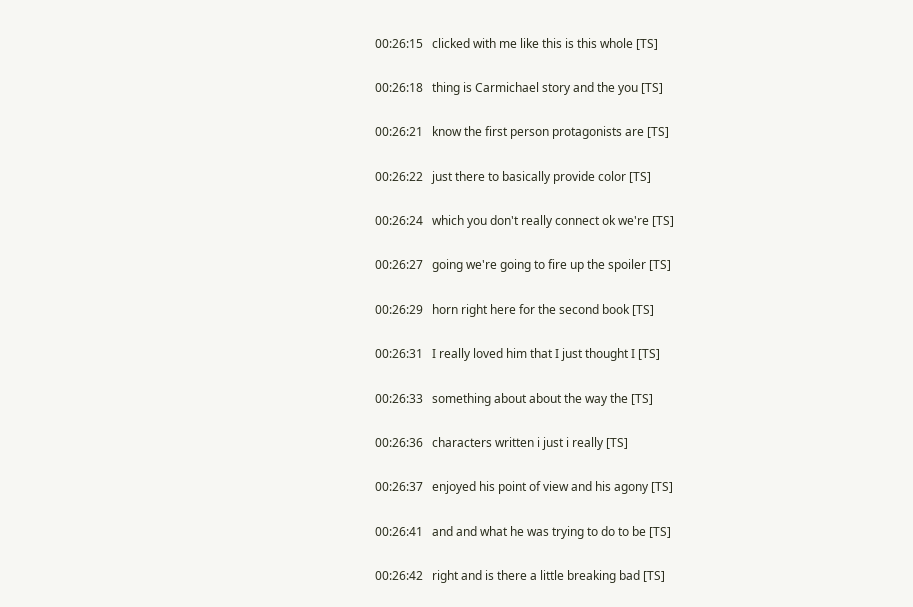00:26:15   clicked with me like this is this whole [TS]

00:26:18   thing is Carmichael story and the you [TS]

00:26:21   know the first person protagonists are [TS]

00:26:22   just there to basically provide color [TS]

00:26:24   which you don't really connect ok we're [TS]

00:26:27   going we're going to fire up the spoiler [TS]

00:26:29   horn right here for the second book [TS]

00:26:31   I really loved him that I just thought I [TS]

00:26:33   something about about the way the [TS]

00:26:36   characters written i just i really [TS]

00:26:37   enjoyed his point of view and his agony [TS]

00:26:41   and and what he was trying to do to be [TS]

00:26:42   right and is there a little breaking bad [TS]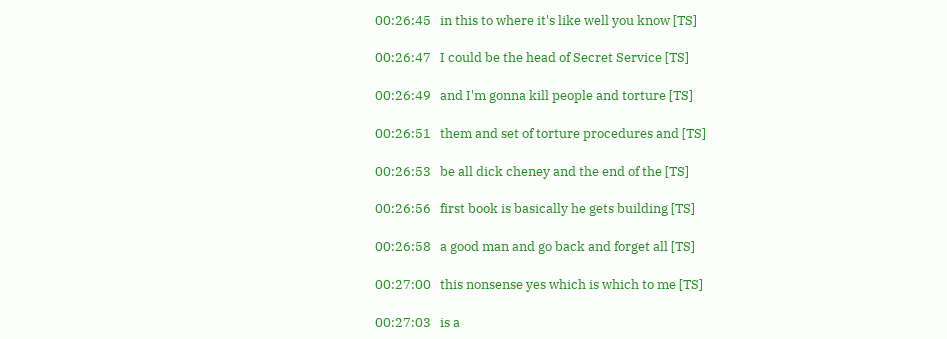00:26:45   in this to where it's like well you know [TS]

00:26:47   I could be the head of Secret Service [TS]

00:26:49   and I'm gonna kill people and torture [TS]

00:26:51   them and set of torture procedures and [TS]

00:26:53   be all dick cheney and the end of the [TS]

00:26:56   first book is basically he gets building [TS]

00:26:58   a good man and go back and forget all [TS]

00:27:00   this nonsense yes which is which to me [TS]

00:27:03   is a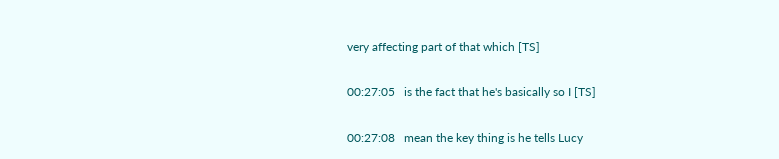very affecting part of that which [TS]

00:27:05   is the fact that he's basically so I [TS]

00:27:08   mean the key thing is he tells Lucy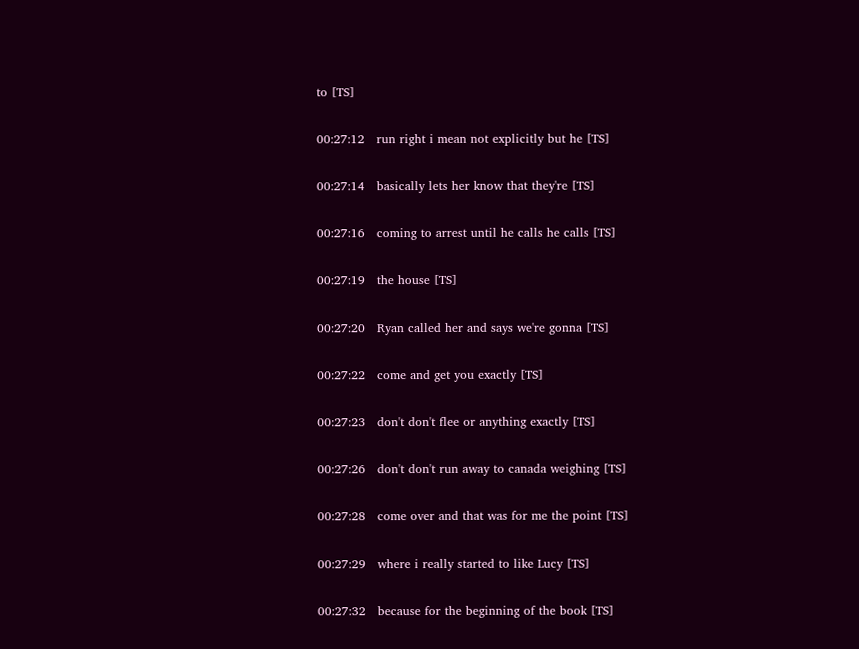to [TS]

00:27:12   run right i mean not explicitly but he [TS]

00:27:14   basically lets her know that they're [TS]

00:27:16   coming to arrest until he calls he calls [TS]

00:27:19   the house [TS]

00:27:20   Ryan called her and says we're gonna [TS]

00:27:22   come and get you exactly [TS]

00:27:23   don't don't flee or anything exactly [TS]

00:27:26   don't don't run away to canada weighing [TS]

00:27:28   come over and that was for me the point [TS]

00:27:29   where i really started to like Lucy [TS]

00:27:32   because for the beginning of the book [TS]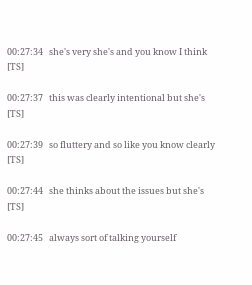00:27:34   she's very she's and you know I think [TS]

00:27:37   this was clearly intentional but she's [TS]

00:27:39   so fluttery and so like you know clearly [TS]

00:27:44   she thinks about the issues but she's [TS]

00:27:45   always sort of talking yourself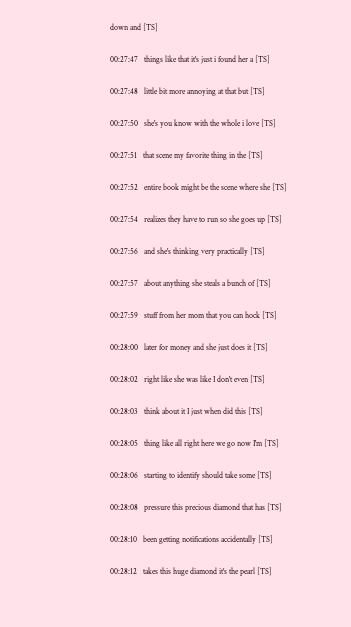down and [TS]

00:27:47   things like that it's just i found her a [TS]

00:27:48   little bit more annoying at that but [TS]

00:27:50   she's you know with the whole i love [TS]

00:27:51   that scene my favorite thing in the [TS]

00:27:52   entire book might be the scene where she [TS]

00:27:54   realizes they have to run so she goes up [TS]

00:27:56   and she's thinking very practically [TS]

00:27:57   about anything she steals a bunch of [TS]

00:27:59   stuff from her mom that you can hock [TS]

00:28:00   later for money and she just does it [TS]

00:28:02   right like she was like I don't even [TS]

00:28:03   think about it I just when did this [TS]

00:28:05   thing like all right here we go now I'm [TS]

00:28:06   starting to identify should take some [TS]

00:28:08   pressure this precious diamond that has [TS]

00:28:10   been getting notifications accidentally [TS]

00:28:12   takes this huge diamond it's the pearl [TS]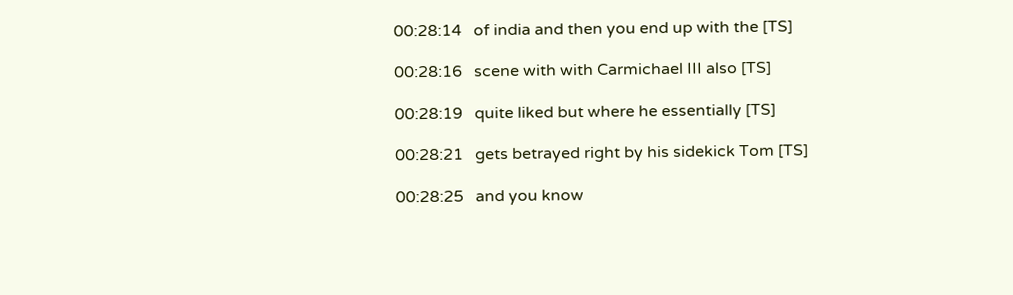00:28:14   of india and then you end up with the [TS]

00:28:16   scene with with Carmichael III also [TS]

00:28:19   quite liked but where he essentially [TS]

00:28:21   gets betrayed right by his sidekick Tom [TS]

00:28:25   and you know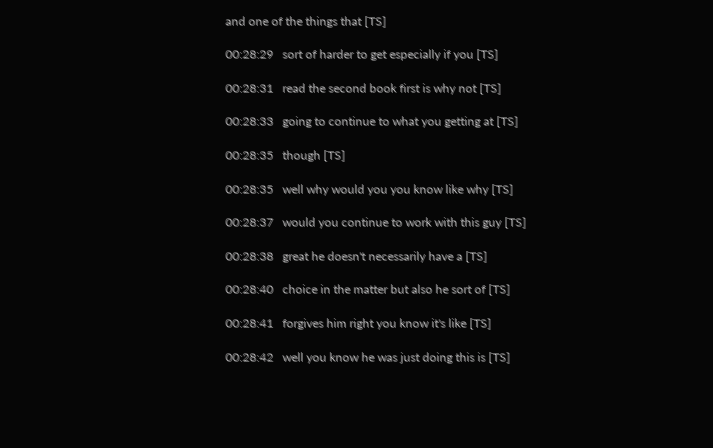and one of the things that [TS]

00:28:29   sort of harder to get especially if you [TS]

00:28:31   read the second book first is why not [TS]

00:28:33   going to continue to what you getting at [TS]

00:28:35   though [TS]

00:28:35   well why would you you know like why [TS]

00:28:37   would you continue to work with this guy [TS]

00:28:38   great he doesn't necessarily have a [TS]

00:28:40   choice in the matter but also he sort of [TS]

00:28:41   forgives him right you know it's like [TS]

00:28:42   well you know he was just doing this is [TS]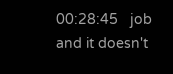00:28:45   job and it doesn't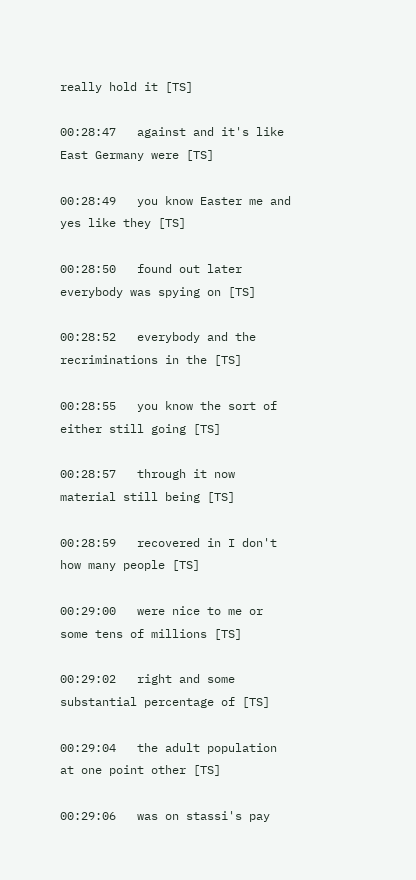really hold it [TS]

00:28:47   against and it's like East Germany were [TS]

00:28:49   you know Easter me and yes like they [TS]

00:28:50   found out later everybody was spying on [TS]

00:28:52   everybody and the recriminations in the [TS]

00:28:55   you know the sort of either still going [TS]

00:28:57   through it now material still being [TS]

00:28:59   recovered in I don't how many people [TS]

00:29:00   were nice to me or some tens of millions [TS]

00:29:02   right and some substantial percentage of [TS]

00:29:04   the adult population at one point other [TS]

00:29:06   was on stassi's pay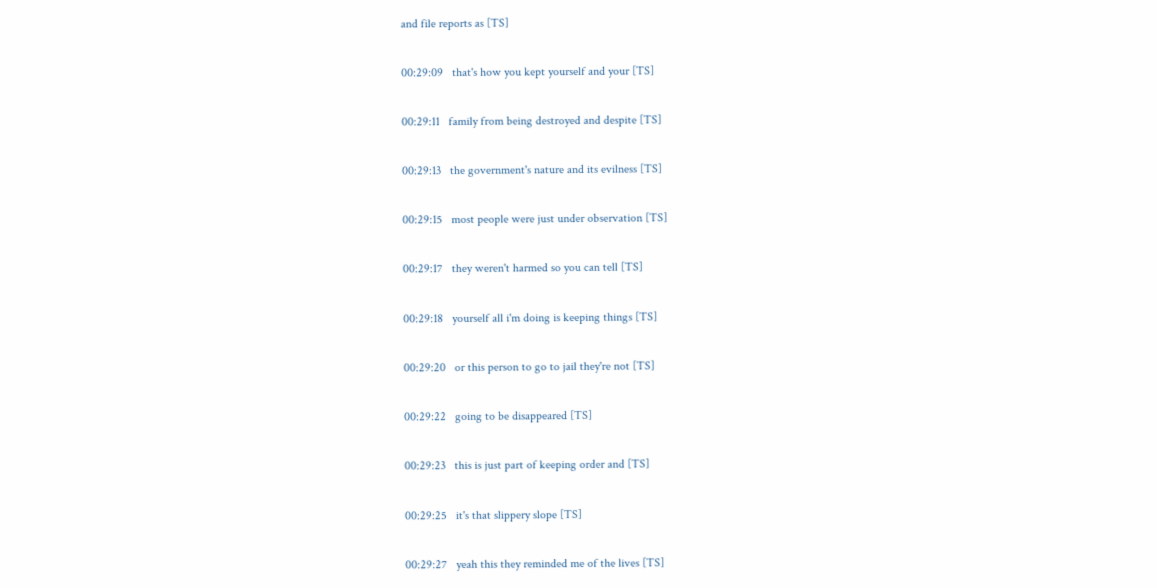and file reports as [TS]

00:29:09   that's how you kept yourself and your [TS]

00:29:11   family from being destroyed and despite [TS]

00:29:13   the government's nature and its evilness [TS]

00:29:15   most people were just under observation [TS]

00:29:17   they weren't harmed so you can tell [TS]

00:29:18   yourself all i'm doing is keeping things [TS]

00:29:20   or this person to go to jail they're not [TS]

00:29:22   going to be disappeared [TS]

00:29:23   this is just part of keeping order and [TS]

00:29:25   it's that slippery slope [TS]

00:29:27   yeah this they reminded me of the lives [TS]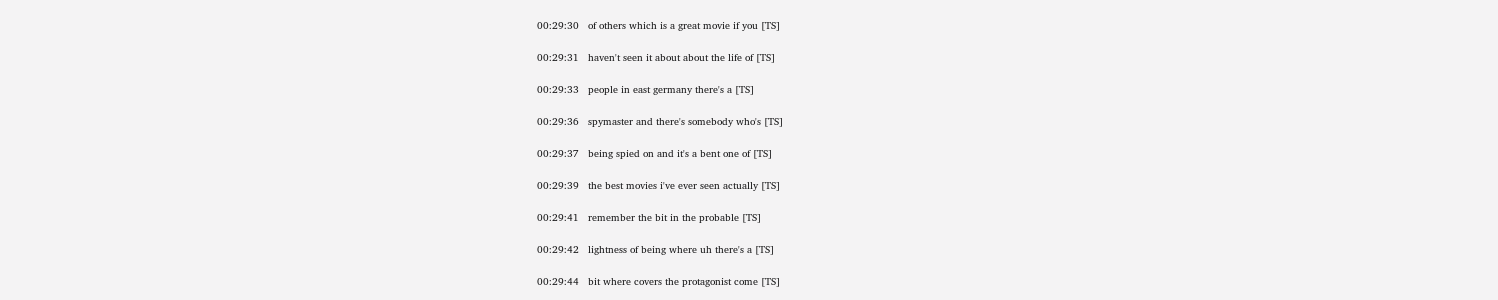00:29:30   of others which is a great movie if you [TS]

00:29:31   haven't seen it about about the life of [TS]

00:29:33   people in east germany there's a [TS]

00:29:36   spymaster and there's somebody who's [TS]

00:29:37   being spied on and it's a bent one of [TS]

00:29:39   the best movies i've ever seen actually [TS]

00:29:41   remember the bit in the probable [TS]

00:29:42   lightness of being where uh there's a [TS]

00:29:44   bit where covers the protagonist come [TS]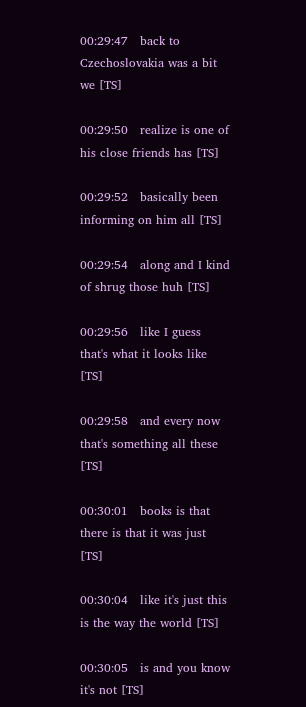00:29:47   back to Czechoslovakia was a bit we [TS]

00:29:50   realize is one of his close friends has [TS]

00:29:52   basically been informing on him all [TS]

00:29:54   along and I kind of shrug those huh [TS]

00:29:56   like I guess that's what it looks like [TS]

00:29:58   and every now that's something all these [TS]

00:30:01   books is that there is that it was just [TS]

00:30:04   like it's just this is the way the world [TS]

00:30:05   is and you know it's not [TS]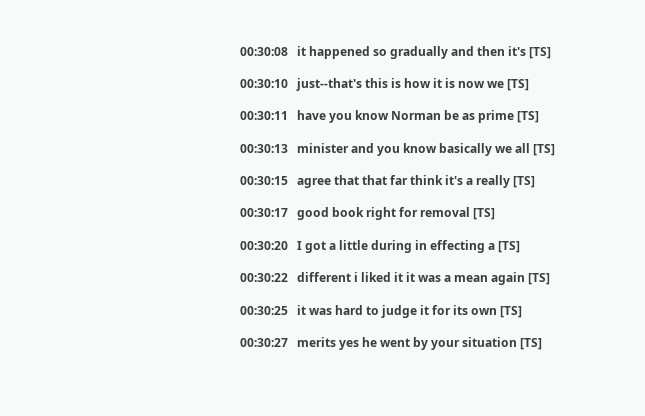00:30:08   it happened so gradually and then it's [TS]

00:30:10   just--that's this is how it is now we [TS]

00:30:11   have you know Norman be as prime [TS]

00:30:13   minister and you know basically we all [TS]

00:30:15   agree that that far think it's a really [TS]

00:30:17   good book right for removal [TS]

00:30:20   I got a little during in effecting a [TS]

00:30:22   different i liked it it was a mean again [TS]

00:30:25   it was hard to judge it for its own [TS]

00:30:27   merits yes he went by your situation [TS]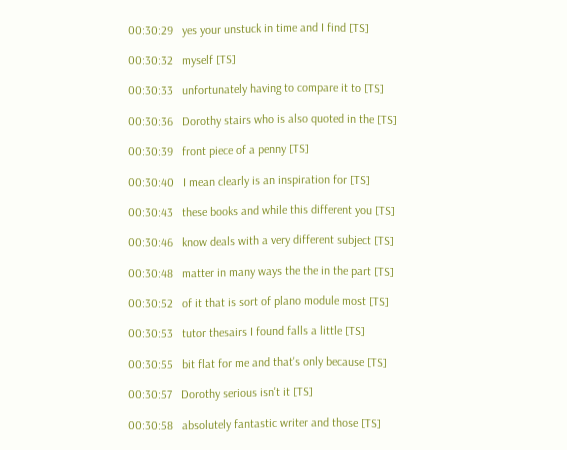00:30:29   yes your unstuck in time and I find [TS]

00:30:32   myself [TS]

00:30:33   unfortunately having to compare it to [TS]

00:30:36   Dorothy stairs who is also quoted in the [TS]

00:30:39   front piece of a penny [TS]

00:30:40   I mean clearly is an inspiration for [TS]

00:30:43   these books and while this different you [TS]

00:30:46   know deals with a very different subject [TS]

00:30:48   matter in many ways the the in the part [TS]

00:30:52   of it that is sort of plano module most [TS]

00:30:53   tutor thesairs I found falls a little [TS]

00:30:55   bit flat for me and that's only because [TS]

00:30:57   Dorothy serious isn't it [TS]

00:30:58   absolutely fantastic writer and those [TS]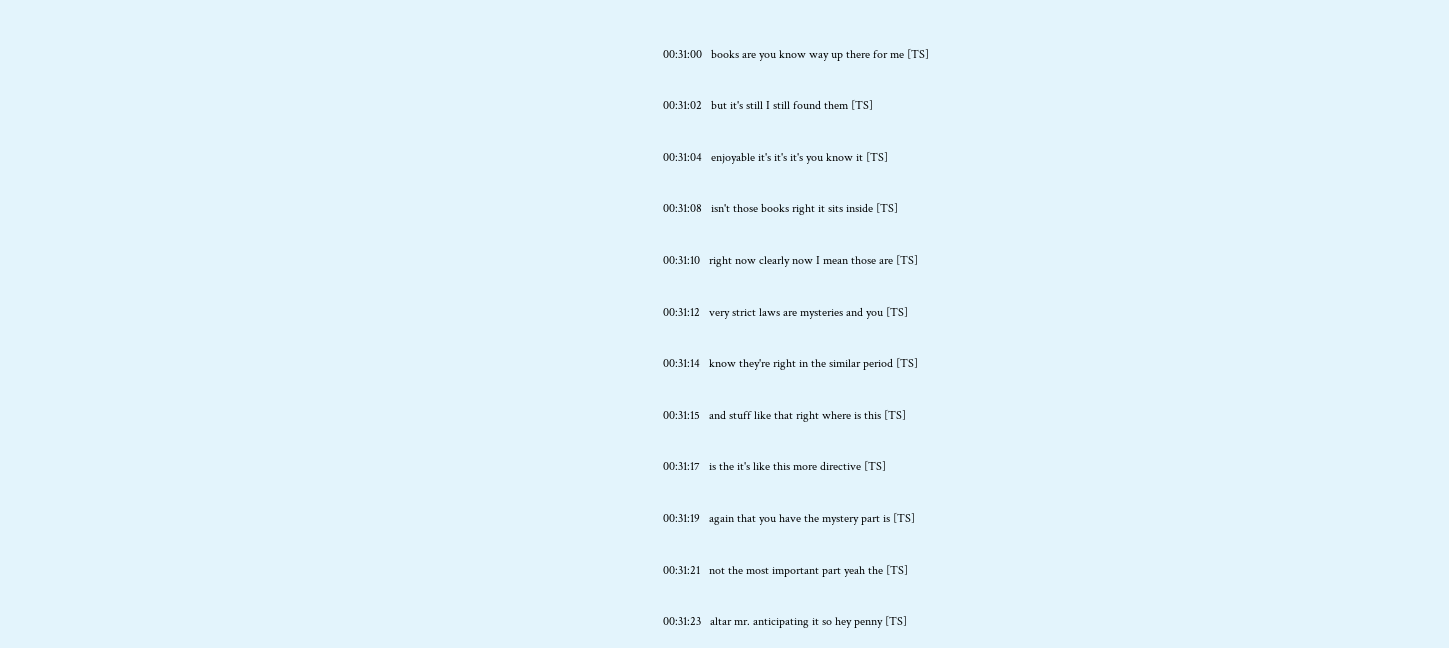00:31:00   books are you know way up there for me [TS]

00:31:02   but it's still I still found them [TS]

00:31:04   enjoyable it's it's it's you know it [TS]

00:31:08   isn't those books right it sits inside [TS]

00:31:10   right now clearly now I mean those are [TS]

00:31:12   very strict laws are mysteries and you [TS]

00:31:14   know they're right in the similar period [TS]

00:31:15   and stuff like that right where is this [TS]

00:31:17   is the it's like this more directive [TS]

00:31:19   again that you have the mystery part is [TS]

00:31:21   not the most important part yeah the [TS]

00:31:23   altar mr. anticipating it so hey penny [TS]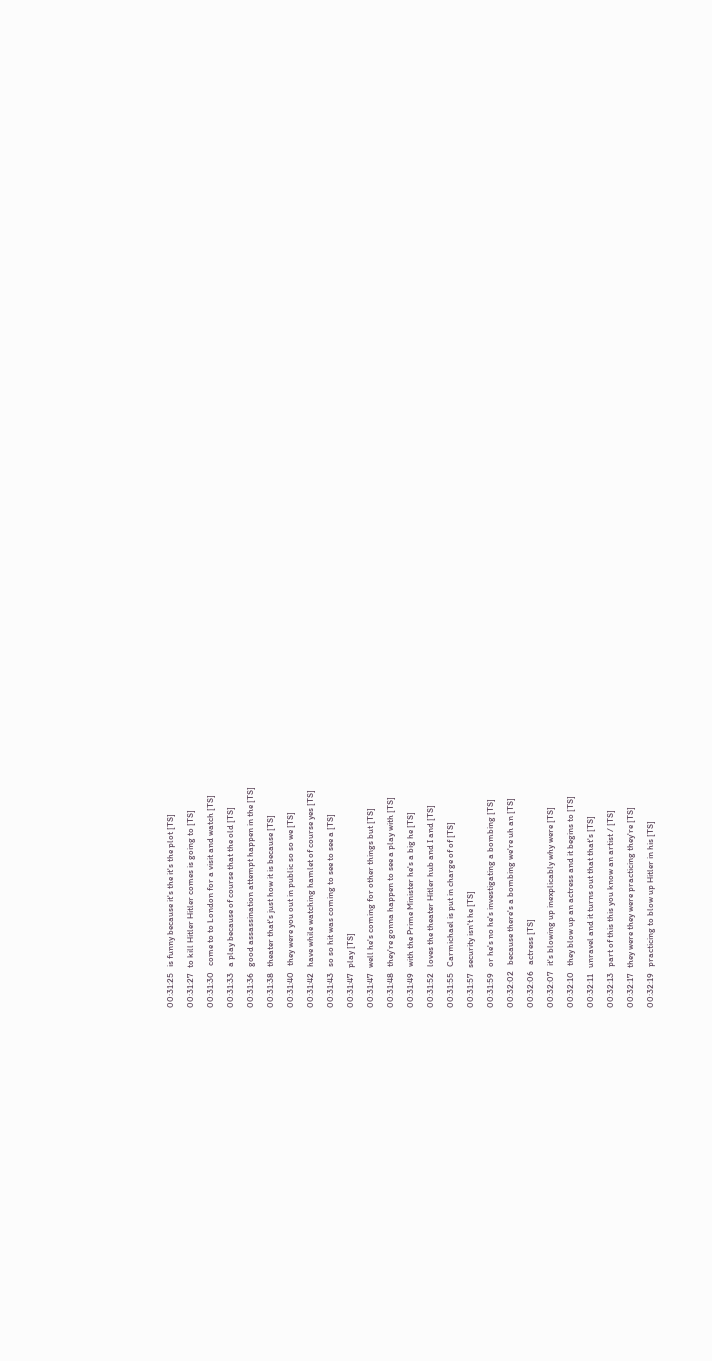00:31:25   is funny because it's the it's the plot [TS]

00:31:27   to kill Hitler Hitler comes is going to [TS]

00:31:30   come to to London for a visit and watch [TS]

00:31:33   a play because of course that the old [TS]

00:31:36   good assassination attempt happen in the [TS]

00:31:38   theater that's just how it is because [TS]

00:31:40   they were you out in public so so we [TS]

00:31:42   have while watching hamlet of course yes [TS]

00:31:43   so so hit was coming to see to see a [TS]

00:31:47   play [TS]

00:31:47   well he's coming for other things but [TS]

00:31:48   they're gonna happen to see a play with [TS]

00:31:49   with the Prime Minister he's a big he [TS]

00:31:52   loves the theater Hitler hub and I and [TS]

00:31:55   Carmichael is put in charge of of [TS]

00:31:57   security isn't he [TS]

00:31:59   or he's no he's investigating a bombing [TS]

00:32:02   because there's a bombing we're uh an [TS]

00:32:06   actress [TS]

00:32:07   it's blowing up inexplicably why were [TS]

00:32:10   they blow up an actress and it begins to [TS]

00:32:11   unravel and it turns out that that's [TS]

00:32:13   part of this this you know an artist / [TS]

00:32:17   they were they were practicing they're [TS]

00:32:19   practicing to blow up Hitler in his [TS]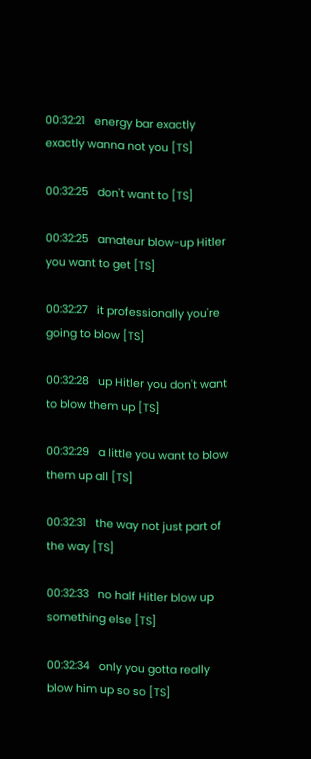00:32:21   energy bar exactly exactly wanna not you [TS]

00:32:25   don't want to [TS]

00:32:25   amateur blow-up Hitler you want to get [TS]

00:32:27   it professionally you're going to blow [TS]

00:32:28   up Hitler you don't want to blow them up [TS]

00:32:29   a little you want to blow them up all [TS]

00:32:31   the way not just part of the way [TS]

00:32:33   no half Hitler blow up something else [TS]

00:32:34   only you gotta really blow him up so so [TS]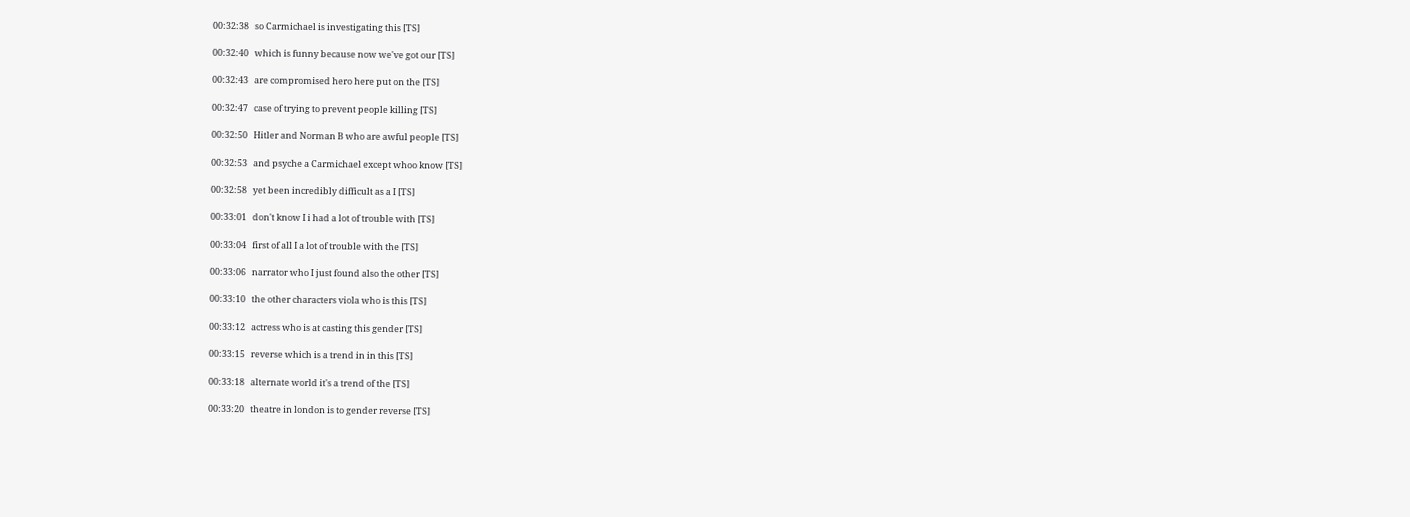00:32:38   so Carmichael is investigating this [TS]

00:32:40   which is funny because now we've got our [TS]

00:32:43   are compromised hero here put on the [TS]

00:32:47   case of trying to prevent people killing [TS]

00:32:50   Hitler and Norman B who are awful people [TS]

00:32:53   and psyche a Carmichael except whoo know [TS]

00:32:58   yet been incredibly difficult as a I [TS]

00:33:01   don't know I i had a lot of trouble with [TS]

00:33:04   first of all I a lot of trouble with the [TS]

00:33:06   narrator who I just found also the other [TS]

00:33:10   the other characters viola who is this [TS]

00:33:12   actress who is at casting this gender [TS]

00:33:15   reverse which is a trend in in this [TS]

00:33:18   alternate world it's a trend of the [TS]

00:33:20   theatre in london is to gender reverse [TS]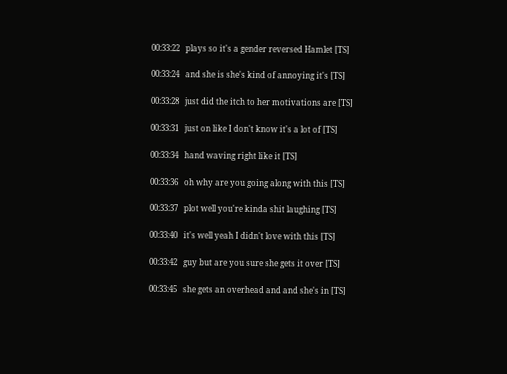00:33:22   plays so it's a gender reversed Hamlet [TS]

00:33:24   and she is she's kind of annoying it's [TS]

00:33:28   just did the itch to her motivations are [TS]

00:33:31   just on like I don't know it's a lot of [TS]

00:33:34   hand waving right like it [TS]

00:33:36   oh why are you going along with this [TS]

00:33:37   plot well you're kinda shit laughing [TS]

00:33:40   it's well yeah I didn't love with this [TS]

00:33:42   guy but are you sure she gets it over [TS]

00:33:45   she gets an overhead and and she's in [TS]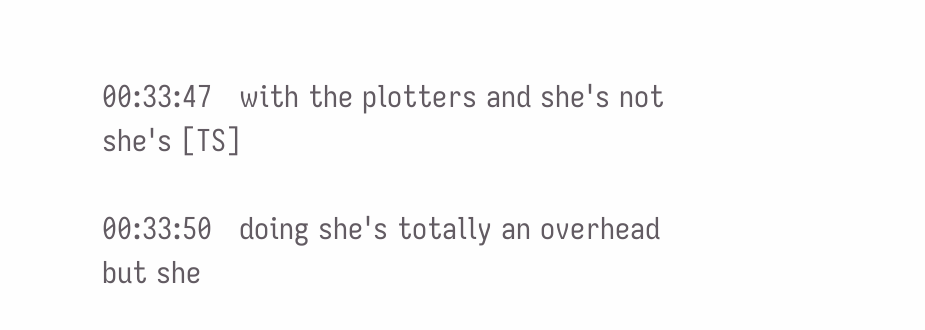00:33:47   with the plotters and she's not she's [TS]

00:33:50   doing she's totally an overhead but she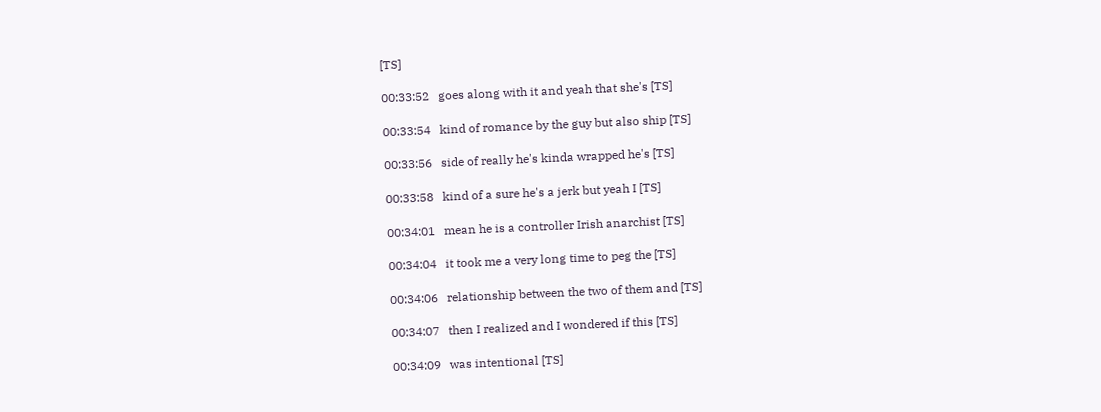[TS]

00:33:52   goes along with it and yeah that she's [TS]

00:33:54   kind of romance by the guy but also ship [TS]

00:33:56   side of really he's kinda wrapped he's [TS]

00:33:58   kind of a sure he's a jerk but yeah I [TS]

00:34:01   mean he is a controller Irish anarchist [TS]

00:34:04   it took me a very long time to peg the [TS]

00:34:06   relationship between the two of them and [TS]

00:34:07   then I realized and I wondered if this [TS]

00:34:09   was intentional [TS]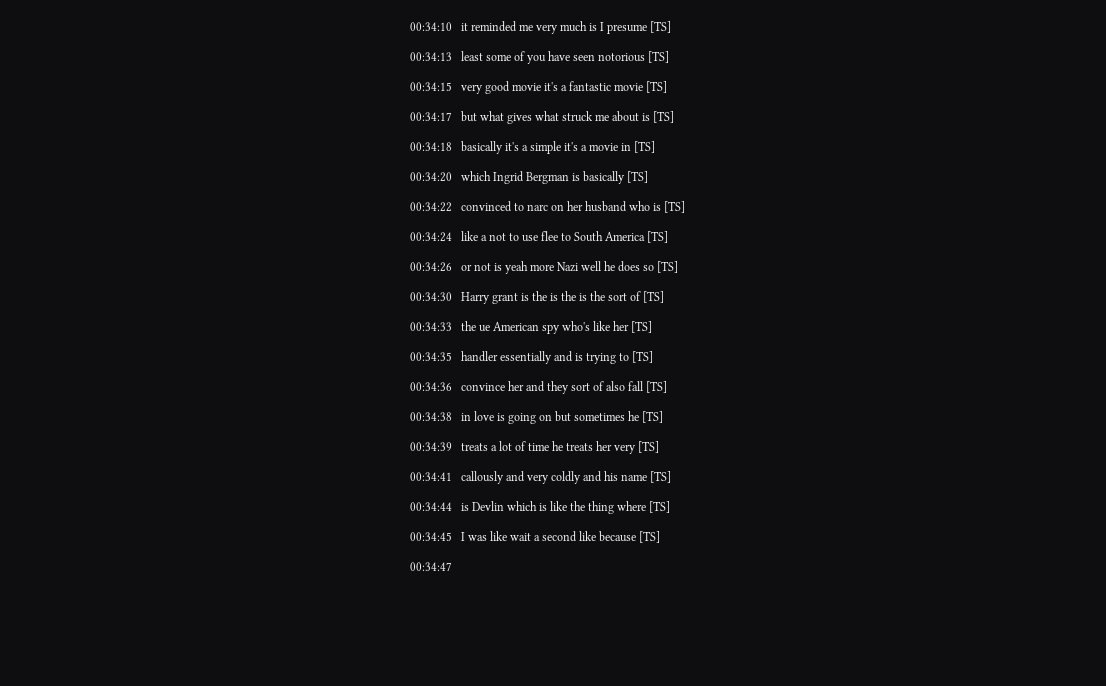00:34:10   it reminded me very much is I presume [TS]

00:34:13   least some of you have seen notorious [TS]

00:34:15   very good movie it's a fantastic movie [TS]

00:34:17   but what gives what struck me about is [TS]

00:34:18   basically it's a simple it's a movie in [TS]

00:34:20   which Ingrid Bergman is basically [TS]

00:34:22   convinced to narc on her husband who is [TS]

00:34:24   like a not to use flee to South America [TS]

00:34:26   or not is yeah more Nazi well he does so [TS]

00:34:30   Harry grant is the is the is the sort of [TS]

00:34:33   the ue American spy who's like her [TS]

00:34:35   handler essentially and is trying to [TS]

00:34:36   convince her and they sort of also fall [TS]

00:34:38   in love is going on but sometimes he [TS]

00:34:39   treats a lot of time he treats her very [TS]

00:34:41   callously and very coldly and his name [TS]

00:34:44   is Devlin which is like the thing where [TS]

00:34:45   I was like wait a second like because [TS]

00:34:47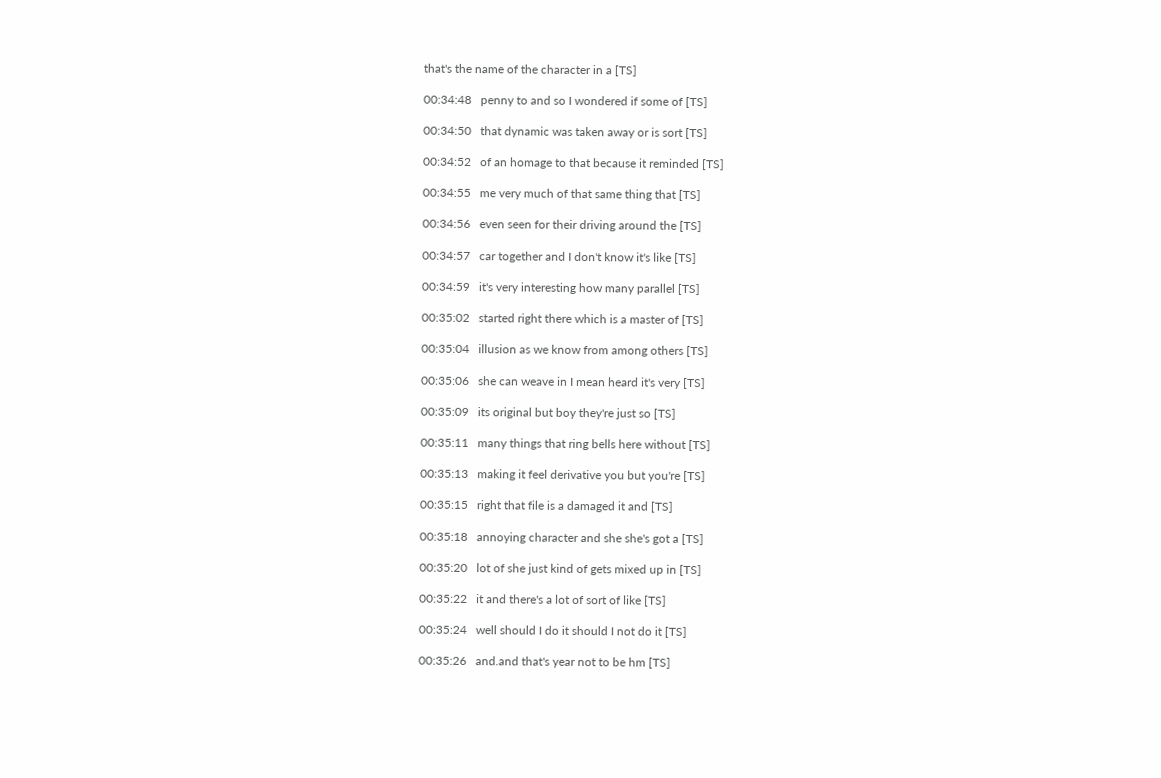that's the name of the character in a [TS]

00:34:48   penny to and so I wondered if some of [TS]

00:34:50   that dynamic was taken away or is sort [TS]

00:34:52   of an homage to that because it reminded [TS]

00:34:55   me very much of that same thing that [TS]

00:34:56   even seen for their driving around the [TS]

00:34:57   car together and I don't know it's like [TS]

00:34:59   it's very interesting how many parallel [TS]

00:35:02   started right there which is a master of [TS]

00:35:04   illusion as we know from among others [TS]

00:35:06   she can weave in I mean heard it's very [TS]

00:35:09   its original but boy they're just so [TS]

00:35:11   many things that ring bells here without [TS]

00:35:13   making it feel derivative you but you're [TS]

00:35:15   right that file is a damaged it and [TS]

00:35:18   annoying character and she she's got a [TS]

00:35:20   lot of she just kind of gets mixed up in [TS]

00:35:22   it and there's a lot of sort of like [TS]

00:35:24   well should I do it should I not do it [TS]

00:35:26   and.and that's year not to be hm [TS]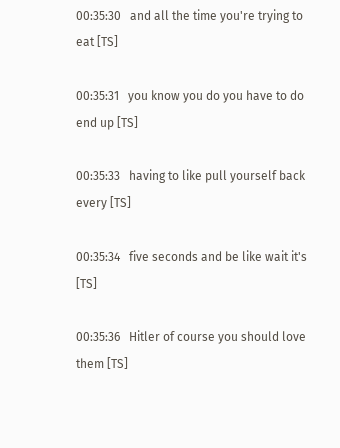00:35:30   and all the time you're trying to eat [TS]

00:35:31   you know you do you have to do end up [TS]

00:35:33   having to like pull yourself back every [TS]

00:35:34   five seconds and be like wait it's [TS]

00:35:36   Hitler of course you should love them [TS]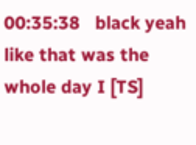00:35:38   black yeah like that was the whole day I [TS]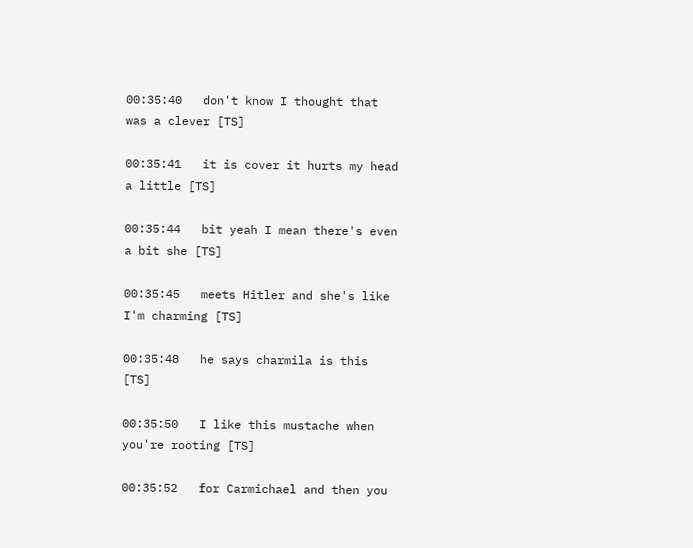00:35:40   don't know I thought that was a clever [TS]

00:35:41   it is cover it hurts my head a little [TS]

00:35:44   bit yeah I mean there's even a bit she [TS]

00:35:45   meets Hitler and she's like I'm charming [TS]

00:35:48   he says charmila is this [TS]

00:35:50   I like this mustache when you're rooting [TS]

00:35:52   for Carmichael and then you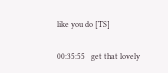like you do [TS]

00:35:55   get that lovely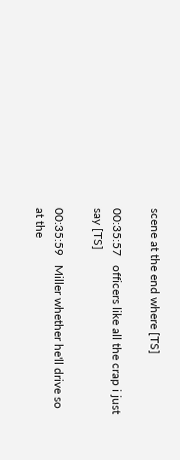scene at the end where [TS]

00:35:57   officers like all the crap i just say [TS]

00:35:59   Miller whether he'll drive so at the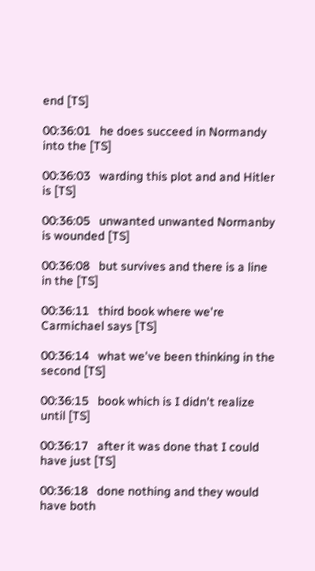end [TS]

00:36:01   he does succeed in Normandy into the [TS]

00:36:03   warding this plot and and Hitler is [TS]

00:36:05   unwanted unwanted Normanby is wounded [TS]

00:36:08   but survives and there is a line in the [TS]

00:36:11   third book where we're Carmichael says [TS]

00:36:14   what we've been thinking in the second [TS]

00:36:15   book which is I didn't realize until [TS]

00:36:17   after it was done that I could have just [TS]

00:36:18   done nothing and they would have both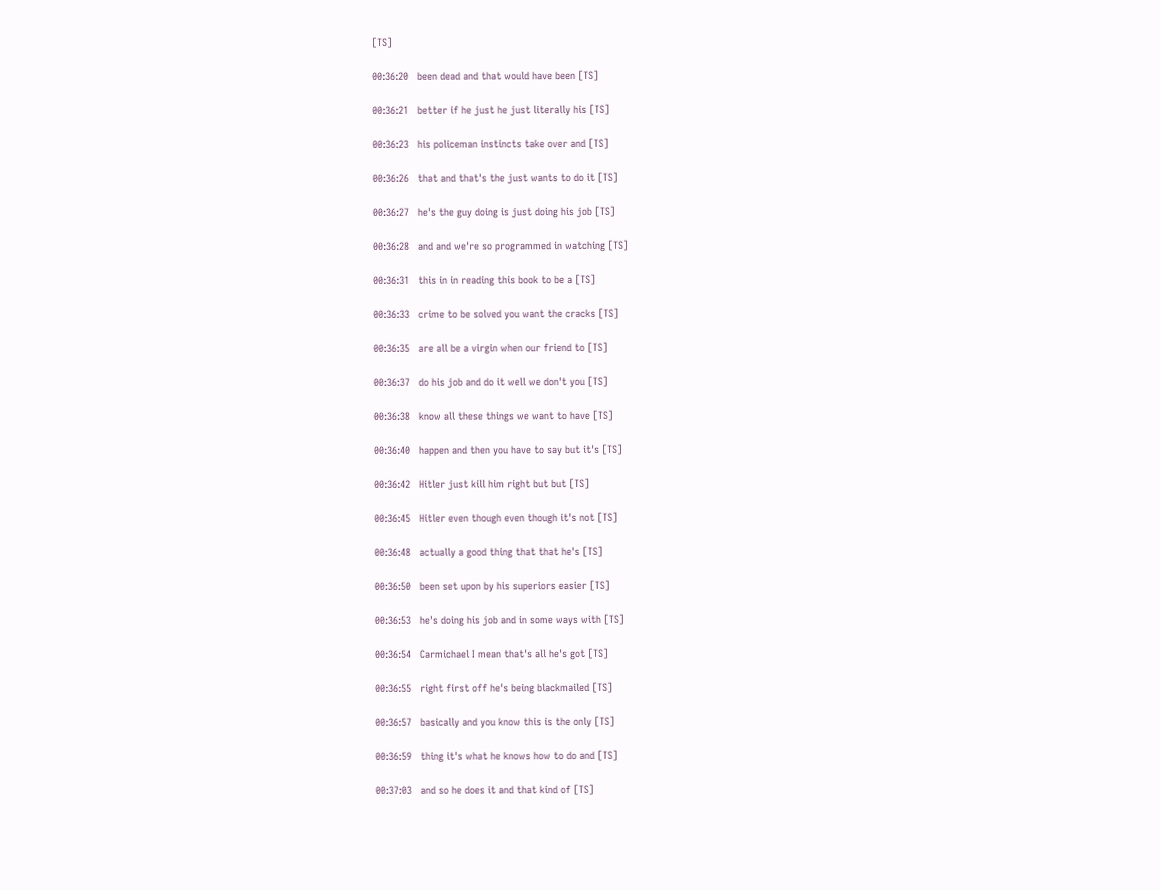[TS]

00:36:20   been dead and that would have been [TS]

00:36:21   better if he just he just literally his [TS]

00:36:23   his policeman instincts take over and [TS]

00:36:26   that and that's the just wants to do it [TS]

00:36:27   he's the guy doing is just doing his job [TS]

00:36:28   and and we're so programmed in watching [TS]

00:36:31   this in in reading this book to be a [TS]

00:36:33   crime to be solved you want the cracks [TS]

00:36:35   are all be a virgin when our friend to [TS]

00:36:37   do his job and do it well we don't you [TS]

00:36:38   know all these things we want to have [TS]

00:36:40   happen and then you have to say but it's [TS]

00:36:42   Hitler just kill him right but but [TS]

00:36:45   Hitler even though even though it's not [TS]

00:36:48   actually a good thing that that he's [TS]

00:36:50   been set upon by his superiors easier [TS]

00:36:53   he's doing his job and in some ways with [TS]

00:36:54   Carmichael I mean that's all he's got [TS]

00:36:55   right first off he's being blackmailed [TS]

00:36:57   basically and you know this is the only [TS]

00:36:59   thing it's what he knows how to do and [TS]

00:37:03   and so he does it and that kind of [TS]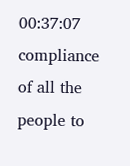00:37:07   compliance of all the people to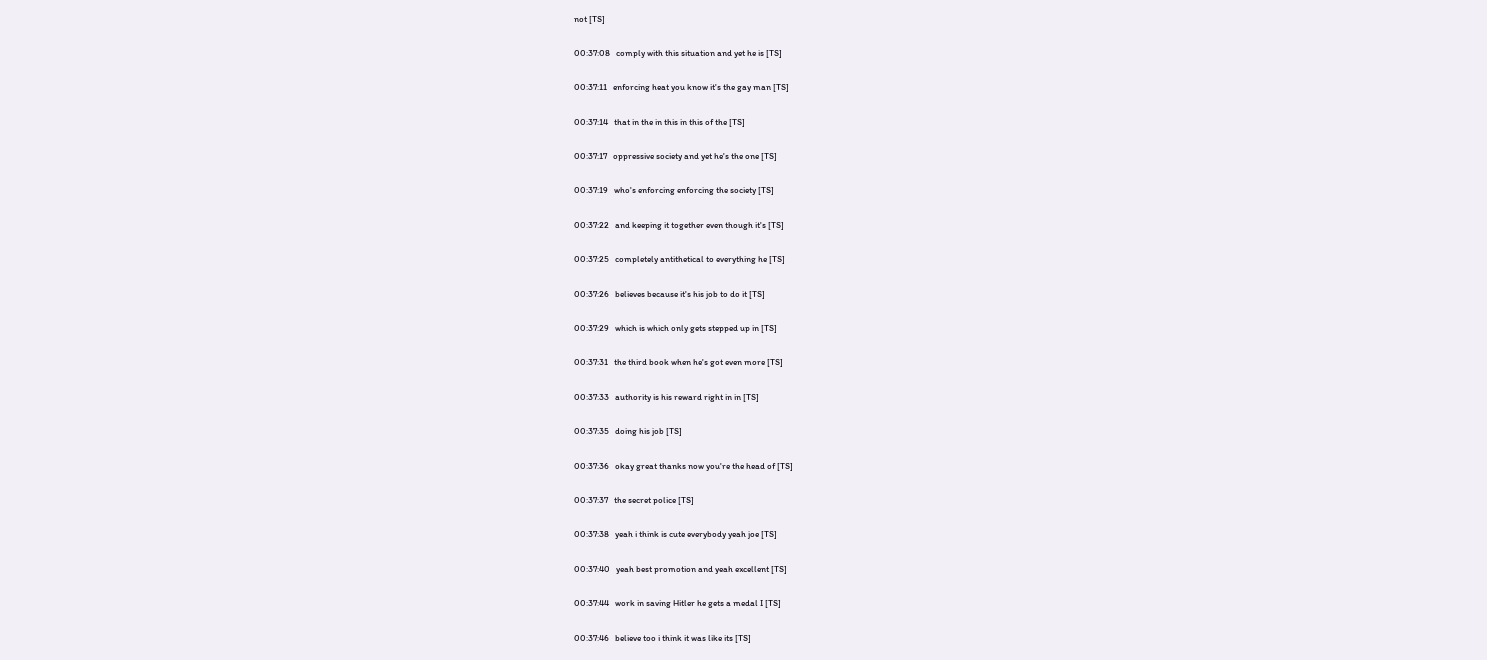not [TS]

00:37:08   comply with this situation and yet he is [TS]

00:37:11   enforcing heat you know it's the gay man [TS]

00:37:14   that in the in this in this of the [TS]

00:37:17   oppressive society and yet he's the one [TS]

00:37:19   who's enforcing enforcing the society [TS]

00:37:22   and keeping it together even though it's [TS]

00:37:25   completely antithetical to everything he [TS]

00:37:26   believes because it's his job to do it [TS]

00:37:29   which is which only gets stepped up in [TS]

00:37:31   the third book when he's got even more [TS]

00:37:33   authority is his reward right in in [TS]

00:37:35   doing his job [TS]

00:37:36   okay great thanks now you're the head of [TS]

00:37:37   the secret police [TS]

00:37:38   yeah i think is cute everybody yeah joe [TS]

00:37:40   yeah best promotion and yeah excellent [TS]

00:37:44   work in saving Hitler he gets a medal I [TS]

00:37:46   believe too i think it was like its [TS]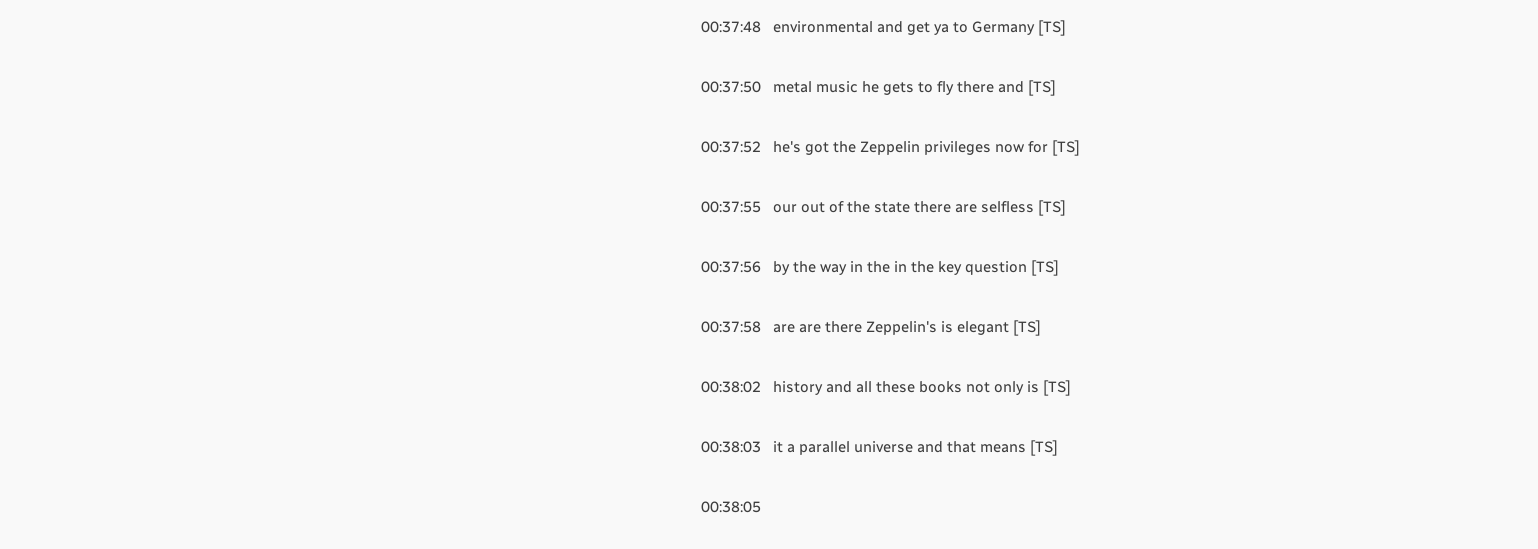00:37:48   environmental and get ya to Germany [TS]

00:37:50   metal music he gets to fly there and [TS]

00:37:52   he's got the Zeppelin privileges now for [TS]

00:37:55   our out of the state there are selfless [TS]

00:37:56   by the way in the in the key question [TS]

00:37:58   are are there Zeppelin's is elegant [TS]

00:38:02   history and all these books not only is [TS]

00:38:03   it a parallel universe and that means [TS]

00:38:05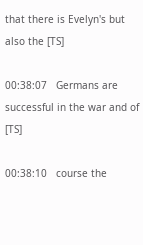that there is Evelyn's but also the [TS]

00:38:07   Germans are successful in the war and of [TS]

00:38:10   course the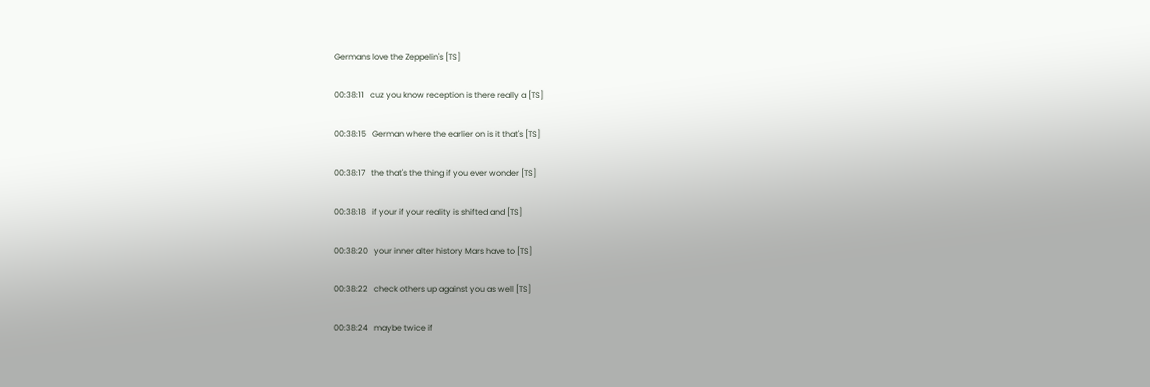Germans love the Zeppelin's [TS]

00:38:11   cuz you know reception is there really a [TS]

00:38:15   German where the earlier on is it that's [TS]

00:38:17   the that's the thing if you ever wonder [TS]

00:38:18   if your if your reality is shifted and [TS]

00:38:20   your inner alter history Mars have to [TS]

00:38:22   check others up against you as well [TS]

00:38:24   maybe twice if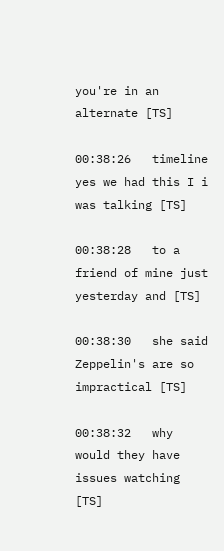you're in an alternate [TS]

00:38:26   timeline yes we had this I i was talking [TS]

00:38:28   to a friend of mine just yesterday and [TS]

00:38:30   she said Zeppelin's are so impractical [TS]

00:38:32   why would they have issues watching [TS]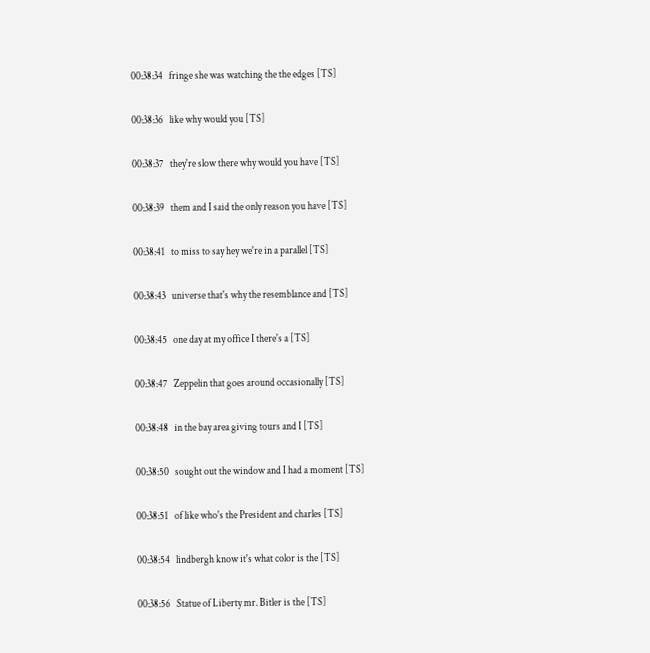00:38:34   fringe she was watching the the edges [TS]

00:38:36   like why would you [TS]

00:38:37   they're slow there why would you have [TS]

00:38:39   them and I said the only reason you have [TS]

00:38:41   to miss to say hey we're in a parallel [TS]

00:38:43   universe that's why the resemblance and [TS]

00:38:45   one day at my office I there's a [TS]

00:38:47   Zeppelin that goes around occasionally [TS]

00:38:48   in the bay area giving tours and I [TS]

00:38:50   sought out the window and I had a moment [TS]

00:38:51   of like who's the President and charles [TS]

00:38:54   lindbergh know it's what color is the [TS]

00:38:56   Statue of Liberty mr. Bitler is the [TS]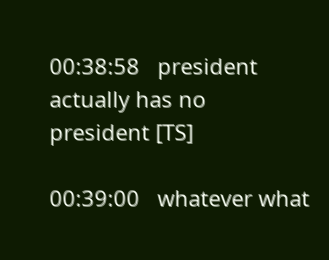00:38:58   president actually has no president [TS]

00:39:00   whatever what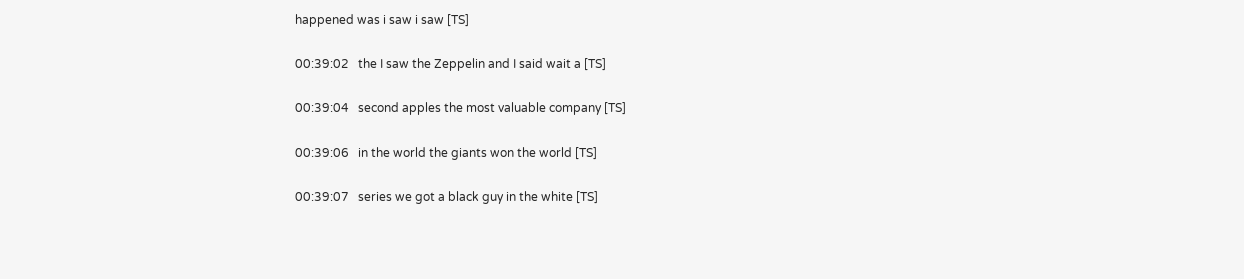happened was i saw i saw [TS]

00:39:02   the I saw the Zeppelin and I said wait a [TS]

00:39:04   second apples the most valuable company [TS]

00:39:06   in the world the giants won the world [TS]

00:39:07   series we got a black guy in the white [TS]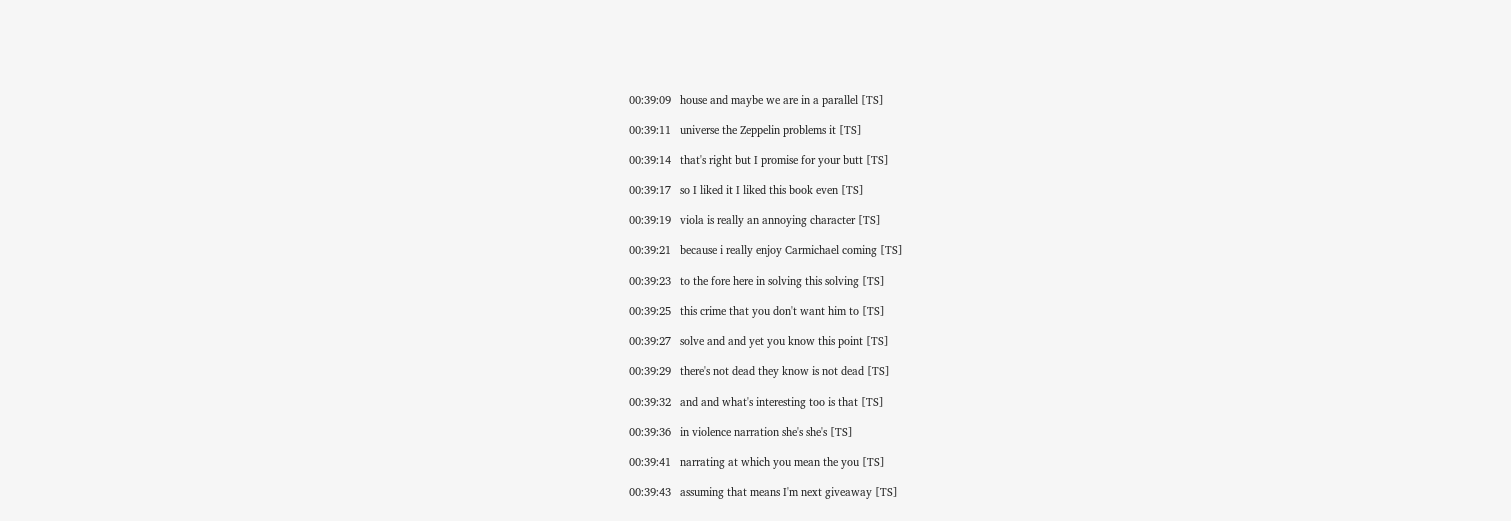00:39:09   house and maybe we are in a parallel [TS]

00:39:11   universe the Zeppelin problems it [TS]

00:39:14   that's right but I promise for your butt [TS]

00:39:17   so I liked it I liked this book even [TS]

00:39:19   viola is really an annoying character [TS]

00:39:21   because i really enjoy Carmichael coming [TS]

00:39:23   to the fore here in solving this solving [TS]

00:39:25   this crime that you don't want him to [TS]

00:39:27   solve and and yet you know this point [TS]

00:39:29   there's not dead they know is not dead [TS]

00:39:32   and and what's interesting too is that [TS]

00:39:36   in violence narration she's she's [TS]

00:39:41   narrating at which you mean the you [TS]

00:39:43   assuming that means I'm next giveaway [TS]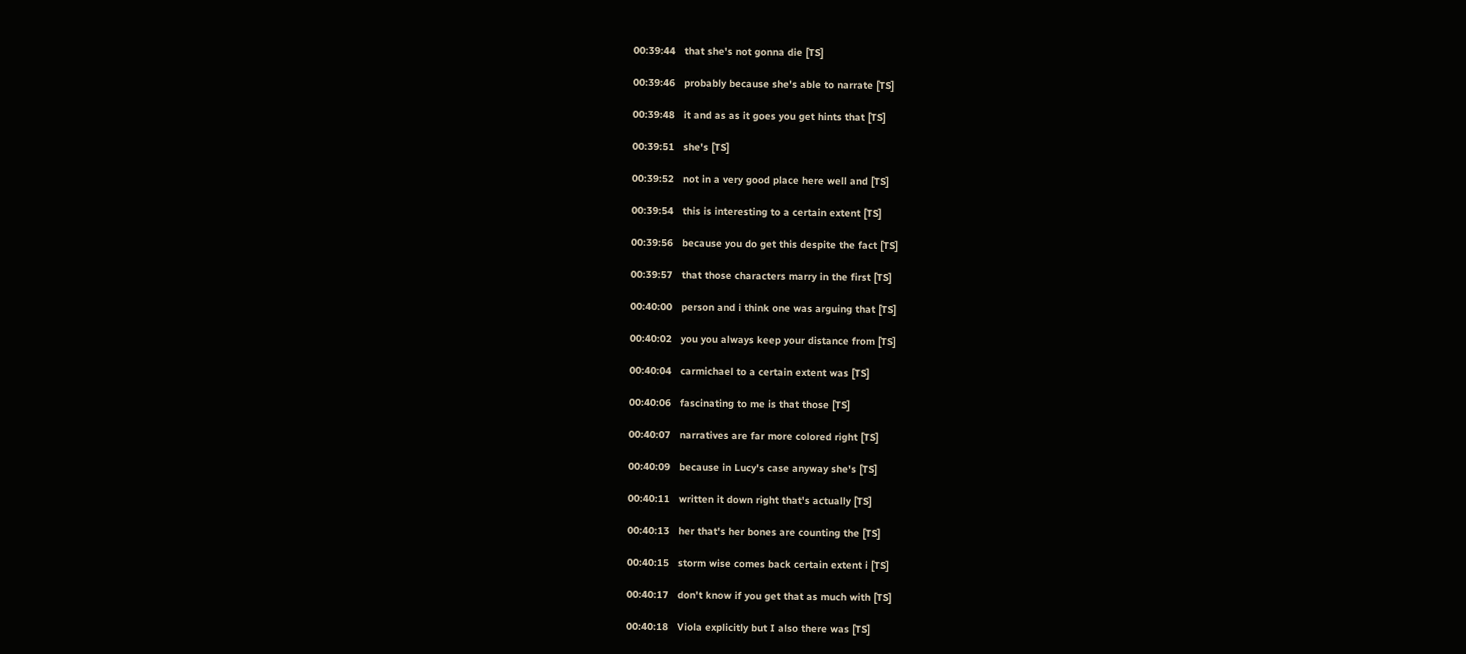00:39:44   that she's not gonna die [TS]

00:39:46   probably because she's able to narrate [TS]

00:39:48   it and as as it goes you get hints that [TS]

00:39:51   she's [TS]

00:39:52   not in a very good place here well and [TS]

00:39:54   this is interesting to a certain extent [TS]

00:39:56   because you do get this despite the fact [TS]

00:39:57   that those characters marry in the first [TS]

00:40:00   person and i think one was arguing that [TS]

00:40:02   you you always keep your distance from [TS]

00:40:04   carmichael to a certain extent was [TS]

00:40:06   fascinating to me is that those [TS]

00:40:07   narratives are far more colored right [TS]

00:40:09   because in Lucy's case anyway she's [TS]

00:40:11   written it down right that's actually [TS]

00:40:13   her that's her bones are counting the [TS]

00:40:15   storm wise comes back certain extent i [TS]

00:40:17   don't know if you get that as much with [TS]

00:40:18   Viola explicitly but I also there was [TS]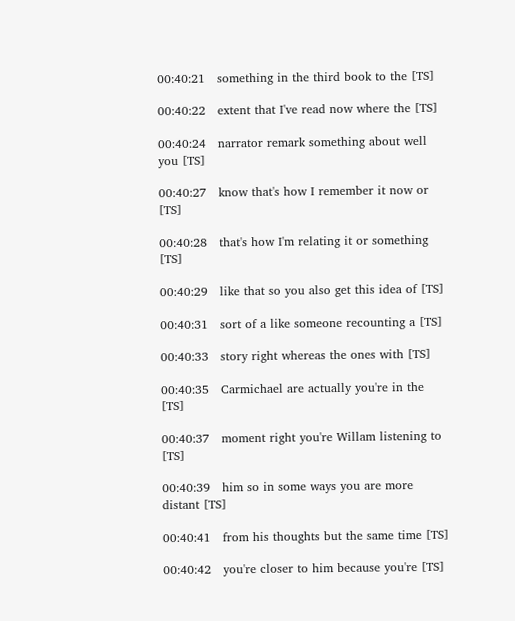00:40:21   something in the third book to the [TS]

00:40:22   extent that I've read now where the [TS]

00:40:24   narrator remark something about well you [TS]

00:40:27   know that's how I remember it now or [TS]

00:40:28   that's how I'm relating it or something [TS]

00:40:29   like that so you also get this idea of [TS]

00:40:31   sort of a like someone recounting a [TS]

00:40:33   story right whereas the ones with [TS]

00:40:35   Carmichael are actually you're in the [TS]

00:40:37   moment right you're Willam listening to [TS]

00:40:39   him so in some ways you are more distant [TS]

00:40:41   from his thoughts but the same time [TS]

00:40:42   you're closer to him because you're [TS]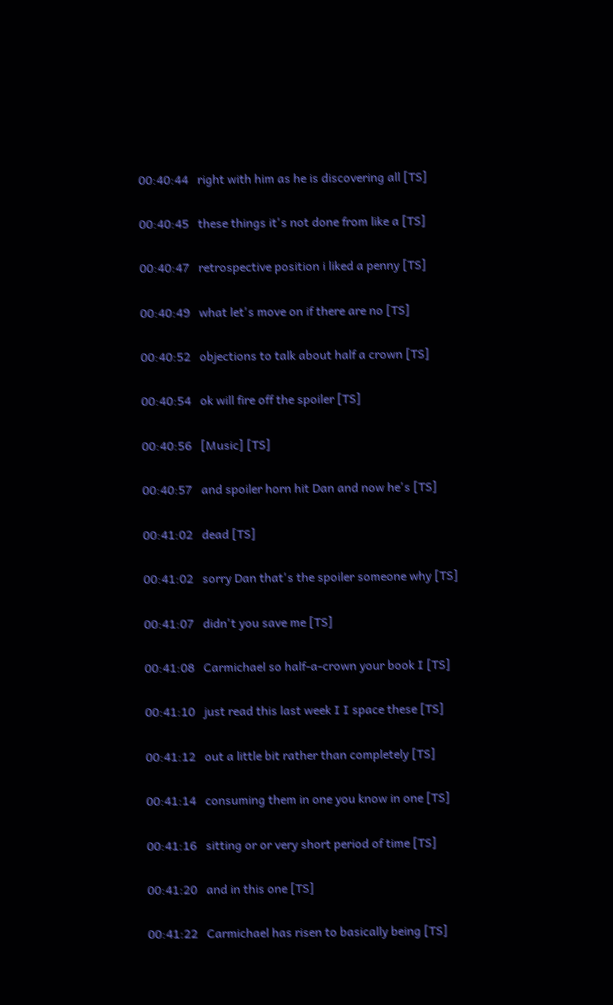00:40:44   right with him as he is discovering all [TS]

00:40:45   these things it's not done from like a [TS]

00:40:47   retrospective position i liked a penny [TS]

00:40:49   what let's move on if there are no [TS]

00:40:52   objections to talk about half a crown [TS]

00:40:54   ok will fire off the spoiler [TS]

00:40:56   [Music] [TS]

00:40:57   and spoiler horn hit Dan and now he's [TS]

00:41:02   dead [TS]

00:41:02   sorry Dan that's the spoiler someone why [TS]

00:41:07   didn't you save me [TS]

00:41:08   Carmichael so half-a-crown your book I [TS]

00:41:10   just read this last week I I space these [TS]

00:41:12   out a little bit rather than completely [TS]

00:41:14   consuming them in one you know in one [TS]

00:41:16   sitting or or very short period of time [TS]

00:41:20   and in this one [TS]

00:41:22   Carmichael has risen to basically being [TS]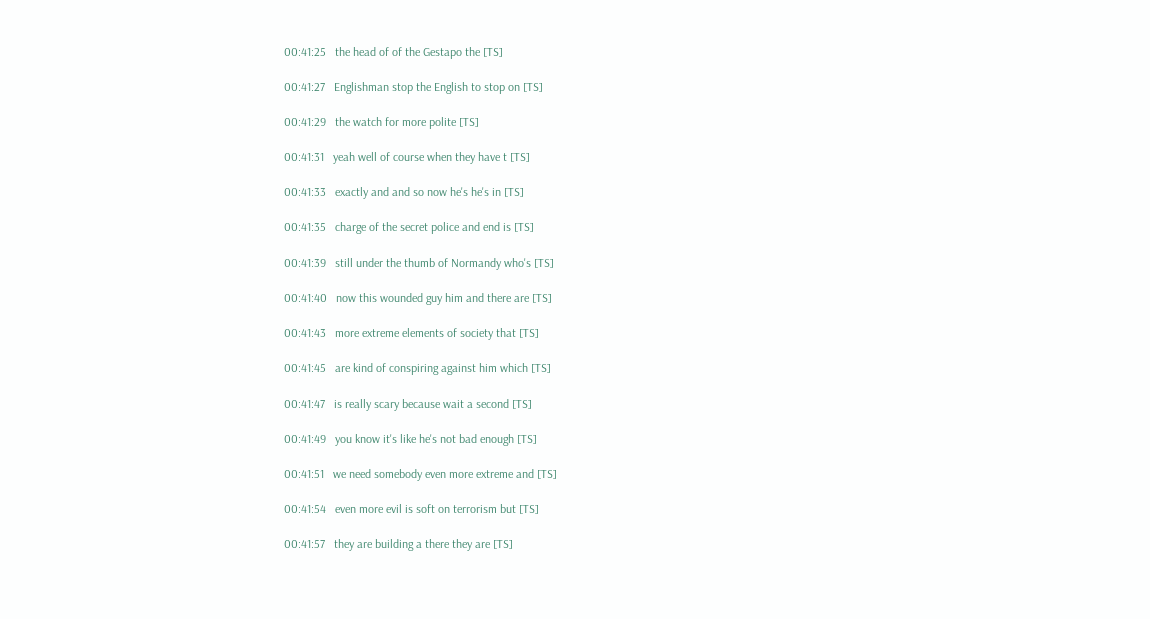00:41:25   the head of of the Gestapo the [TS]

00:41:27   Englishman stop the English to stop on [TS]

00:41:29   the watch for more polite [TS]

00:41:31   yeah well of course when they have t [TS]

00:41:33   exactly and and so now he's he's in [TS]

00:41:35   charge of the secret police and end is [TS]

00:41:39   still under the thumb of Normandy who's [TS]

00:41:40   now this wounded guy him and there are [TS]

00:41:43   more extreme elements of society that [TS]

00:41:45   are kind of conspiring against him which [TS]

00:41:47   is really scary because wait a second [TS]

00:41:49   you know it's like he's not bad enough [TS]

00:41:51   we need somebody even more extreme and [TS]

00:41:54   even more evil is soft on terrorism but [TS]

00:41:57   they are building a there they are [TS]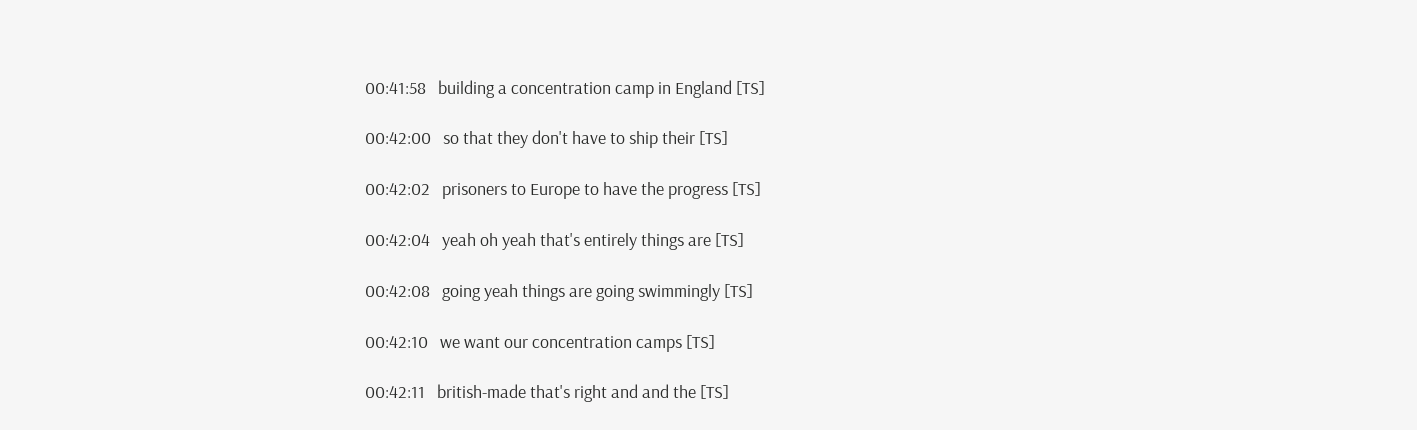00:41:58   building a concentration camp in England [TS]

00:42:00   so that they don't have to ship their [TS]

00:42:02   prisoners to Europe to have the progress [TS]

00:42:04   yeah oh yeah that's entirely things are [TS]

00:42:08   going yeah things are going swimmingly [TS]

00:42:10   we want our concentration camps [TS]

00:42:11   british-made that's right and and the [TS]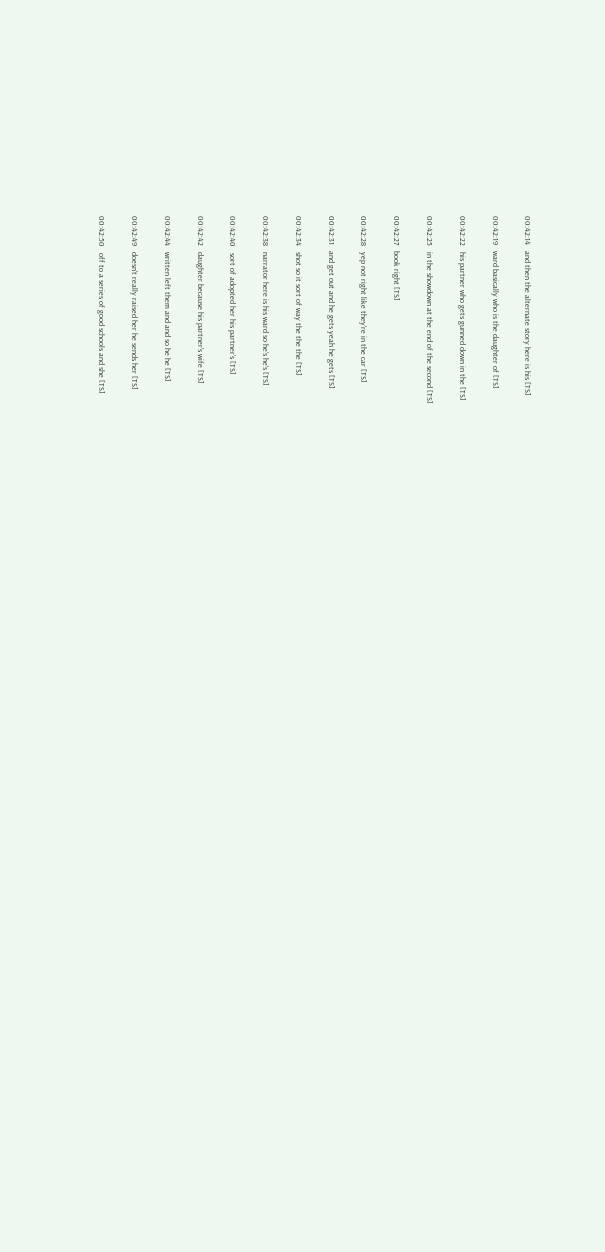00:42:14   and then the alternate story here is his [TS]

00:42:19   ward basically who is the daughter of [TS]

00:42:22   his partner who gets gunned down in the [TS]

00:42:25   in the showdown at the end of the second [TS]

00:42:27   book right [TS]

00:42:28   yep not right like they're in the car [TS]

00:42:31   and get out and he gets yeah he gets [TS]

00:42:34   shot so it sort of way the the the [TS]

00:42:38   narrator here is his ward so he's he's [TS]

00:42:40   sort of adopted her his partner's [TS]

00:42:42   daughter because his partner's wife [TS]

00:42:44   written left them and and so he he [TS]

00:42:49   doesn't really raised her he sends her [TS]

00:42:50   off to a series of good schools and she [TS]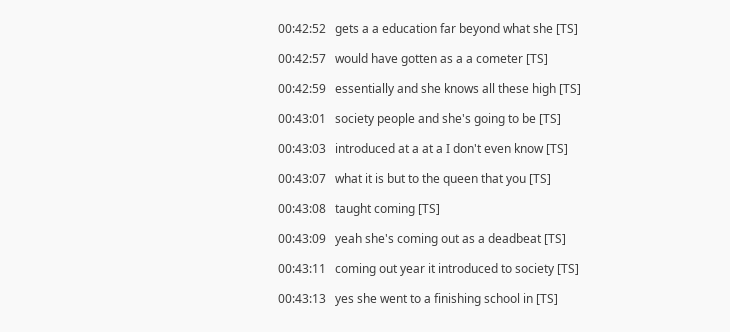00:42:52   gets a a education far beyond what she [TS]

00:42:57   would have gotten as a a cometer [TS]

00:42:59   essentially and she knows all these high [TS]

00:43:01   society people and she's going to be [TS]

00:43:03   introduced at a at a I don't even know [TS]

00:43:07   what it is but to the queen that you [TS]

00:43:08   taught coming [TS]

00:43:09   yeah she's coming out as a deadbeat [TS]

00:43:11   coming out year it introduced to society [TS]

00:43:13   yes she went to a finishing school in [TS]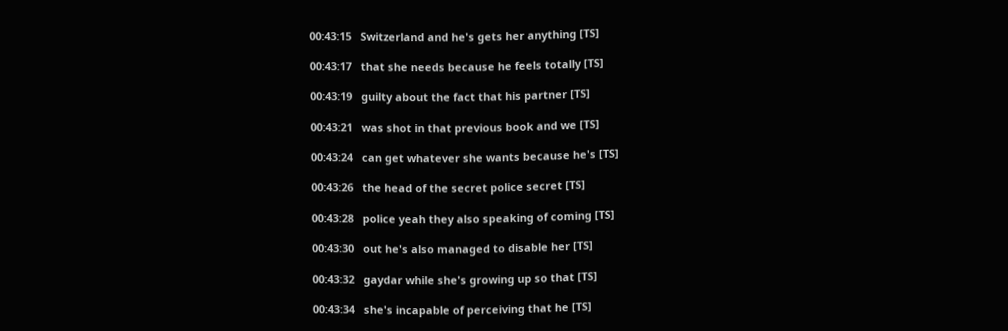00:43:15   Switzerland and he's gets her anything [TS]

00:43:17   that she needs because he feels totally [TS]

00:43:19   guilty about the fact that his partner [TS]

00:43:21   was shot in that previous book and we [TS]

00:43:24   can get whatever she wants because he's [TS]

00:43:26   the head of the secret police secret [TS]

00:43:28   police yeah they also speaking of coming [TS]

00:43:30   out he's also managed to disable her [TS]

00:43:32   gaydar while she's growing up so that [TS]

00:43:34   she's incapable of perceiving that he [TS]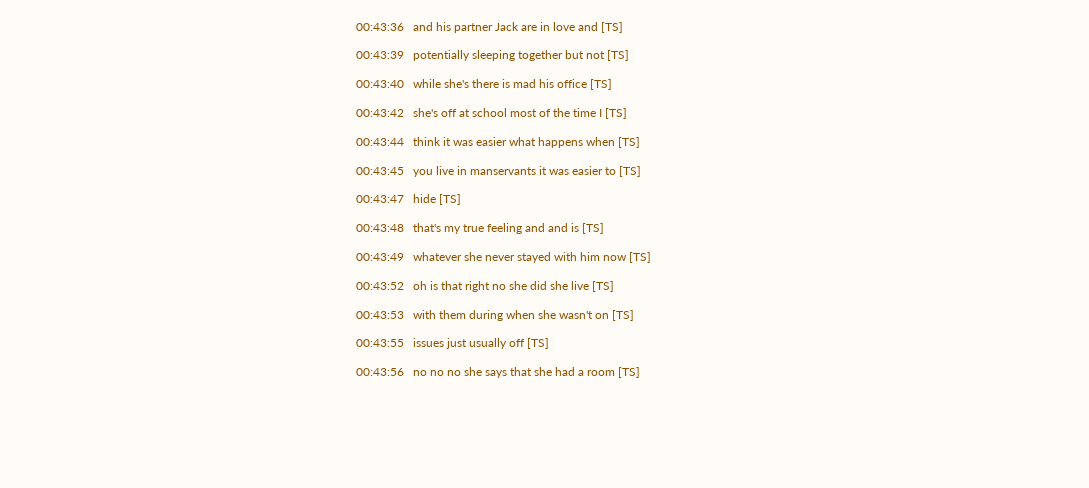00:43:36   and his partner Jack are in love and [TS]

00:43:39   potentially sleeping together but not [TS]

00:43:40   while she's there is mad his office [TS]

00:43:42   she's off at school most of the time I [TS]

00:43:44   think it was easier what happens when [TS]

00:43:45   you live in manservants it was easier to [TS]

00:43:47   hide [TS]

00:43:48   that's my true feeling and and is [TS]

00:43:49   whatever she never stayed with him now [TS]

00:43:52   oh is that right no she did she live [TS]

00:43:53   with them during when she wasn't on [TS]

00:43:55   issues just usually off [TS]

00:43:56   no no no she says that she had a room [TS]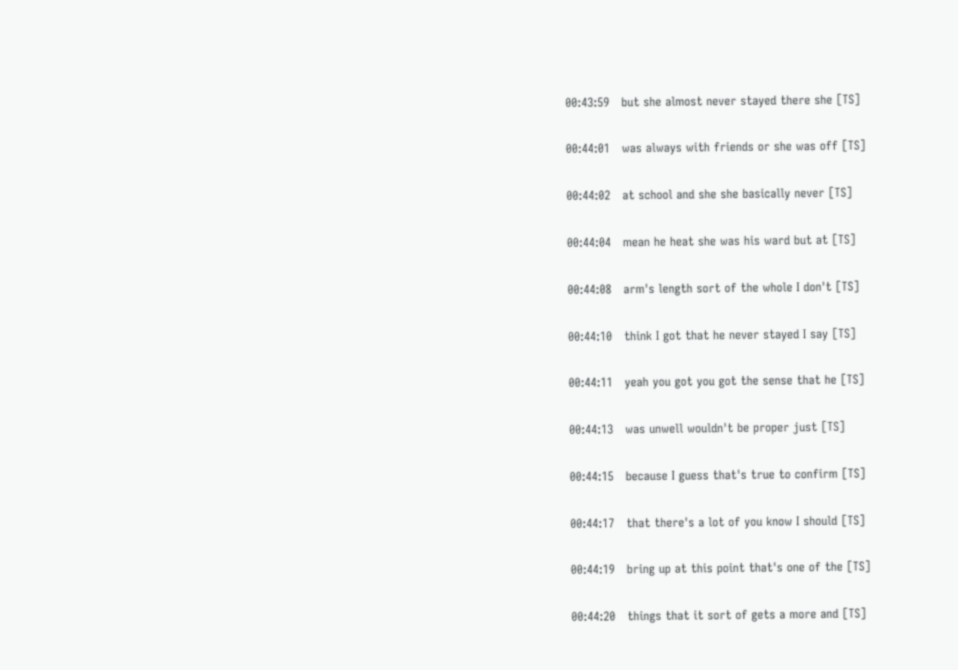00:43:59   but she almost never stayed there she [TS]

00:44:01   was always with friends or she was off [TS]

00:44:02   at school and she she basically never [TS]

00:44:04   mean he heat she was his ward but at [TS]

00:44:08   arm's length sort of the whole I don't [TS]

00:44:10   think I got that he never stayed I say [TS]

00:44:11   yeah you got you got the sense that he [TS]

00:44:13   was unwell wouldn't be proper just [TS]

00:44:15   because I guess that's true to confirm [TS]

00:44:17   that there's a lot of you know I should [TS]

00:44:19   bring up at this point that's one of the [TS]

00:44:20   things that it sort of gets a more and [TS]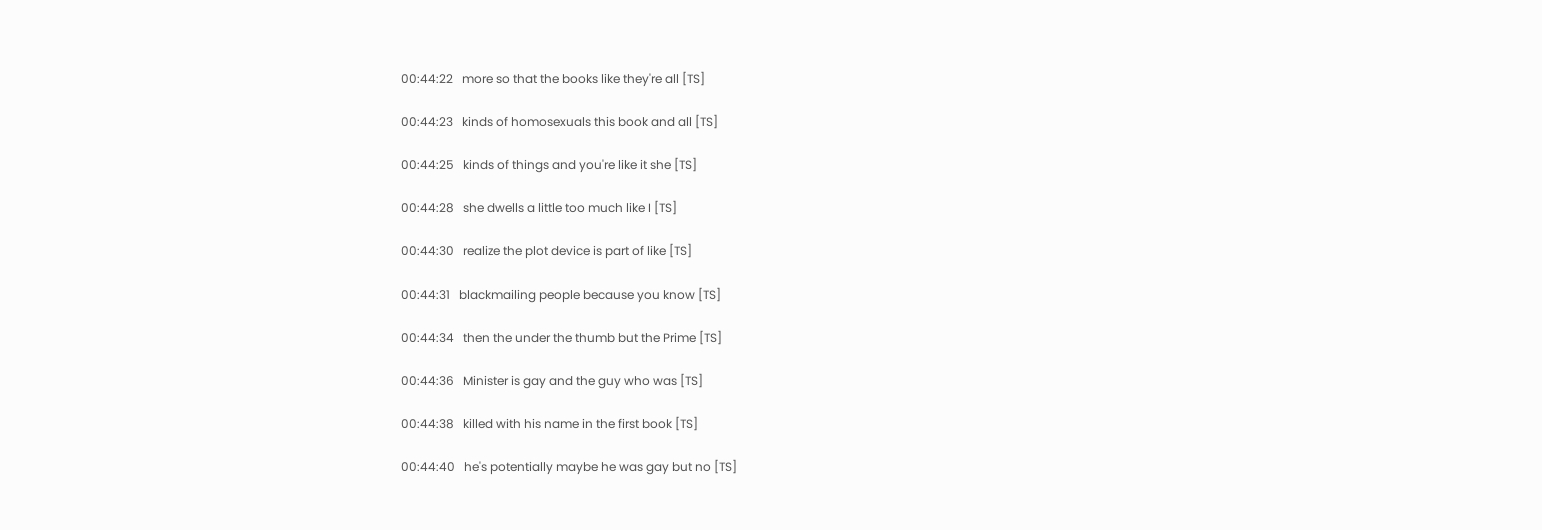00:44:22   more so that the books like they're all [TS]

00:44:23   kinds of homosexuals this book and all [TS]

00:44:25   kinds of things and you're like it she [TS]

00:44:28   she dwells a little too much like I [TS]

00:44:30   realize the plot device is part of like [TS]

00:44:31   blackmailing people because you know [TS]

00:44:34   then the under the thumb but the Prime [TS]

00:44:36   Minister is gay and the guy who was [TS]

00:44:38   killed with his name in the first book [TS]

00:44:40   he's potentially maybe he was gay but no [TS]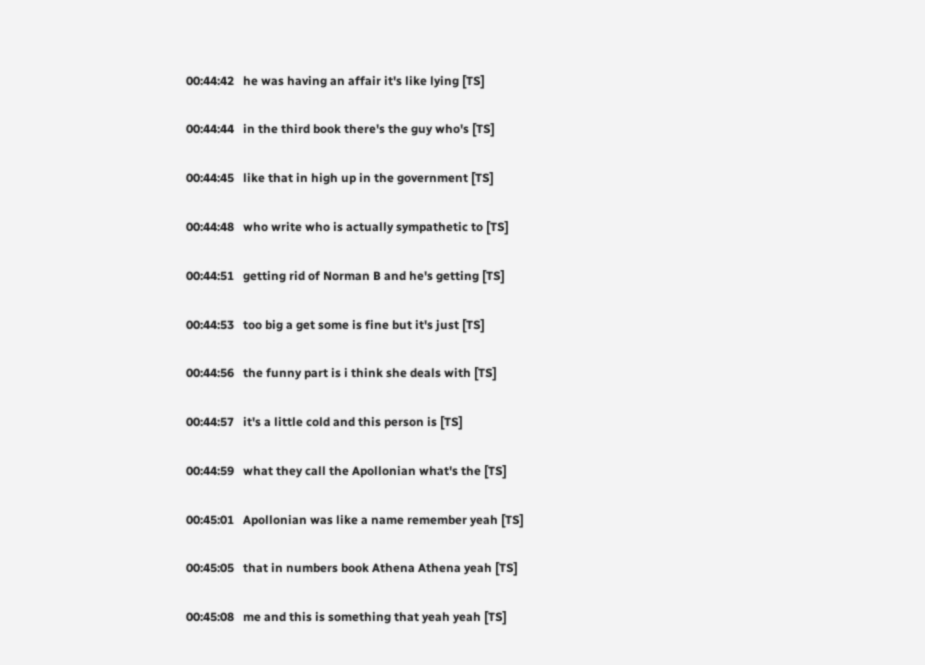00:44:42   he was having an affair it's like lying [TS]

00:44:44   in the third book there's the guy who's [TS]

00:44:45   like that in high up in the government [TS]

00:44:48   who write who is actually sympathetic to [TS]

00:44:51   getting rid of Norman B and he's getting [TS]

00:44:53   too big a get some is fine but it's just [TS]

00:44:56   the funny part is i think she deals with [TS]

00:44:57   it's a little cold and this person is [TS]

00:44:59   what they call the Apollonian what's the [TS]

00:45:01   Apollonian was like a name remember yeah [TS]

00:45:05   that in numbers book Athena Athena yeah [TS]

00:45:08   me and this is something that yeah yeah [TS]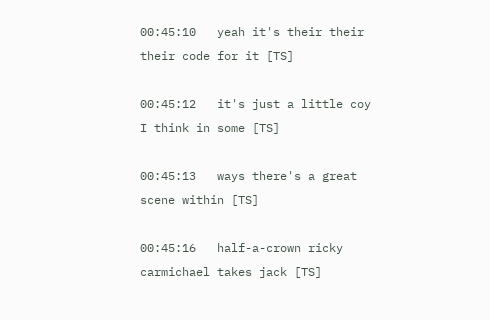00:45:10   yeah it's their their their code for it [TS]

00:45:12   it's just a little coy I think in some [TS]

00:45:13   ways there's a great scene within [TS]

00:45:16   half-a-crown ricky carmichael takes jack [TS]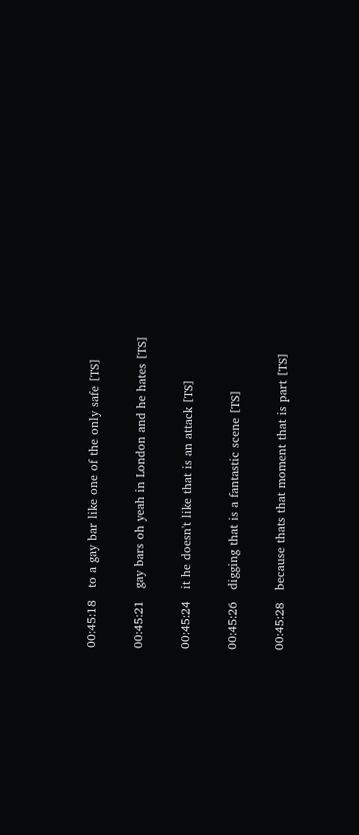00:45:18   to a gay bar like one of the only safe [TS]

00:45:21   gay bars oh yeah in London and he hates [TS]

00:45:24   it he doesn't like that is an attack [TS]

00:45:26   digging that is a fantastic scene [TS]

00:45:28   because thats that moment that is part [TS]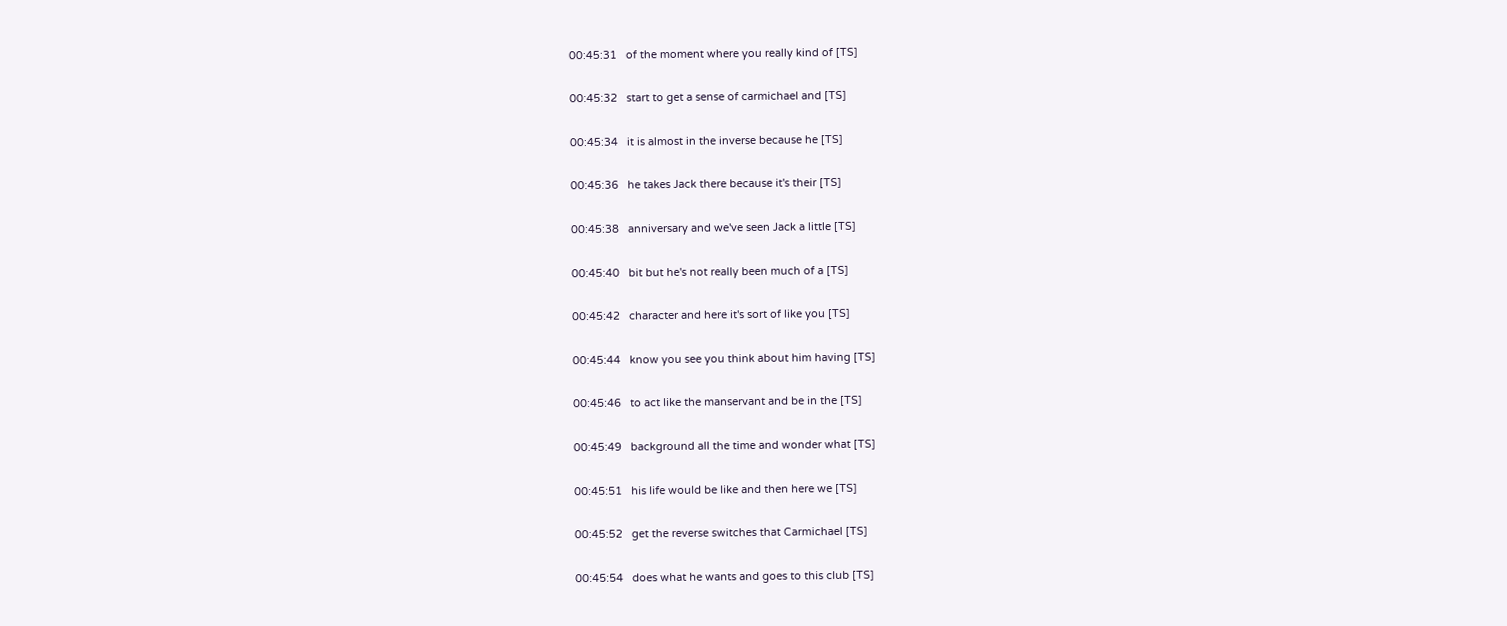00:45:31   of the moment where you really kind of [TS]

00:45:32   start to get a sense of carmichael and [TS]

00:45:34   it is almost in the inverse because he [TS]

00:45:36   he takes Jack there because it's their [TS]

00:45:38   anniversary and we've seen Jack a little [TS]

00:45:40   bit but he's not really been much of a [TS]

00:45:42   character and here it's sort of like you [TS]

00:45:44   know you see you think about him having [TS]

00:45:46   to act like the manservant and be in the [TS]

00:45:49   background all the time and wonder what [TS]

00:45:51   his life would be like and then here we [TS]

00:45:52   get the reverse switches that Carmichael [TS]

00:45:54   does what he wants and goes to this club [TS]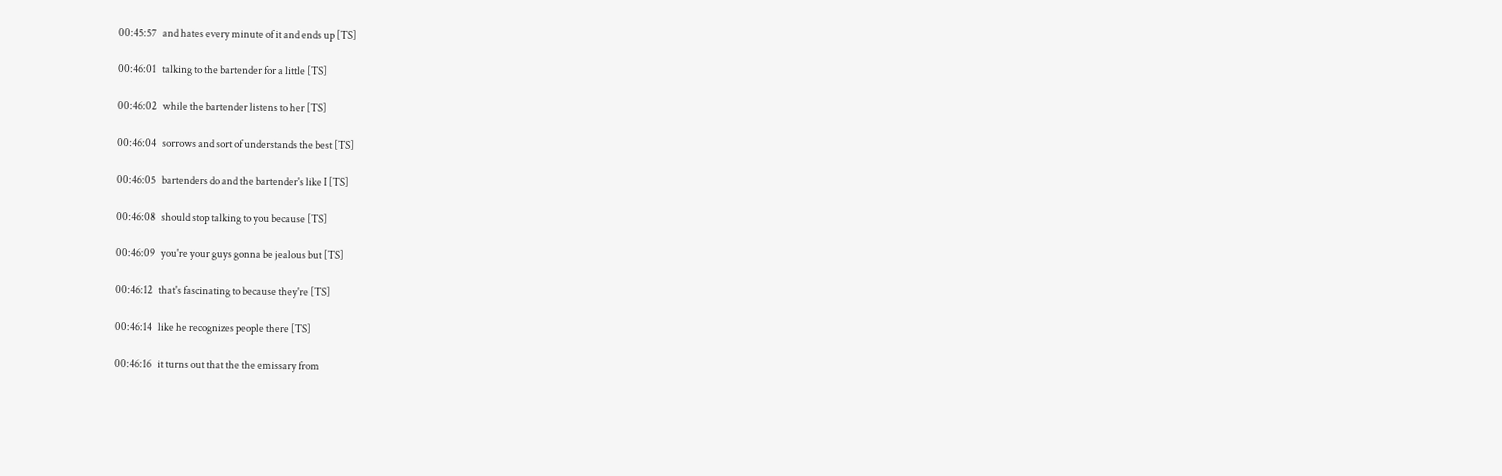00:45:57   and hates every minute of it and ends up [TS]

00:46:01   talking to the bartender for a little [TS]

00:46:02   while the bartender listens to her [TS]

00:46:04   sorrows and sort of understands the best [TS]

00:46:05   bartenders do and the bartender's like I [TS]

00:46:08   should stop talking to you because [TS]

00:46:09   you're your guys gonna be jealous but [TS]

00:46:12   that's fascinating to because they're [TS]

00:46:14   like he recognizes people there [TS]

00:46:16   it turns out that the the emissary from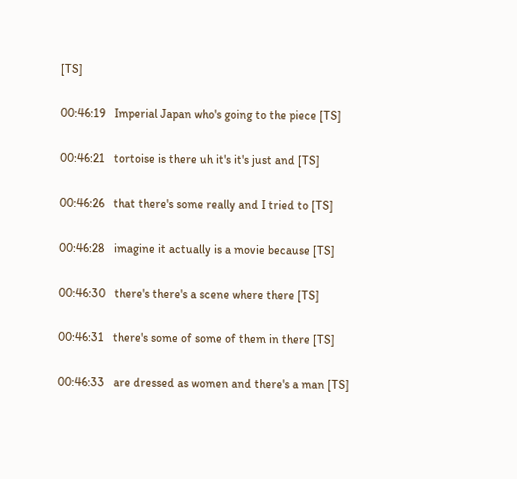[TS]

00:46:19   Imperial Japan who's going to the piece [TS]

00:46:21   tortoise is there uh it's it's just and [TS]

00:46:26   that there's some really and I tried to [TS]

00:46:28   imagine it actually is a movie because [TS]

00:46:30   there's there's a scene where there [TS]

00:46:31   there's some of some of them in there [TS]

00:46:33   are dressed as women and there's a man [TS]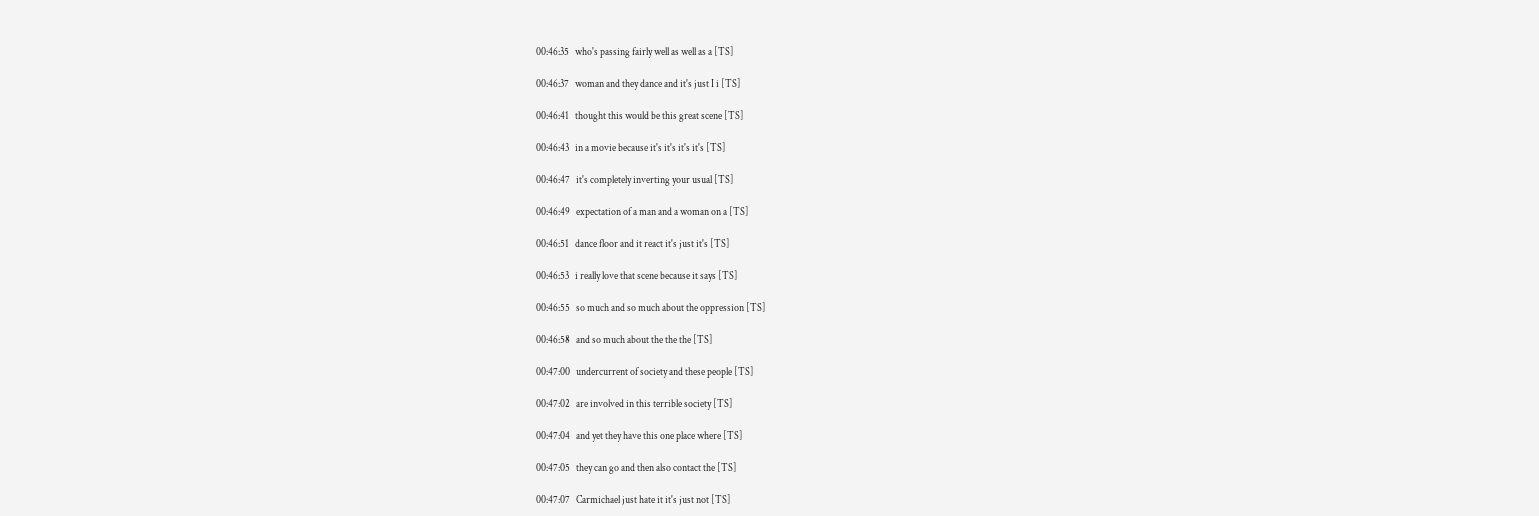00:46:35   who's passing fairly well as well as a [TS]

00:46:37   woman and they dance and it's just I i [TS]

00:46:41   thought this would be this great scene [TS]

00:46:43   in a movie because it's it's it's it's [TS]

00:46:47   it's completely inverting your usual [TS]

00:46:49   expectation of a man and a woman on a [TS]

00:46:51   dance floor and it react it's just it's [TS]

00:46:53   i really love that scene because it says [TS]

00:46:55   so much and so much about the oppression [TS]

00:46:58   and so much about the the the [TS]

00:47:00   undercurrent of society and these people [TS]

00:47:02   are involved in this terrible society [TS]

00:47:04   and yet they have this one place where [TS]

00:47:05   they can go and then also contact the [TS]

00:47:07   Carmichael just hate it it's just not [TS]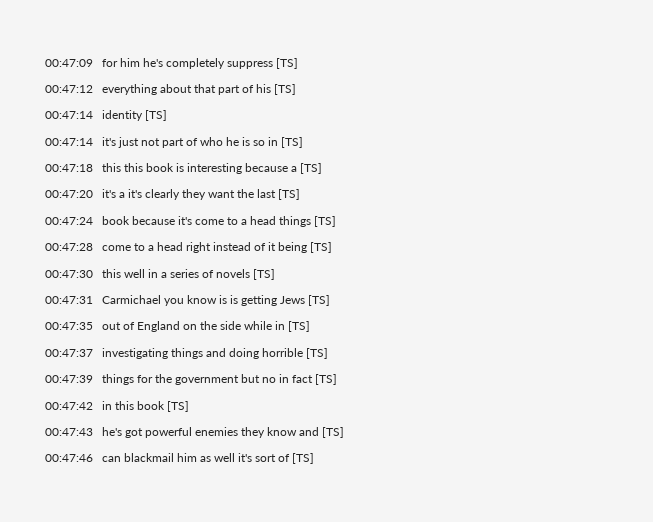00:47:09   for him he's completely suppress [TS]

00:47:12   everything about that part of his [TS]

00:47:14   identity [TS]

00:47:14   it's just not part of who he is so in [TS]

00:47:18   this this book is interesting because a [TS]

00:47:20   it's a it's clearly they want the last [TS]

00:47:24   book because it's come to a head things [TS]

00:47:28   come to a head right instead of it being [TS]

00:47:30   this well in a series of novels [TS]

00:47:31   Carmichael you know is is getting Jews [TS]

00:47:35   out of England on the side while in [TS]

00:47:37   investigating things and doing horrible [TS]

00:47:39   things for the government but no in fact [TS]

00:47:42   in this book [TS]

00:47:43   he's got powerful enemies they know and [TS]

00:47:46   can blackmail him as well it's sort of [TS]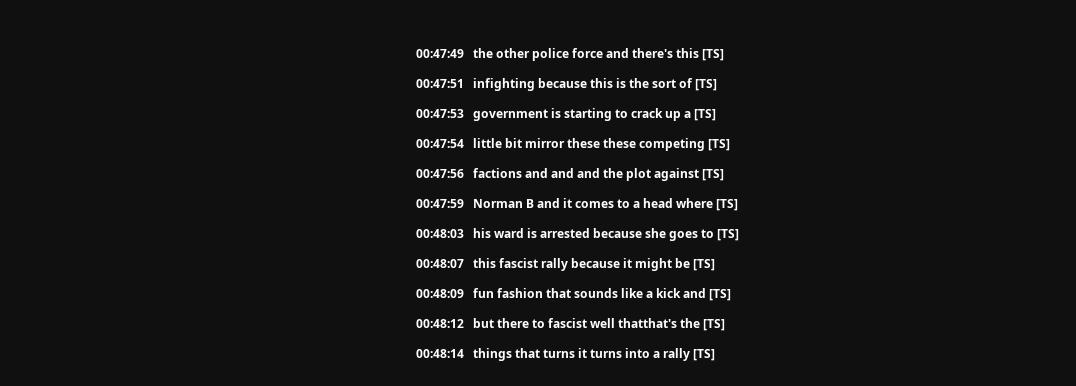00:47:49   the other police force and there's this [TS]

00:47:51   infighting because this is the sort of [TS]

00:47:53   government is starting to crack up a [TS]

00:47:54   little bit mirror these these competing [TS]

00:47:56   factions and and and the plot against [TS]

00:47:59   Norman B and it comes to a head where [TS]

00:48:03   his ward is arrested because she goes to [TS]

00:48:07   this fascist rally because it might be [TS]

00:48:09   fun fashion that sounds like a kick and [TS]

00:48:12   but there to fascist well thatthat's the [TS]

00:48:14   things that turns it turns into a rally [TS]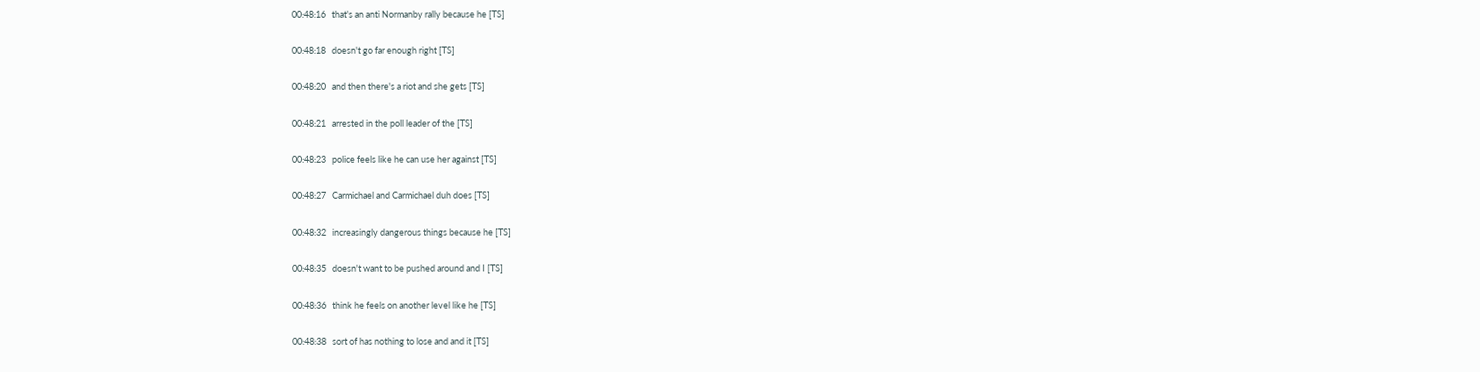00:48:16   that's an anti Normanby rally because he [TS]

00:48:18   doesn't go far enough right [TS]

00:48:20   and then there's a riot and she gets [TS]

00:48:21   arrested in the poll leader of the [TS]

00:48:23   police feels like he can use her against [TS]

00:48:27   Carmichael and Carmichael duh does [TS]

00:48:32   increasingly dangerous things because he [TS]

00:48:35   doesn't want to be pushed around and I [TS]

00:48:36   think he feels on another level like he [TS]

00:48:38   sort of has nothing to lose and and it [TS]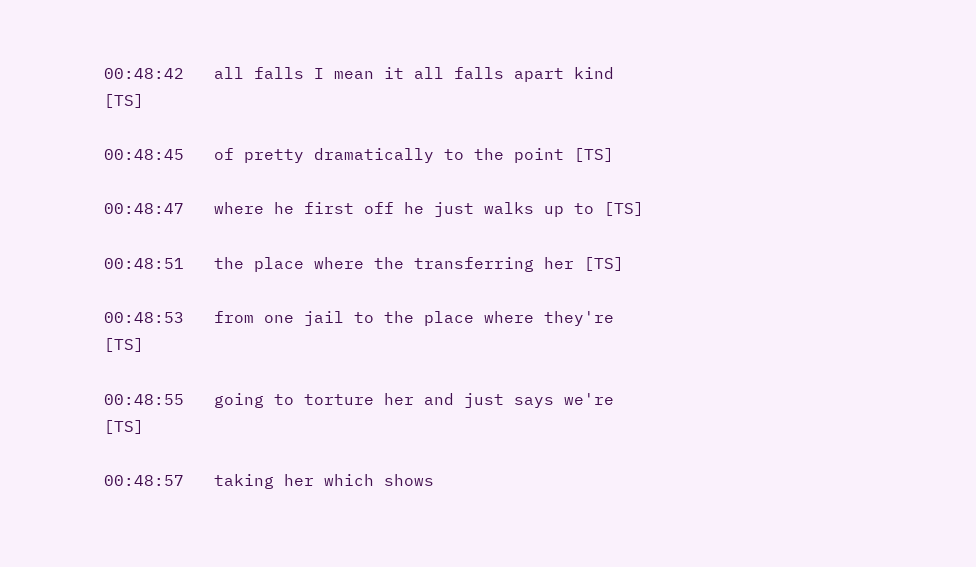00:48:42   all falls I mean it all falls apart kind [TS]

00:48:45   of pretty dramatically to the point [TS]

00:48:47   where he first off he just walks up to [TS]

00:48:51   the place where the transferring her [TS]

00:48:53   from one jail to the place where they're [TS]

00:48:55   going to torture her and just says we're [TS]

00:48:57   taking her which shows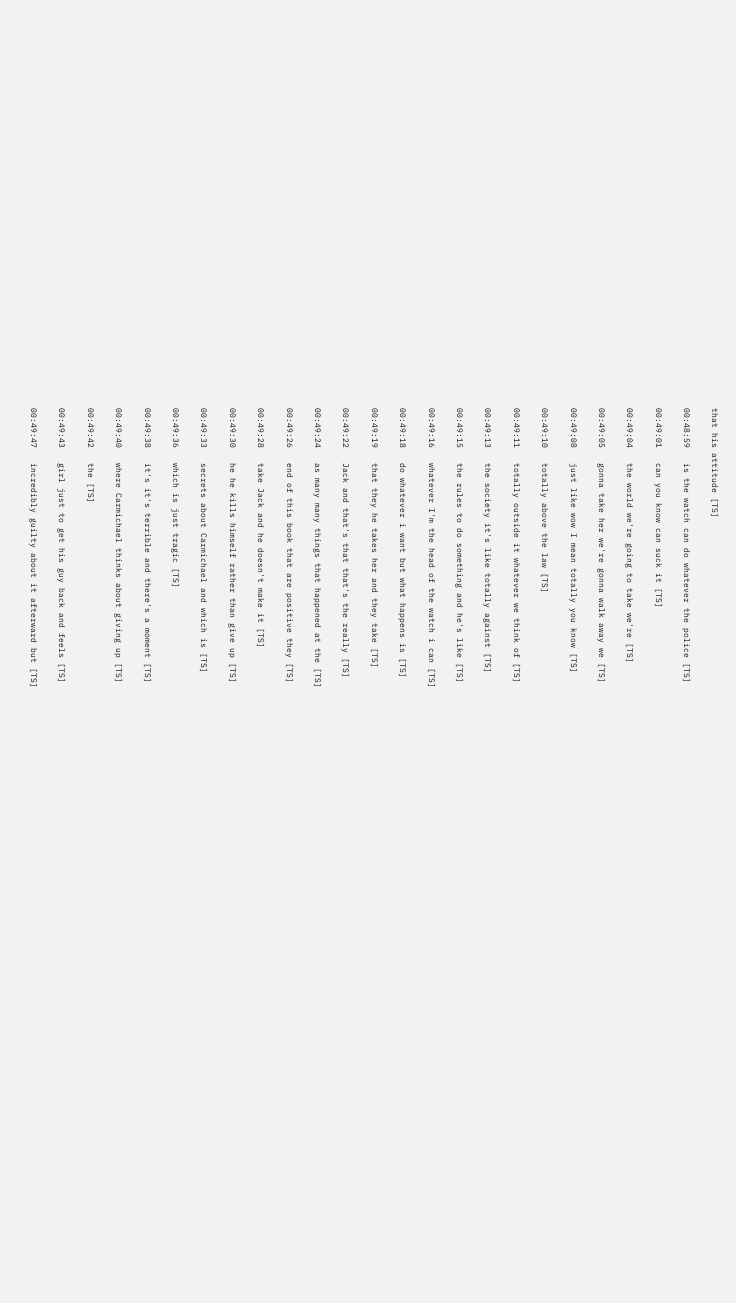that his attitude [TS]

00:48:59   is the watch can do whatever the police [TS]

00:49:01   can you know can suck it [TS]

00:49:04   the world we're going to take we're [TS]

00:49:05   gonna take her we're gonna walk away we [TS]

00:49:08   just like wow I mean totally you know [TS]

00:49:10   totally above the law [TS]

00:49:11   totally outside it whatever we think of [TS]

00:49:13   the society it's like totally against [TS]

00:49:15   the rules to do something and he's like [TS]

00:49:16   whatever I'm the head of the watch i can [TS]

00:49:18   do whatever i want but what happens is [TS]

00:49:19   that they he takes her and they take [TS]

00:49:22   Jack and that's that that's the really [TS]

00:49:24   as many many things that happened at the [TS]

00:49:26   end of this book that are positive they [TS]

00:49:28   take Jack and he doesn't make it [TS]

00:49:30   he he kills himself rather than give up [TS]

00:49:33   secrets about Carmichael and which is [TS]

00:49:36   which is just tragic [TS]

00:49:38   it's it's terrible and there's a moment [TS]

00:49:40   where Carmichael thinks about giving up [TS]

00:49:42   the [TS]

00:49:43   girl just to get his guy back and feels [TS]

00:49:47   incredibly guilty about it afterward but [TS]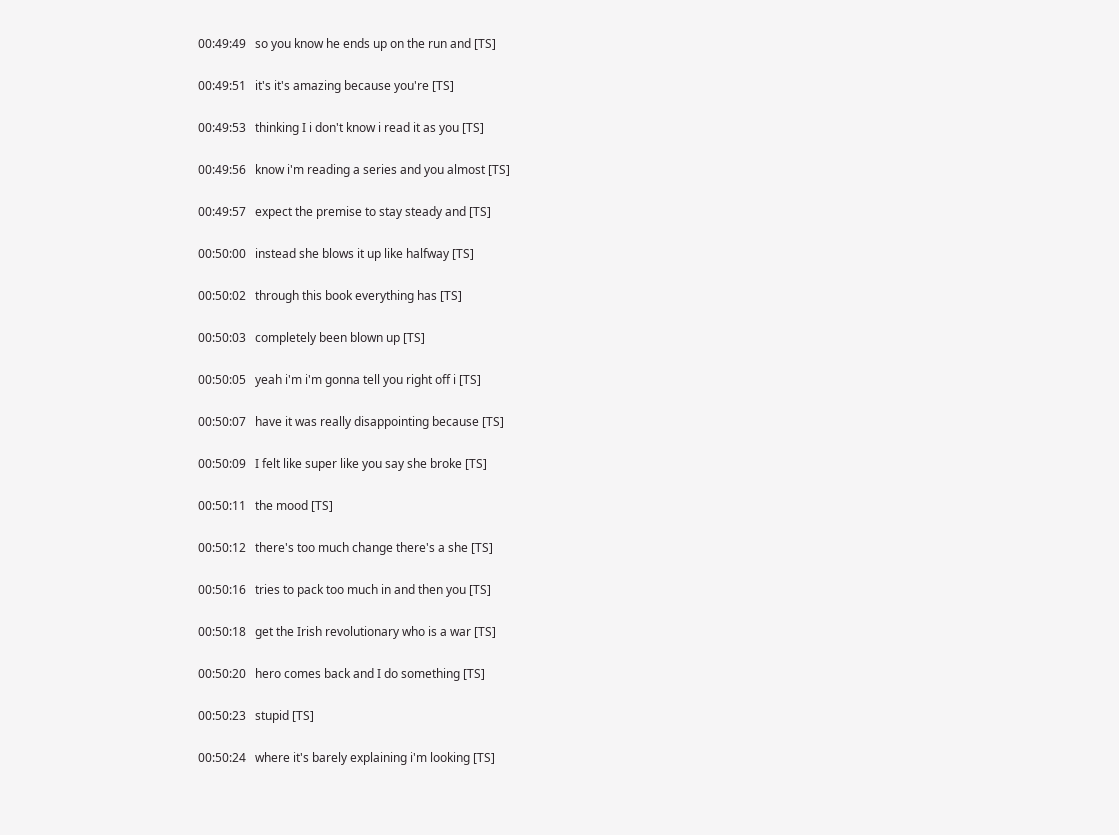00:49:49   so you know he ends up on the run and [TS]

00:49:51   it's it's amazing because you're [TS]

00:49:53   thinking I i don't know i read it as you [TS]

00:49:56   know i'm reading a series and you almost [TS]

00:49:57   expect the premise to stay steady and [TS]

00:50:00   instead she blows it up like halfway [TS]

00:50:02   through this book everything has [TS]

00:50:03   completely been blown up [TS]

00:50:05   yeah i'm i'm gonna tell you right off i [TS]

00:50:07   have it was really disappointing because [TS]

00:50:09   I felt like super like you say she broke [TS]

00:50:11   the mood [TS]

00:50:12   there's too much change there's a she [TS]

00:50:16   tries to pack too much in and then you [TS]

00:50:18   get the Irish revolutionary who is a war [TS]

00:50:20   hero comes back and I do something [TS]

00:50:23   stupid [TS]

00:50:24   where it's barely explaining i'm looking [TS]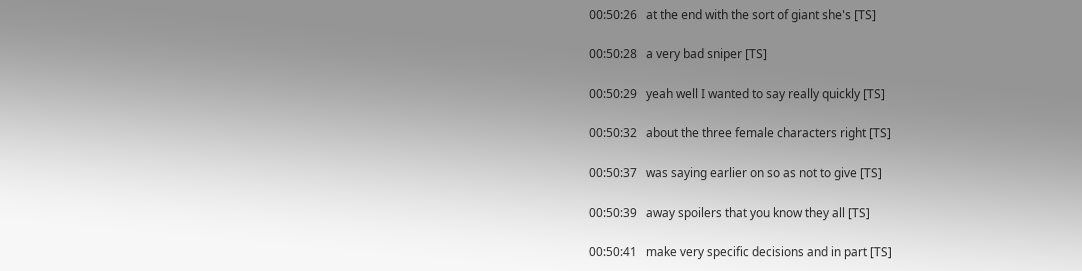00:50:26   at the end with the sort of giant she's [TS]

00:50:28   a very bad sniper [TS]

00:50:29   yeah well I wanted to say really quickly [TS]

00:50:32   about the three female characters right [TS]

00:50:37   was saying earlier on so as not to give [TS]

00:50:39   away spoilers that you know they all [TS]

00:50:41   make very specific decisions and in part [TS]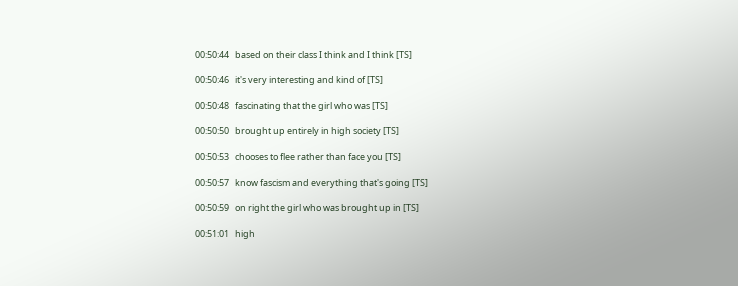00:50:44   based on their class I think and I think [TS]

00:50:46   it's very interesting and kind of [TS]

00:50:48   fascinating that the girl who was [TS]

00:50:50   brought up entirely in high society [TS]

00:50:53   chooses to flee rather than face you [TS]

00:50:57   know fascism and everything that's going [TS]

00:50:59   on right the girl who was brought up in [TS]

00:51:01   high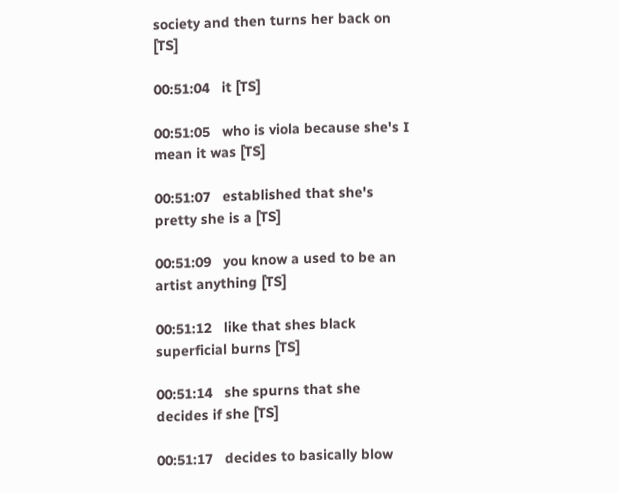society and then turns her back on [TS]

00:51:04   it [TS]

00:51:05   who is viola because she's I mean it was [TS]

00:51:07   established that she's pretty she is a [TS]

00:51:09   you know a used to be an artist anything [TS]

00:51:12   like that shes black superficial burns [TS]

00:51:14   she spurns that she decides if she [TS]

00:51:17   decides to basically blow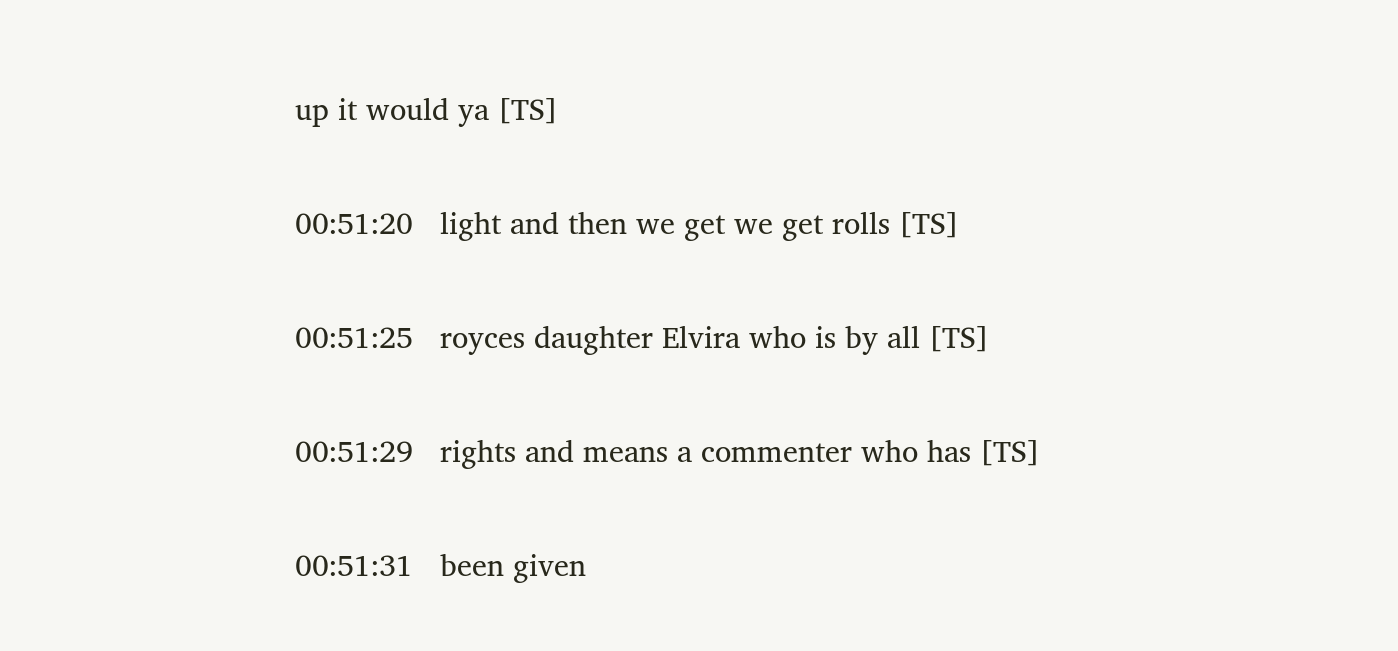up it would ya [TS]

00:51:20   light and then we get we get rolls [TS]

00:51:25   royces daughter Elvira who is by all [TS]

00:51:29   rights and means a commenter who has [TS]

00:51:31   been given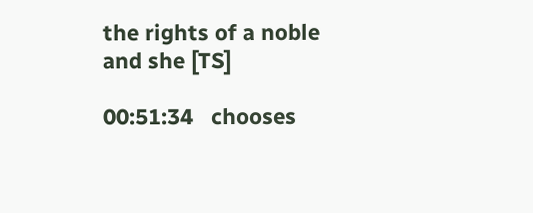the rights of a noble and she [TS]

00:51:34   chooses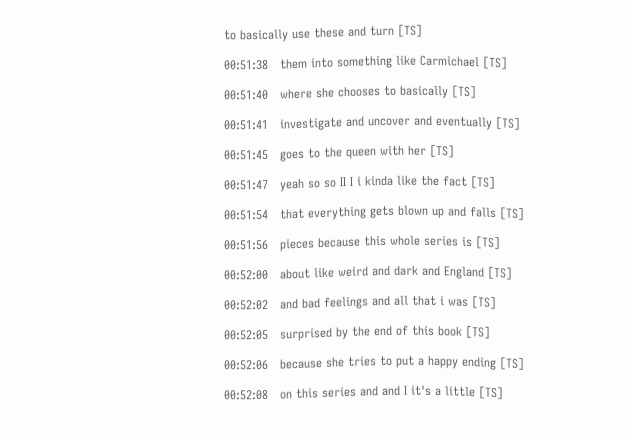to basically use these and turn [TS]

00:51:38   them into something like Carmichael [TS]

00:51:40   where she chooses to basically [TS]

00:51:41   investigate and uncover and eventually [TS]

00:51:45   goes to the queen with her [TS]

00:51:47   yeah so so II I i kinda like the fact [TS]

00:51:54   that everything gets blown up and falls [TS]

00:51:56   pieces because this whole series is [TS]

00:52:00   about like weird and dark and England [TS]

00:52:02   and bad feelings and all that i was [TS]

00:52:05   surprised by the end of this book [TS]

00:52:06   because she tries to put a happy ending [TS]

00:52:08   on this series and and I it's a little [TS]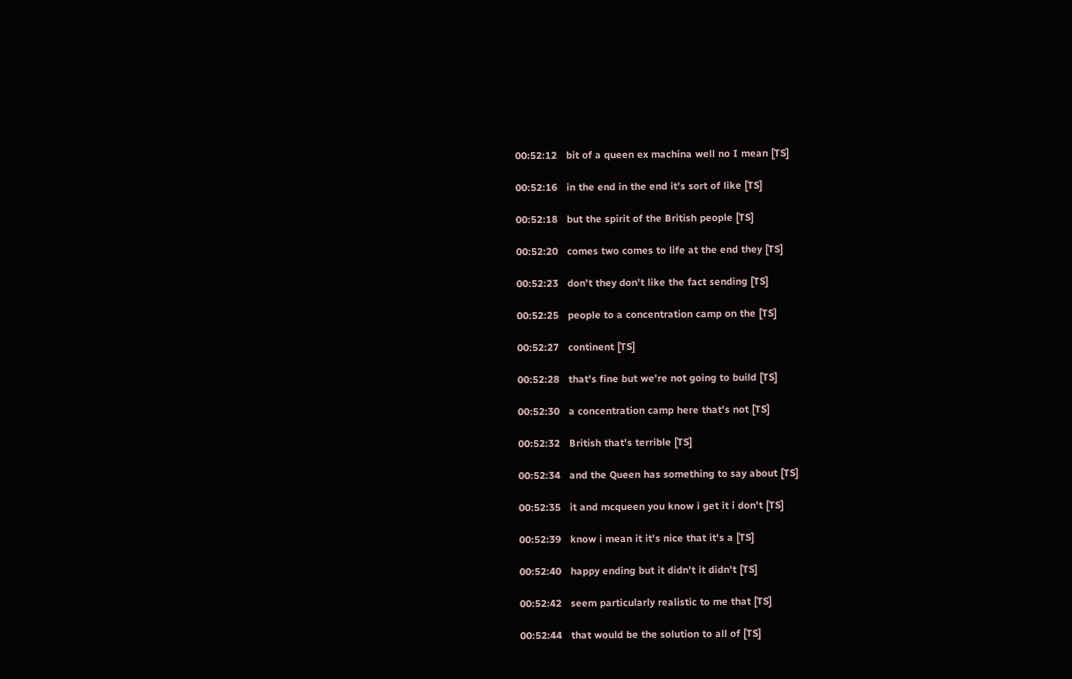00:52:12   bit of a queen ex machina well no I mean [TS]

00:52:16   in the end in the end it's sort of like [TS]

00:52:18   but the spirit of the British people [TS]

00:52:20   comes two comes to life at the end they [TS]

00:52:23   don't they don't like the fact sending [TS]

00:52:25   people to a concentration camp on the [TS]

00:52:27   continent [TS]

00:52:28   that's fine but we're not going to build [TS]

00:52:30   a concentration camp here that's not [TS]

00:52:32   British that's terrible [TS]

00:52:34   and the Queen has something to say about [TS]

00:52:35   it and mcqueen you know i get it i don't [TS]

00:52:39   know i mean it it's nice that it's a [TS]

00:52:40   happy ending but it didn't it didn't [TS]

00:52:42   seem particularly realistic to me that [TS]

00:52:44   that would be the solution to all of [TS]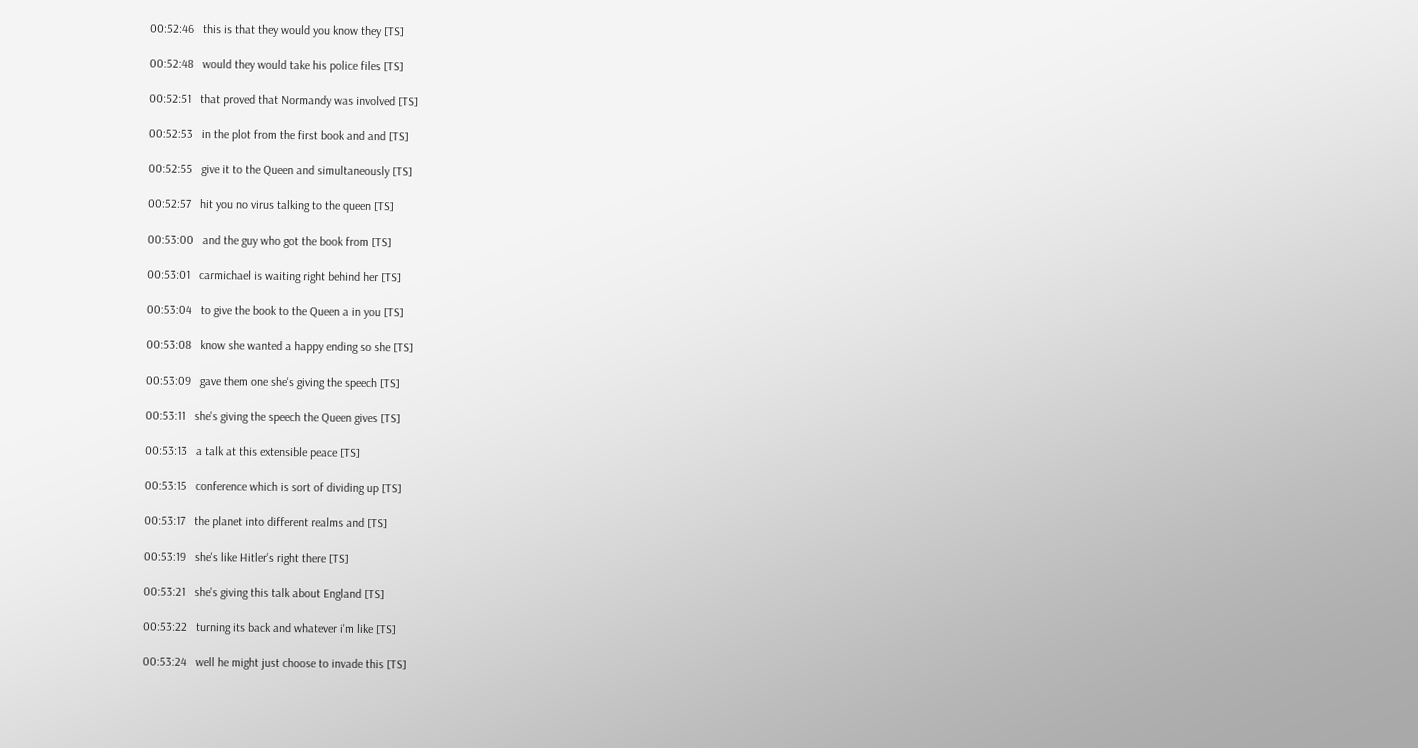00:52:46   this is that they would you know they [TS]

00:52:48   would they would take his police files [TS]

00:52:51   that proved that Normandy was involved [TS]

00:52:53   in the plot from the first book and and [TS]

00:52:55   give it to the Queen and simultaneously [TS]

00:52:57   hit you no virus talking to the queen [TS]

00:53:00   and the guy who got the book from [TS]

00:53:01   carmichael is waiting right behind her [TS]

00:53:04   to give the book to the Queen a in you [TS]

00:53:08   know she wanted a happy ending so she [TS]

00:53:09   gave them one she's giving the speech [TS]

00:53:11   she's giving the speech the Queen gives [TS]

00:53:13   a talk at this extensible peace [TS]

00:53:15   conference which is sort of dividing up [TS]

00:53:17   the planet into different realms and [TS]

00:53:19   she's like Hitler's right there [TS]

00:53:21   she's giving this talk about England [TS]

00:53:22   turning its back and whatever i'm like [TS]

00:53:24   well he might just choose to invade this [TS]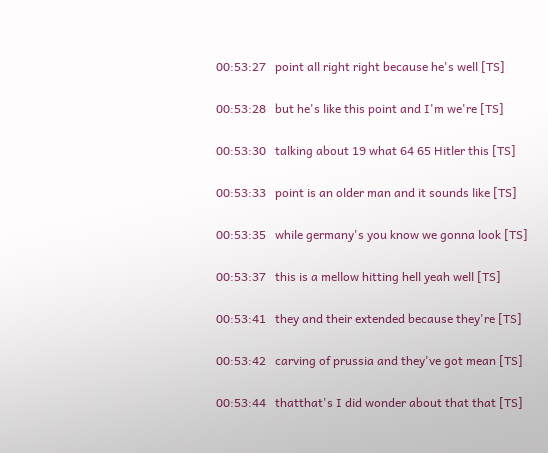00:53:27   point all right right because he's well [TS]

00:53:28   but he's like this point and I'm we're [TS]

00:53:30   talking about 19 what 64 65 Hitler this [TS]

00:53:33   point is an older man and it sounds like [TS]

00:53:35   while germany's you know we gonna look [TS]

00:53:37   this is a mellow hitting hell yeah well [TS]

00:53:41   they and their extended because they're [TS]

00:53:42   carving of prussia and they've got mean [TS]

00:53:44   thatthat's I did wonder about that that [TS]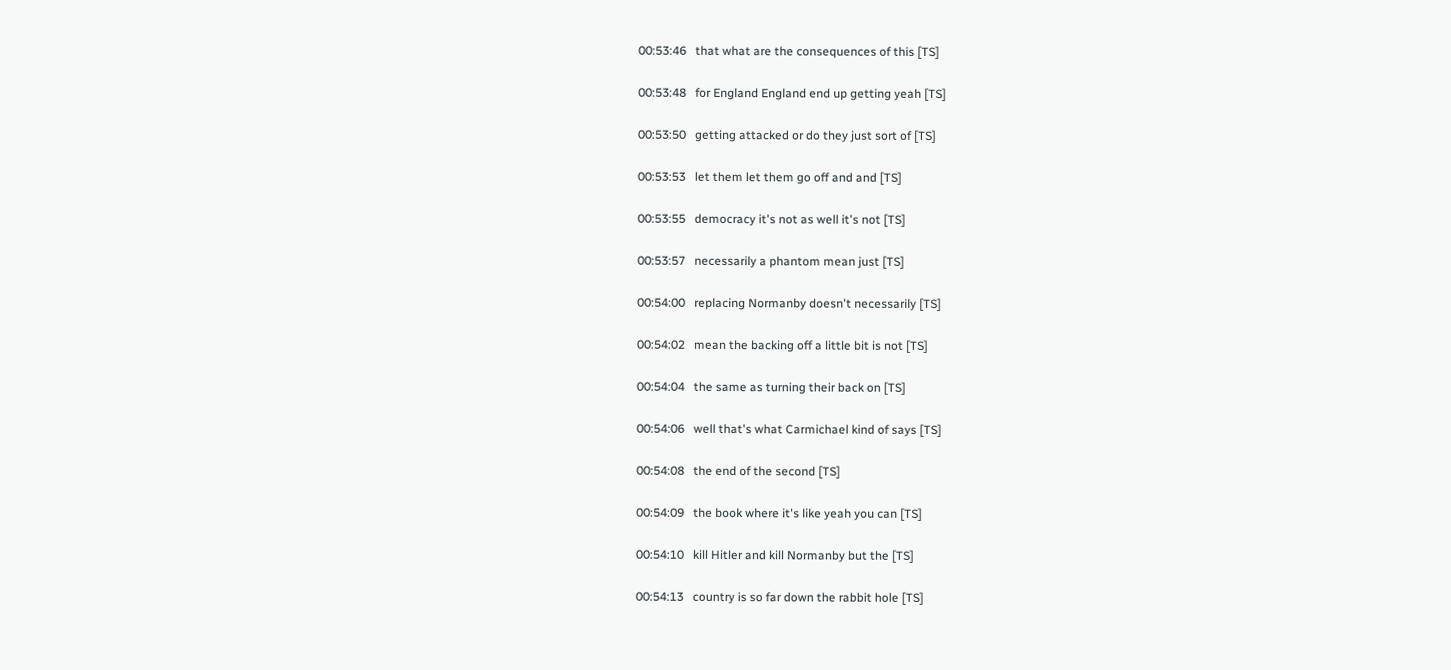00:53:46   that what are the consequences of this [TS]

00:53:48   for England England end up getting yeah [TS]

00:53:50   getting attacked or do they just sort of [TS]

00:53:53   let them let them go off and and [TS]

00:53:55   democracy it's not as well it's not [TS]

00:53:57   necessarily a phantom mean just [TS]

00:54:00   replacing Normanby doesn't necessarily [TS]

00:54:02   mean the backing off a little bit is not [TS]

00:54:04   the same as turning their back on [TS]

00:54:06   well that's what Carmichael kind of says [TS]

00:54:08   the end of the second [TS]

00:54:09   the book where it's like yeah you can [TS]

00:54:10   kill Hitler and kill Normanby but the [TS]

00:54:13   country is so far down the rabbit hole [TS]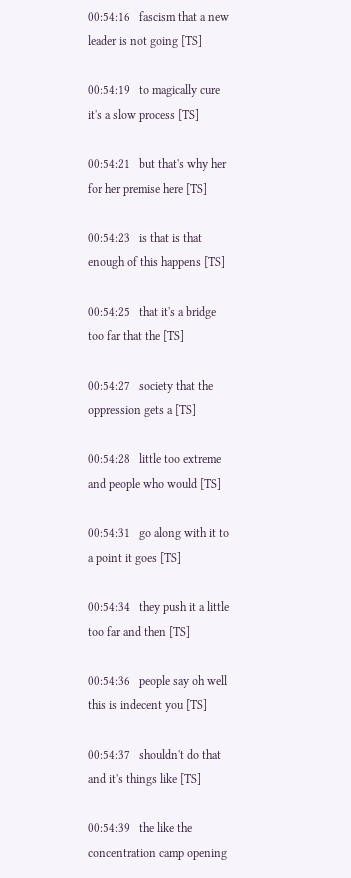00:54:16   fascism that a new leader is not going [TS]

00:54:19   to magically cure it's a slow process [TS]

00:54:21   but that's why her for her premise here [TS]

00:54:23   is that is that enough of this happens [TS]

00:54:25   that it's a bridge too far that the [TS]

00:54:27   society that the oppression gets a [TS]

00:54:28   little too extreme and people who would [TS]

00:54:31   go along with it to a point it goes [TS]

00:54:34   they push it a little too far and then [TS]

00:54:36   people say oh well this is indecent you [TS]

00:54:37   shouldn't do that and it's things like [TS]

00:54:39   the like the concentration camp opening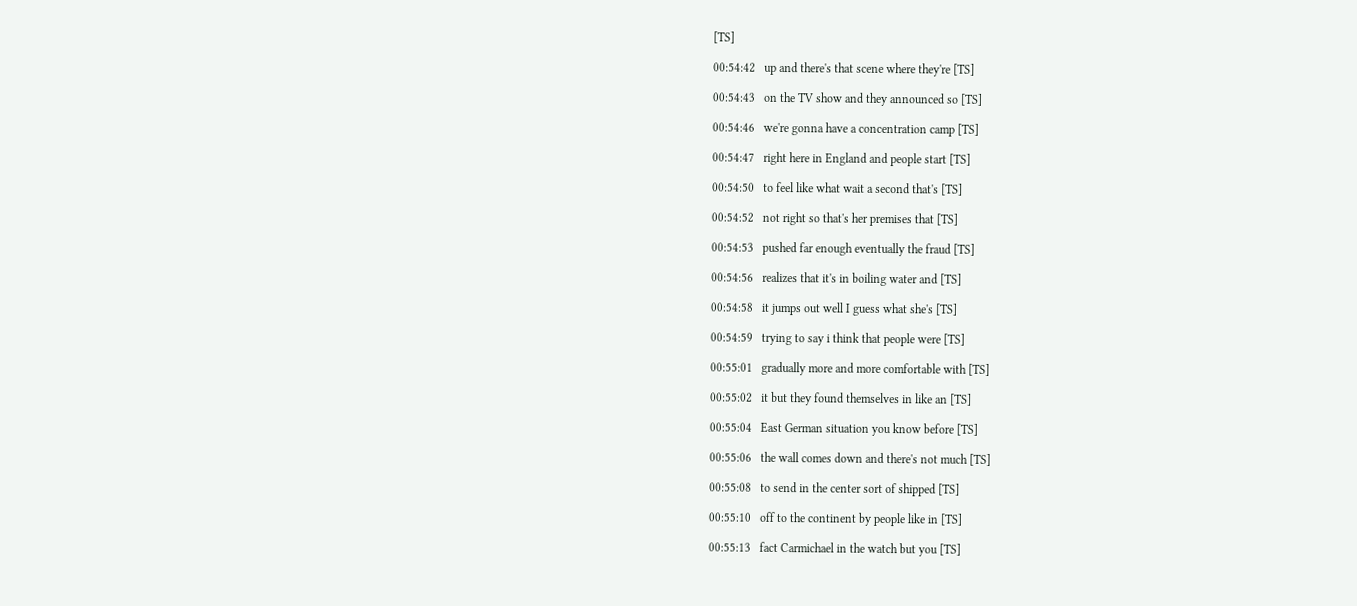[TS]

00:54:42   up and there's that scene where they're [TS]

00:54:43   on the TV show and they announced so [TS]

00:54:46   we're gonna have a concentration camp [TS]

00:54:47   right here in England and people start [TS]

00:54:50   to feel like what wait a second that's [TS]

00:54:52   not right so that's her premises that [TS]

00:54:53   pushed far enough eventually the fraud [TS]

00:54:56   realizes that it's in boiling water and [TS]

00:54:58   it jumps out well I guess what she's [TS]

00:54:59   trying to say i think that people were [TS]

00:55:01   gradually more and more comfortable with [TS]

00:55:02   it but they found themselves in like an [TS]

00:55:04   East German situation you know before [TS]

00:55:06   the wall comes down and there's not much [TS]

00:55:08   to send in the center sort of shipped [TS]

00:55:10   off to the continent by people like in [TS]

00:55:13   fact Carmichael in the watch but you [TS]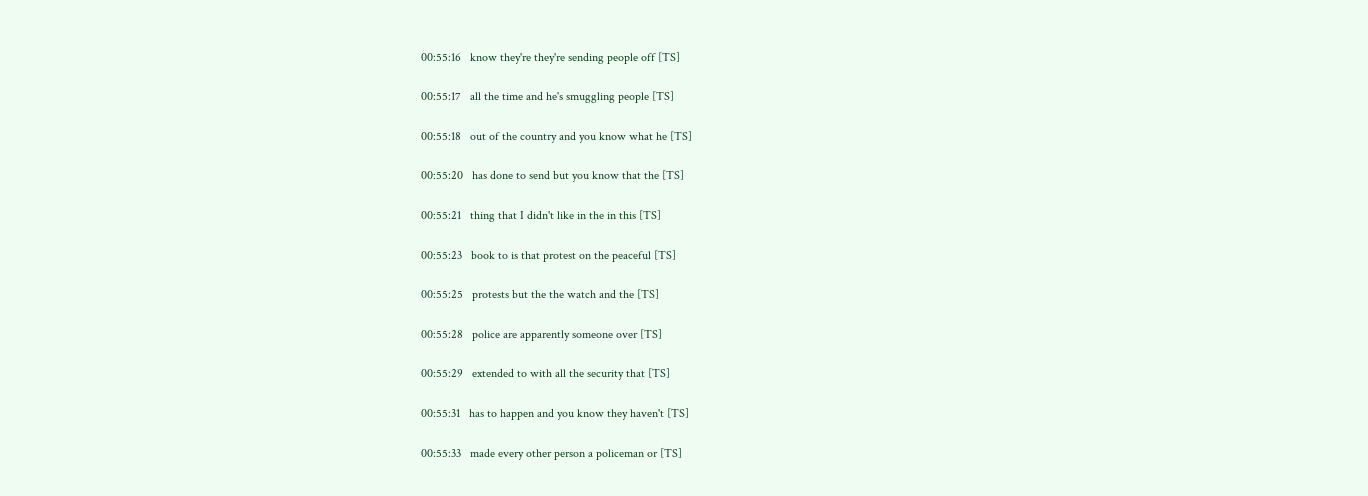00:55:16   know they're they're sending people off [TS]

00:55:17   all the time and he's smuggling people [TS]

00:55:18   out of the country and you know what he [TS]

00:55:20   has done to send but you know that the [TS]

00:55:21   thing that I didn't like in the in this [TS]

00:55:23   book to is that protest on the peaceful [TS]

00:55:25   protests but the the watch and the [TS]

00:55:28   police are apparently someone over [TS]

00:55:29   extended to with all the security that [TS]

00:55:31   has to happen and you know they haven't [TS]

00:55:33   made every other person a policeman or [TS]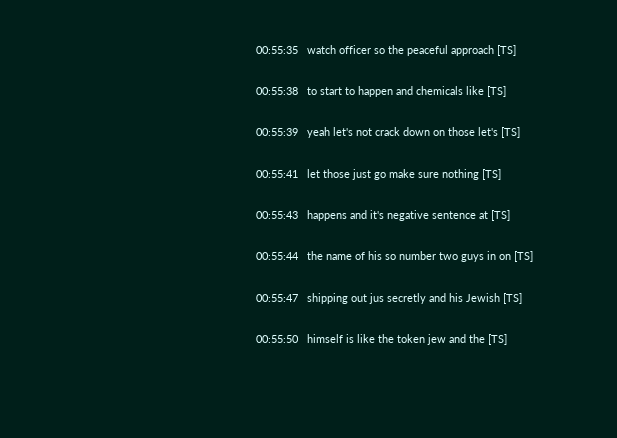00:55:35   watch officer so the peaceful approach [TS]

00:55:38   to start to happen and chemicals like [TS]

00:55:39   yeah let's not crack down on those let's [TS]

00:55:41   let those just go make sure nothing [TS]

00:55:43   happens and it's negative sentence at [TS]

00:55:44   the name of his so number two guys in on [TS]

00:55:47   shipping out jus secretly and his Jewish [TS]

00:55:50   himself is like the token jew and the [TS]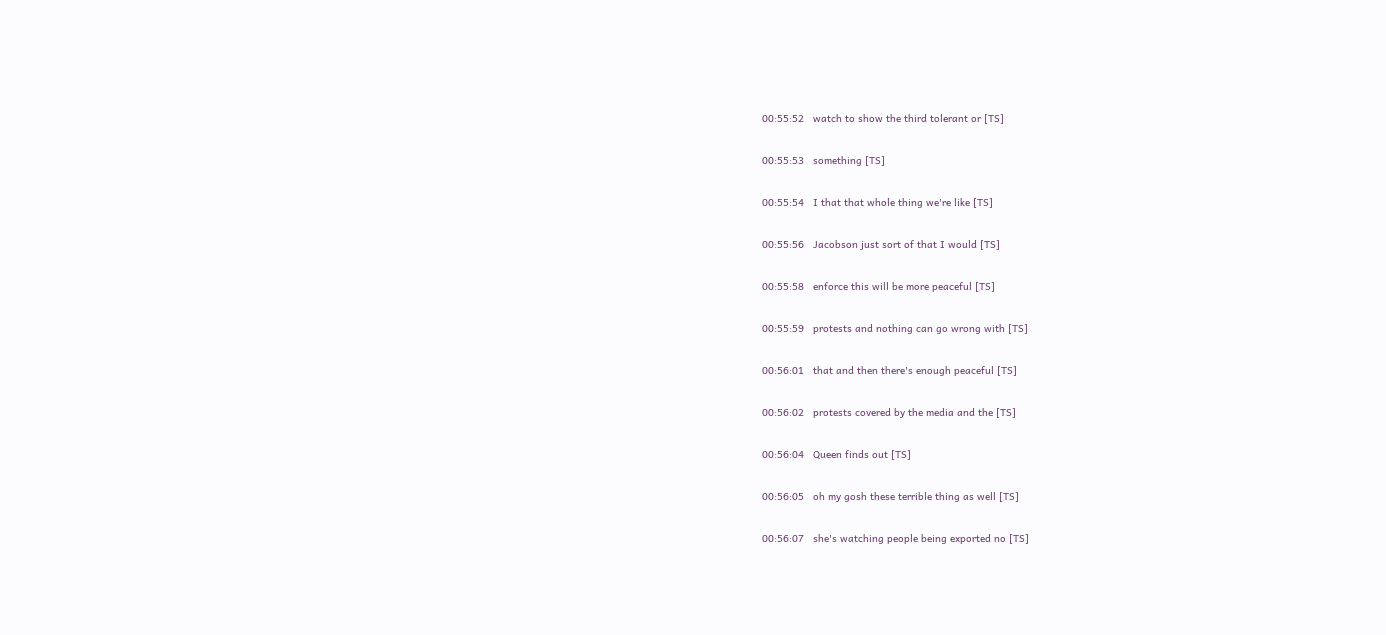00:55:52   watch to show the third tolerant or [TS]

00:55:53   something [TS]

00:55:54   I that that whole thing we're like [TS]

00:55:56   Jacobson just sort of that I would [TS]

00:55:58   enforce this will be more peaceful [TS]

00:55:59   protests and nothing can go wrong with [TS]

00:56:01   that and then there's enough peaceful [TS]

00:56:02   protests covered by the media and the [TS]

00:56:04   Queen finds out [TS]

00:56:05   oh my gosh these terrible thing as well [TS]

00:56:07   she's watching people being exported no [TS]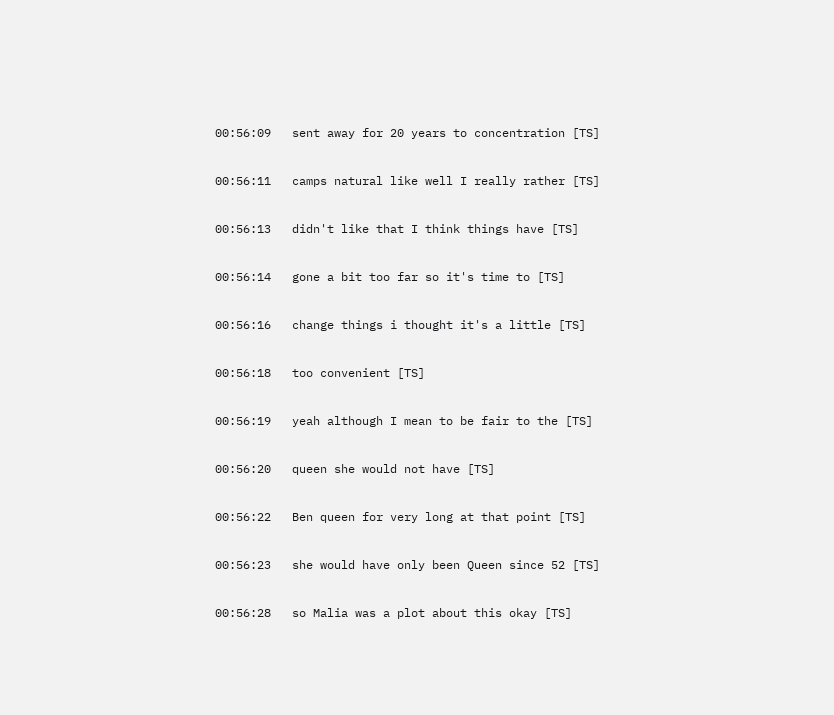00:56:09   sent away for 20 years to concentration [TS]

00:56:11   camps natural like well I really rather [TS]

00:56:13   didn't like that I think things have [TS]

00:56:14   gone a bit too far so it's time to [TS]

00:56:16   change things i thought it's a little [TS]

00:56:18   too convenient [TS]

00:56:19   yeah although I mean to be fair to the [TS]

00:56:20   queen she would not have [TS]

00:56:22   Ben queen for very long at that point [TS]

00:56:23   she would have only been Queen since 52 [TS]

00:56:28   so Malia was a plot about this okay [TS]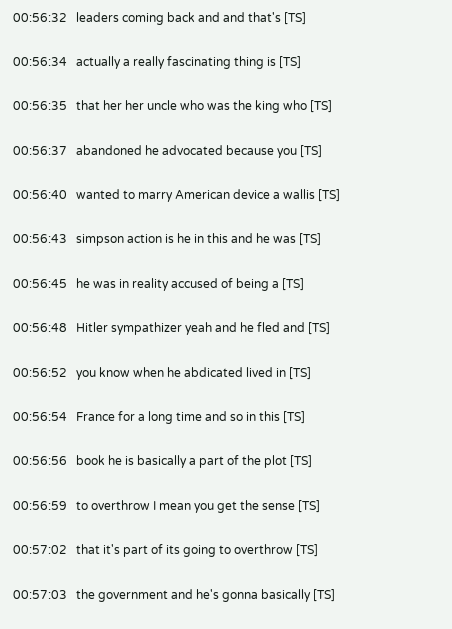00:56:32   leaders coming back and and that's [TS]

00:56:34   actually a really fascinating thing is [TS]

00:56:35   that her her uncle who was the king who [TS]

00:56:37   abandoned he advocated because you [TS]

00:56:40   wanted to marry American device a wallis [TS]

00:56:43   simpson action is he in this and he was [TS]

00:56:45   he was in reality accused of being a [TS]

00:56:48   Hitler sympathizer yeah and he fled and [TS]

00:56:52   you know when he abdicated lived in [TS]

00:56:54   France for a long time and so in this [TS]

00:56:56   book he is basically a part of the plot [TS]

00:56:59   to overthrow I mean you get the sense [TS]

00:57:02   that it's part of its going to overthrow [TS]

00:57:03   the government and he's gonna basically [TS]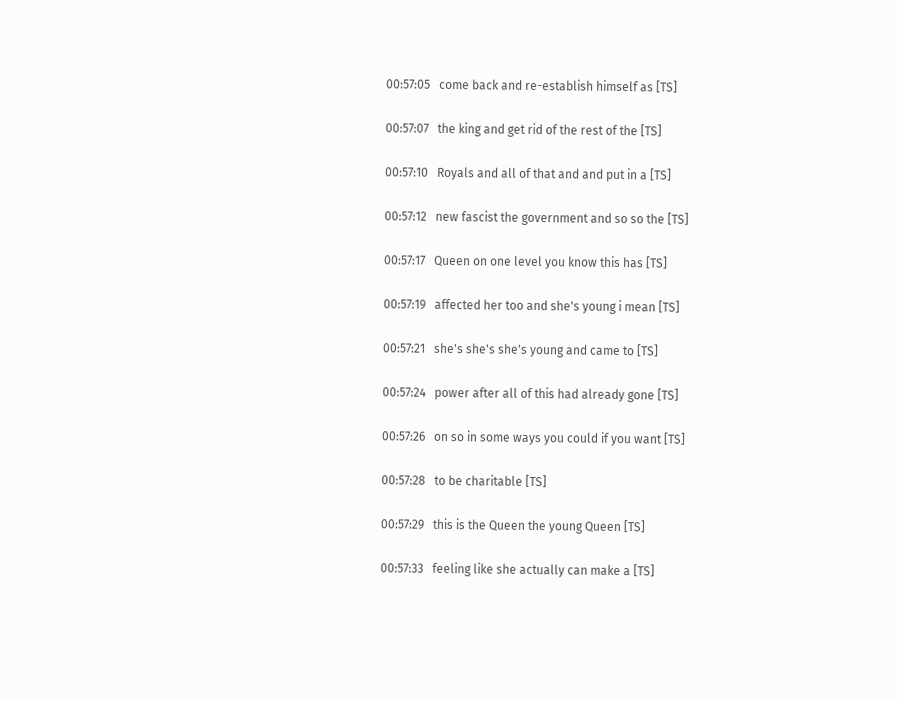00:57:05   come back and re-establish himself as [TS]

00:57:07   the king and get rid of the rest of the [TS]

00:57:10   Royals and all of that and and put in a [TS]

00:57:12   new fascist the government and so so the [TS]

00:57:17   Queen on one level you know this has [TS]

00:57:19   affected her too and she's young i mean [TS]

00:57:21   she's she's she's young and came to [TS]

00:57:24   power after all of this had already gone [TS]

00:57:26   on so in some ways you could if you want [TS]

00:57:28   to be charitable [TS]

00:57:29   this is the Queen the young Queen [TS]

00:57:33   feeling like she actually can make a [TS]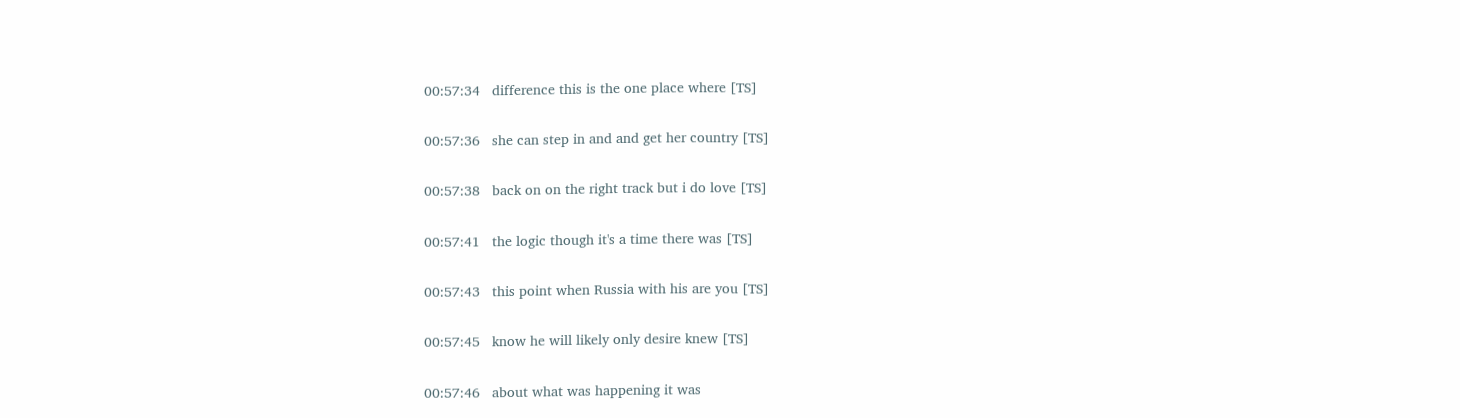00:57:34   difference this is the one place where [TS]

00:57:36   she can step in and and get her country [TS]

00:57:38   back on on the right track but i do love [TS]

00:57:41   the logic though it's a time there was [TS]

00:57:43   this point when Russia with his are you [TS]

00:57:45   know he will likely only desire knew [TS]

00:57:46   about what was happening it was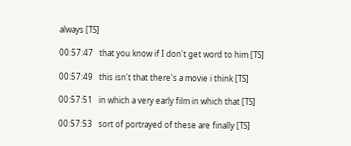always [TS]

00:57:47   that you know if I don't get word to him [TS]

00:57:49   this isn't that there's a movie i think [TS]

00:57:51   in which a very early film in which that [TS]

00:57:53   sort of portrayed of these are finally [TS]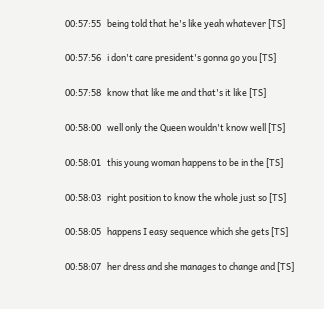00:57:55   being told that he's like yeah whatever [TS]

00:57:56   i don't care president's gonna go you [TS]

00:57:58   know that like me and that's it like [TS]

00:58:00   well only the Queen wouldn't know well [TS]

00:58:01   this young woman happens to be in the [TS]

00:58:03   right position to know the whole just so [TS]

00:58:05   happens I easy sequence which she gets [TS]

00:58:07   her dress and she manages to change and [TS]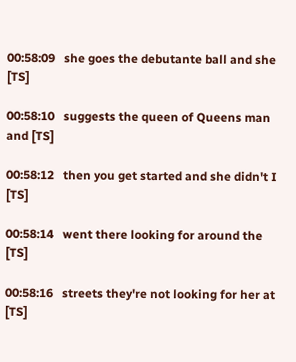00:58:09   she goes the debutante ball and she [TS]

00:58:10   suggests the queen of Queens man and [TS]

00:58:12   then you get started and she didn't I [TS]

00:58:14   went there looking for around the [TS]

00:58:16   streets they're not looking for her at [TS]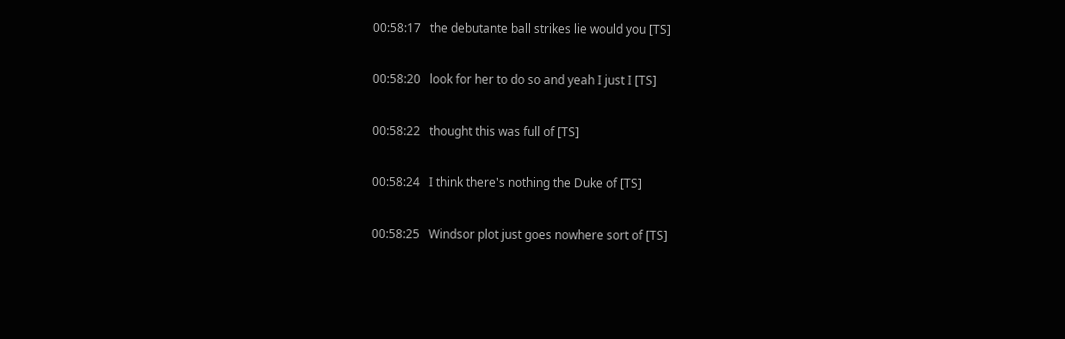00:58:17   the debutante ball strikes lie would you [TS]

00:58:20   look for her to do so and yeah I just I [TS]

00:58:22   thought this was full of [TS]

00:58:24   I think there's nothing the Duke of [TS]

00:58:25   Windsor plot just goes nowhere sort of [TS]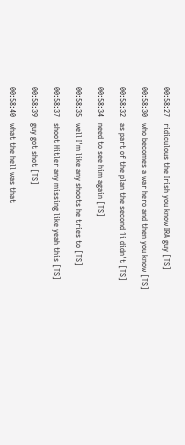00:58:27   ridiculous the Irish you know IRA guy [TS]

00:58:30   who becomes a war hero and then you know [TS]

00:58:32   as part of the plan the second 1i didn't [TS]

00:58:34   need to see him again [TS]

00:58:35   well I'm like any shoots he tries to [TS]

00:58:37   shoot Hitler any missing like yeah this [TS]

00:58:39   guy got shot [TS]

00:58:40   what the hell was that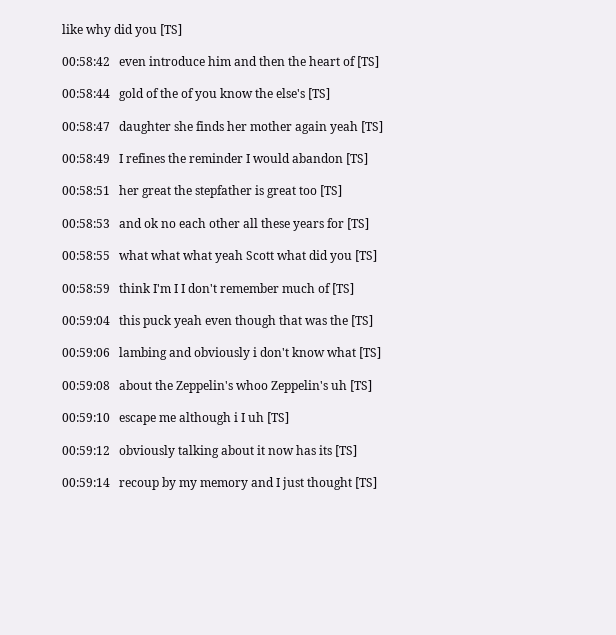like why did you [TS]

00:58:42   even introduce him and then the heart of [TS]

00:58:44   gold of the of you know the else's [TS]

00:58:47   daughter she finds her mother again yeah [TS]

00:58:49   I refines the reminder I would abandon [TS]

00:58:51   her great the stepfather is great too [TS]

00:58:53   and ok no each other all these years for [TS]

00:58:55   what what what yeah Scott what did you [TS]

00:58:59   think I'm I I don't remember much of [TS]

00:59:04   this puck yeah even though that was the [TS]

00:59:06   lambing and obviously i don't know what [TS]

00:59:08   about the Zeppelin's whoo Zeppelin's uh [TS]

00:59:10   escape me although i I uh [TS]

00:59:12   obviously talking about it now has its [TS]

00:59:14   recoup by my memory and I just thought [TS]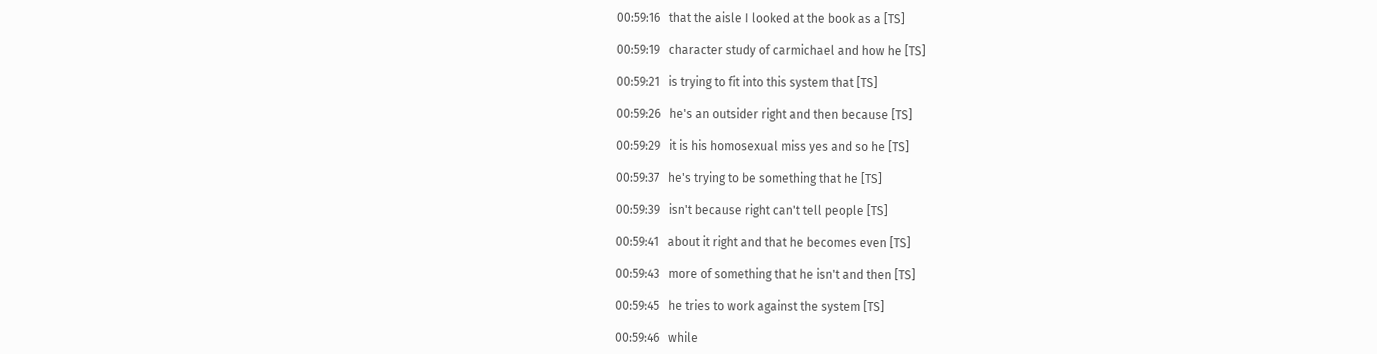00:59:16   that the aisle I looked at the book as a [TS]

00:59:19   character study of carmichael and how he [TS]

00:59:21   is trying to fit into this system that [TS]

00:59:26   he's an outsider right and then because [TS]

00:59:29   it is his homosexual miss yes and so he [TS]

00:59:37   he's trying to be something that he [TS]

00:59:39   isn't because right can't tell people [TS]

00:59:41   about it right and that he becomes even [TS]

00:59:43   more of something that he isn't and then [TS]

00:59:45   he tries to work against the system [TS]

00:59:46   while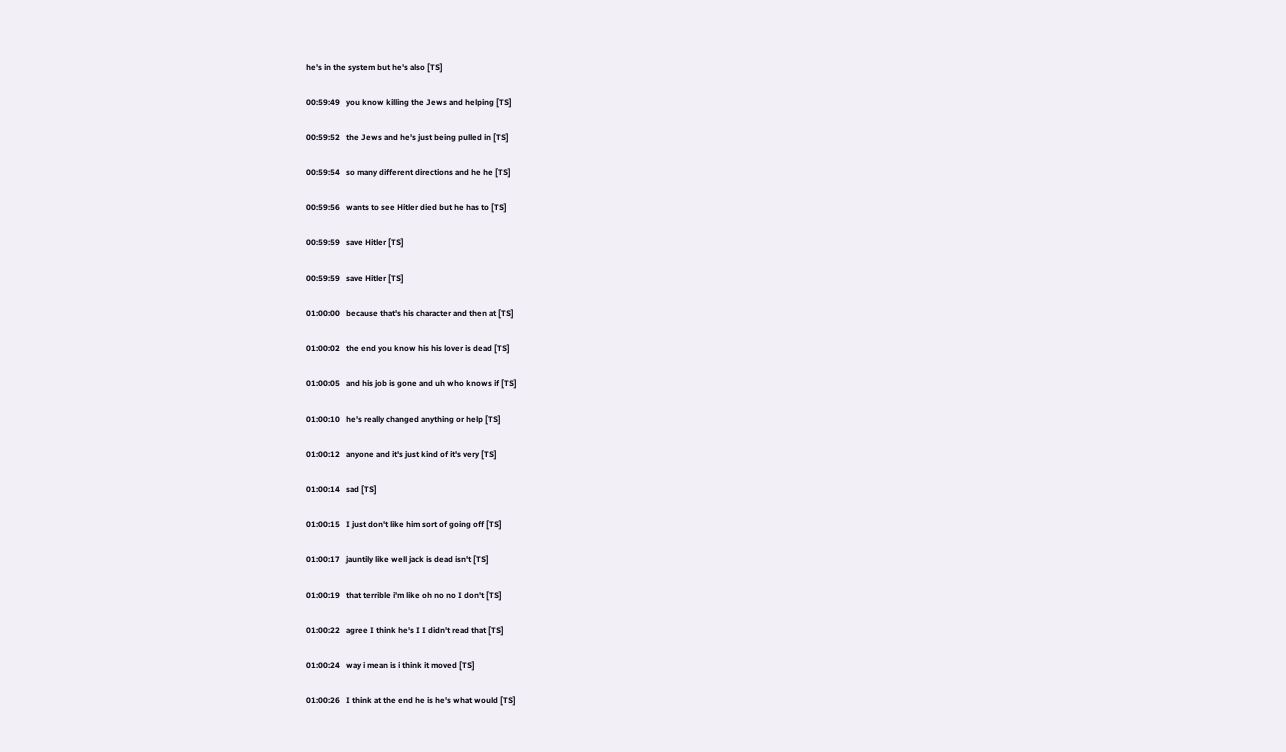he's in the system but he's also [TS]

00:59:49   you know killing the Jews and helping [TS]

00:59:52   the Jews and he's just being pulled in [TS]

00:59:54   so many different directions and he he [TS]

00:59:56   wants to see Hitler died but he has to [TS]

00:59:59   save Hitler [TS]

00:59:59   save Hitler [TS]

01:00:00   because that's his character and then at [TS]

01:00:02   the end you know his his lover is dead [TS]

01:00:05   and his job is gone and uh who knows if [TS]

01:00:10   he's really changed anything or help [TS]

01:00:12   anyone and it's just kind of it's very [TS]

01:00:14   sad [TS]

01:00:15   I just don't like him sort of going off [TS]

01:00:17   jauntily like well jack is dead isn't [TS]

01:00:19   that terrible i'm like oh no no I don't [TS]

01:00:22   agree I think he's I I didn't read that [TS]

01:00:24   way i mean is i think it moved [TS]

01:00:26   I think at the end he is he's what would [TS]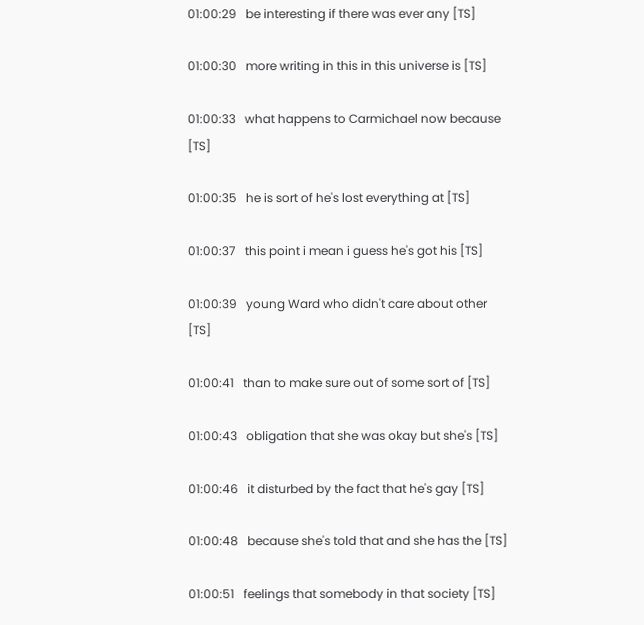01:00:29   be interesting if there was ever any [TS]

01:00:30   more writing in this in this universe is [TS]

01:00:33   what happens to Carmichael now because [TS]

01:00:35   he is sort of he's lost everything at [TS]

01:00:37   this point i mean i guess he's got his [TS]

01:00:39   young Ward who didn't care about other [TS]

01:00:41   than to make sure out of some sort of [TS]

01:00:43   obligation that she was okay but she's [TS]

01:00:46   it disturbed by the fact that he's gay [TS]

01:00:48   because she's told that and she has the [TS]

01:00:51   feelings that somebody in that society [TS]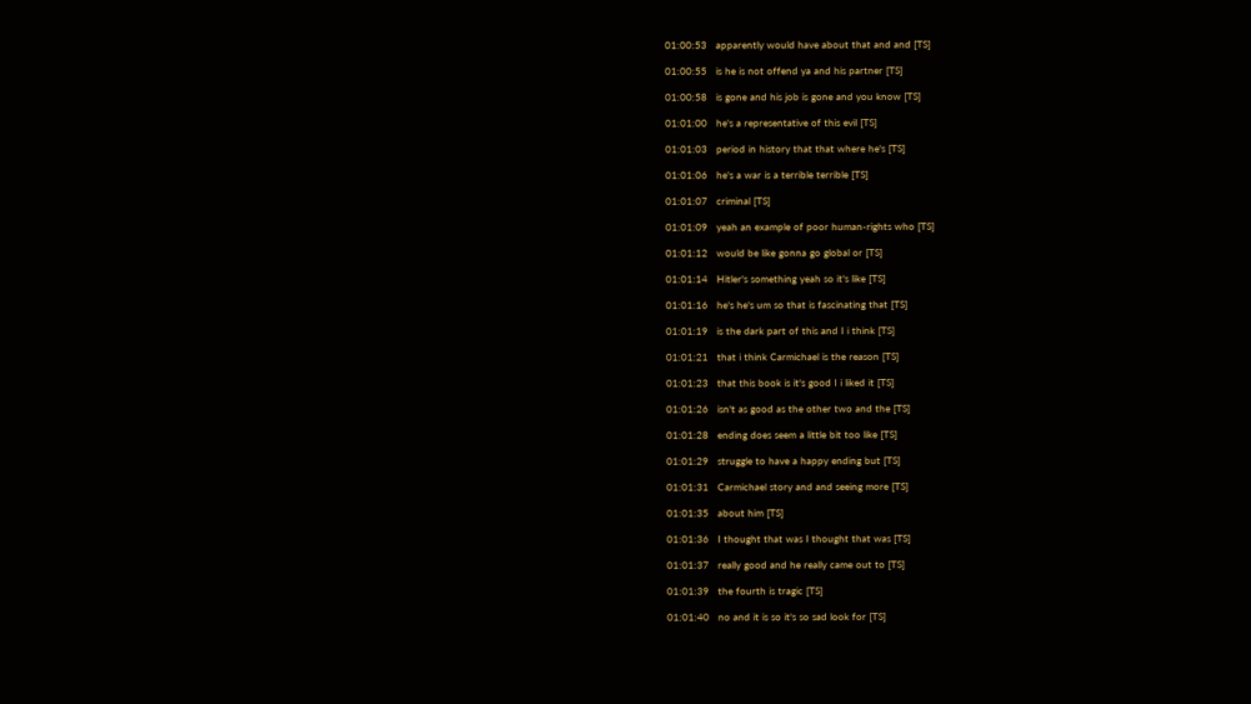01:00:53   apparently would have about that and and [TS]

01:00:55   is he is not offend ya and his partner [TS]

01:00:58   is gone and his job is gone and you know [TS]

01:01:00   he's a representative of this evil [TS]

01:01:03   period in history that that where he's [TS]

01:01:06   he's a war is a terrible terrible [TS]

01:01:07   criminal [TS]

01:01:09   yeah an example of poor human-rights who [TS]

01:01:12   would be like gonna go global or [TS]

01:01:14   Hitler's something yeah so it's like [TS]

01:01:16   he's he's um so that is fascinating that [TS]

01:01:19   is the dark part of this and I i think [TS]

01:01:21   that i think Carmichael is the reason [TS]

01:01:23   that this book is it's good I i liked it [TS]

01:01:26   isn't as good as the other two and the [TS]

01:01:28   ending does seem a little bit too like [TS]

01:01:29   struggle to have a happy ending but [TS]

01:01:31   Carmichael story and and seeing more [TS]

01:01:35   about him [TS]

01:01:36   I thought that was I thought that was [TS]

01:01:37   really good and he really came out to [TS]

01:01:39   the fourth is tragic [TS]

01:01:40   no and it is so it's so sad look for [TS]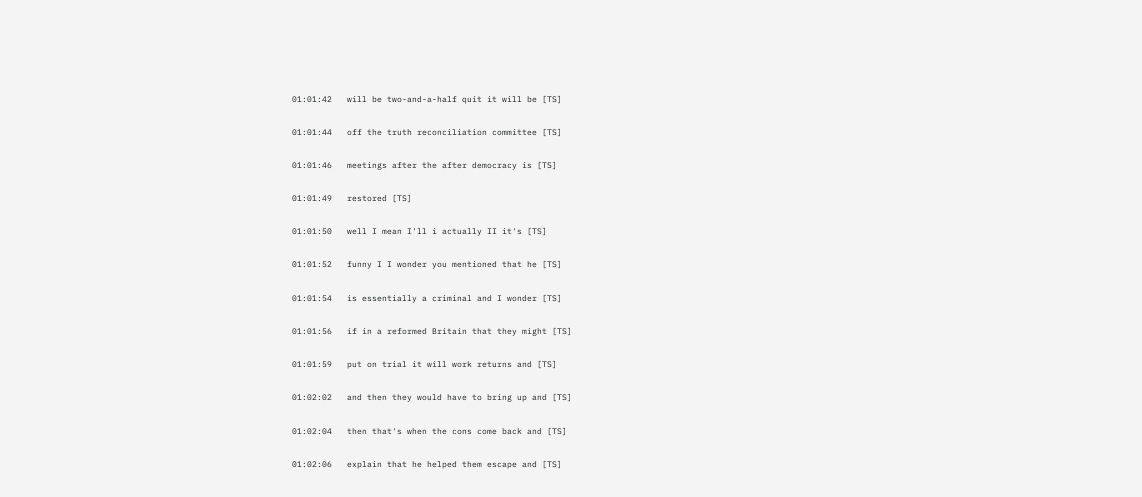01:01:42   will be two-and-a-half quit it will be [TS]

01:01:44   off the truth reconciliation committee [TS]

01:01:46   meetings after the after democracy is [TS]

01:01:49   restored [TS]

01:01:50   well I mean I'll i actually II it's [TS]

01:01:52   funny I I wonder you mentioned that he [TS]

01:01:54   is essentially a criminal and I wonder [TS]

01:01:56   if in a reformed Britain that they might [TS]

01:01:59   put on trial it will work returns and [TS]

01:02:02   and then they would have to bring up and [TS]

01:02:04   then that's when the cons come back and [TS]

01:02:06   explain that he helped them escape and [TS]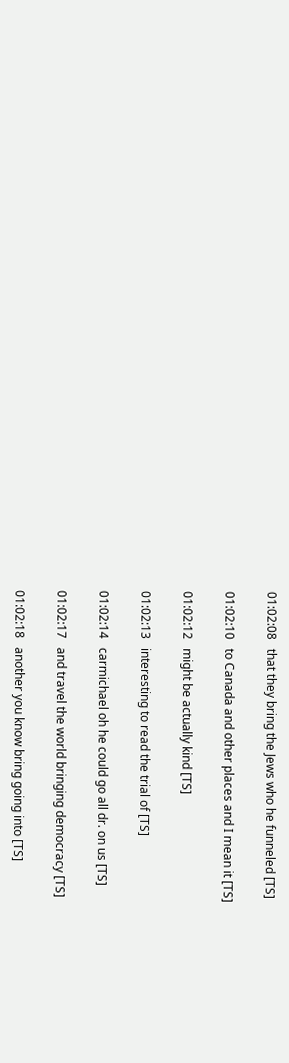01:02:08   that they bring the Jews who he funneled [TS]

01:02:10   to Canada and other places and I mean it [TS]

01:02:12   might be actually kind [TS]

01:02:13   interesting to read the trial of [TS]

01:02:14   carmichael oh he could go all dr. on us [TS]

01:02:17   and travel the world bringing democracy [TS]

01:02:18   another you know bring going into [TS]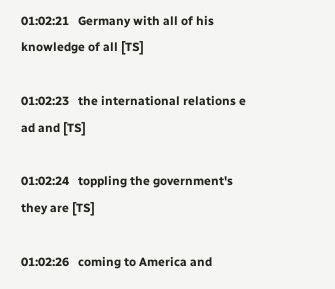01:02:21   Germany with all of his knowledge of all [TS]

01:02:23   the international relations e ad and [TS]

01:02:24   toppling the government's they are [TS]

01:02:26   coming to America and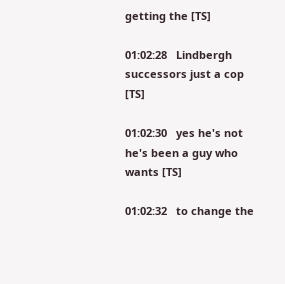getting the [TS]

01:02:28   Lindbergh successors just a cop [TS]

01:02:30   yes he's not he's been a guy who wants [TS]

01:02:32   to change the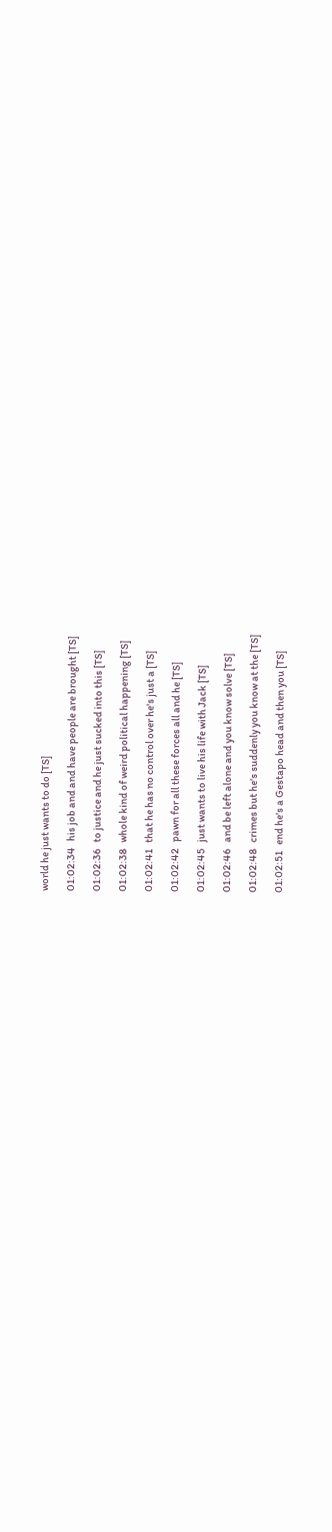world he just wants to do [TS]

01:02:34   his job and and have people are brought [TS]

01:02:36   to justice and he just sucked into this [TS]

01:02:38   whole kind of weird political happening [TS]

01:02:41   that he has no control over he's just a [TS]

01:02:42   pawn for all these forces all and he [TS]

01:02:45   just wants to live his life with Jack [TS]

01:02:46   and be left alone and you know solve [TS]

01:02:48   crimes but he's suddenly you know at the [TS]

01:02:51   end he's a Gestapo head and then you [TS]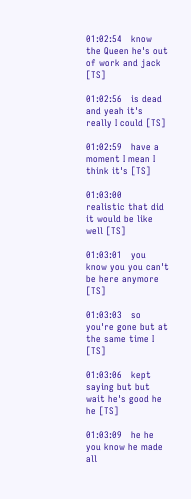01:02:54   know the Queen he's out of work and jack [TS]

01:02:56   is dead and yeah it's really I could [TS]

01:02:59   have a moment I mean I think it's [TS]

01:03:00   realistic that did it would be like well [TS]

01:03:01   you know you you can't be here anymore [TS]

01:03:03   so you're gone but at the same time I [TS]

01:03:06   kept saying but but wait he's good he he [TS]

01:03:09   he he you know he made all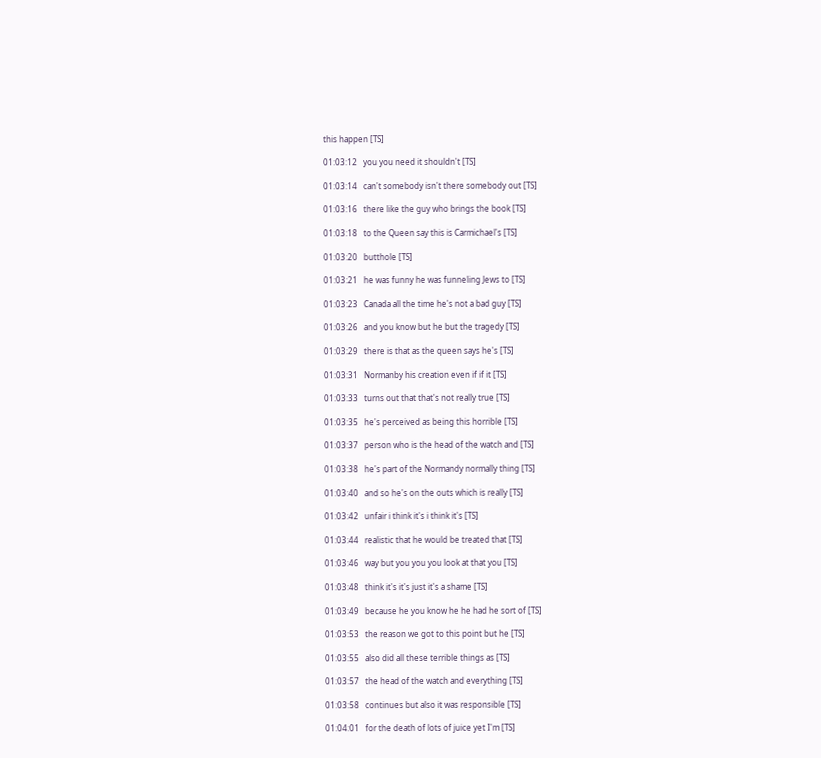this happen [TS]

01:03:12   you you need it shouldn't [TS]

01:03:14   can't somebody isn't there somebody out [TS]

01:03:16   there like the guy who brings the book [TS]

01:03:18   to the Queen say this is Carmichael's [TS]

01:03:20   butthole [TS]

01:03:21   he was funny he was funneling Jews to [TS]

01:03:23   Canada all the time he's not a bad guy [TS]

01:03:26   and you know but he but the tragedy [TS]

01:03:29   there is that as the queen says he's [TS]

01:03:31   Normanby his creation even if if it [TS]

01:03:33   turns out that that's not really true [TS]

01:03:35   he's perceived as being this horrible [TS]

01:03:37   person who is the head of the watch and [TS]

01:03:38   he's part of the Normandy normally thing [TS]

01:03:40   and so he's on the outs which is really [TS]

01:03:42   unfair i think it's i think it's [TS]

01:03:44   realistic that he would be treated that [TS]

01:03:46   way but you you you look at that you [TS]

01:03:48   think it's it's just it's a shame [TS]

01:03:49   because he you know he he had he sort of [TS]

01:03:53   the reason we got to this point but he [TS]

01:03:55   also did all these terrible things as [TS]

01:03:57   the head of the watch and everything [TS]

01:03:58   continues but also it was responsible [TS]

01:04:01   for the death of lots of juice yet I'm [TS]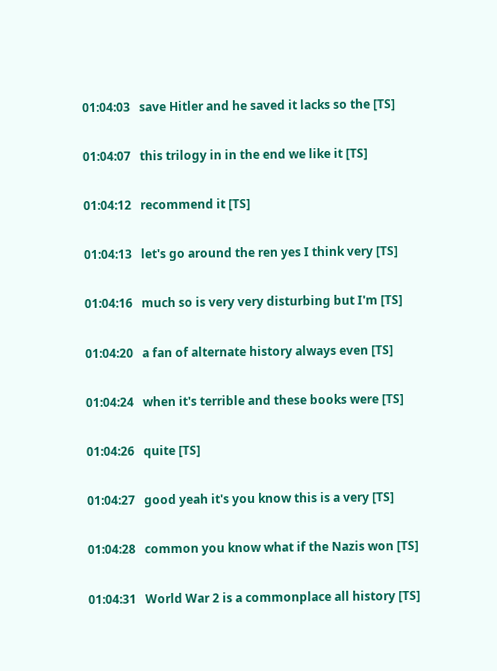01:04:03   save Hitler and he saved it lacks so the [TS]

01:04:07   this trilogy in in the end we like it [TS]

01:04:12   recommend it [TS]

01:04:13   let's go around the ren yes I think very [TS]

01:04:16   much so is very very disturbing but I'm [TS]

01:04:20   a fan of alternate history always even [TS]

01:04:24   when it's terrible and these books were [TS]

01:04:26   quite [TS]

01:04:27   good yeah it's you know this is a very [TS]

01:04:28   common you know what if the Nazis won [TS]

01:04:31   World War 2 is a commonplace all history [TS]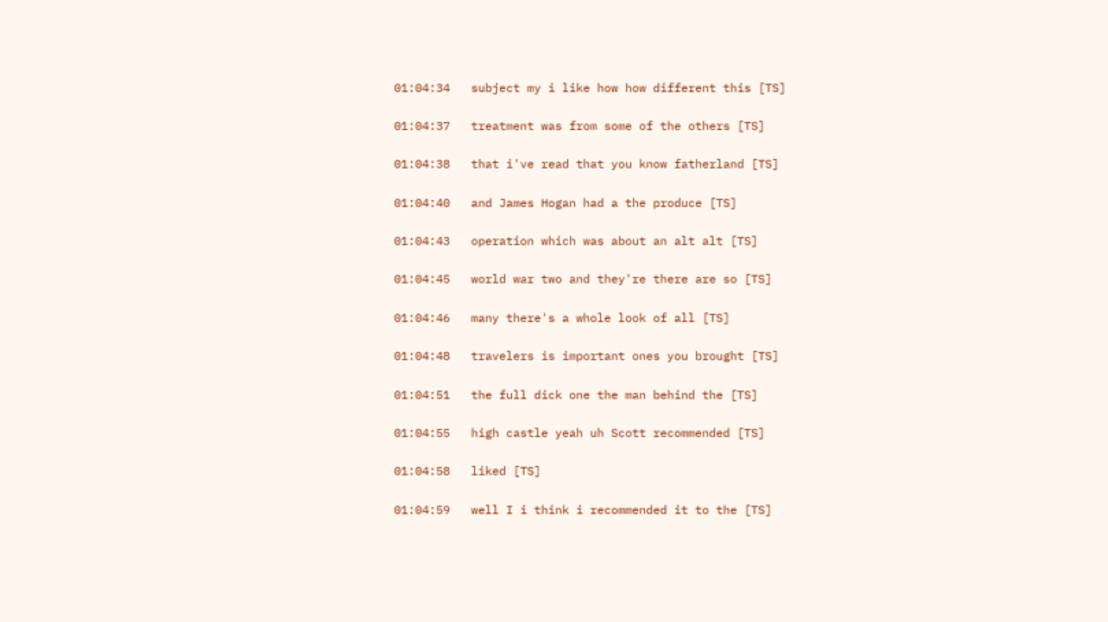01:04:34   subject my i like how how different this [TS]

01:04:37   treatment was from some of the others [TS]

01:04:38   that i've read that you know fatherland [TS]

01:04:40   and James Hogan had a the produce [TS]

01:04:43   operation which was about an alt alt [TS]

01:04:45   world war two and they're there are so [TS]

01:04:46   many there's a whole look of all [TS]

01:04:48   travelers is important ones you brought [TS]

01:04:51   the full dick one the man behind the [TS]

01:04:55   high castle yeah uh Scott recommended [TS]

01:04:58   liked [TS]

01:04:59   well I i think i recommended it to the [TS]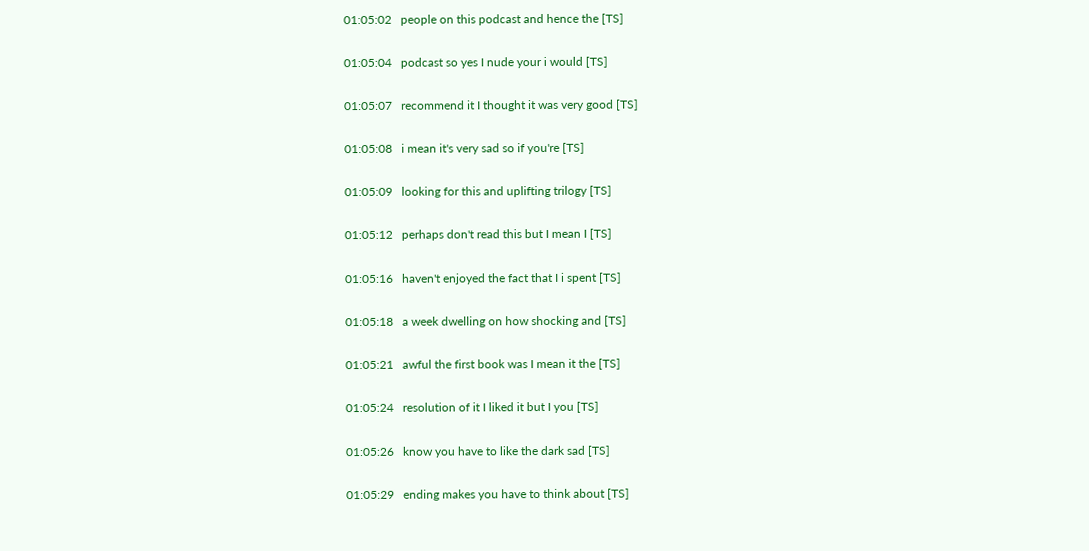01:05:02   people on this podcast and hence the [TS]

01:05:04   podcast so yes I nude your i would [TS]

01:05:07   recommend it I thought it was very good [TS]

01:05:08   i mean it's very sad so if you're [TS]

01:05:09   looking for this and uplifting trilogy [TS]

01:05:12   perhaps don't read this but I mean I [TS]

01:05:16   haven't enjoyed the fact that I i spent [TS]

01:05:18   a week dwelling on how shocking and [TS]

01:05:21   awful the first book was I mean it the [TS]

01:05:24   resolution of it I liked it but I you [TS]

01:05:26   know you have to like the dark sad [TS]

01:05:29   ending makes you have to think about [TS]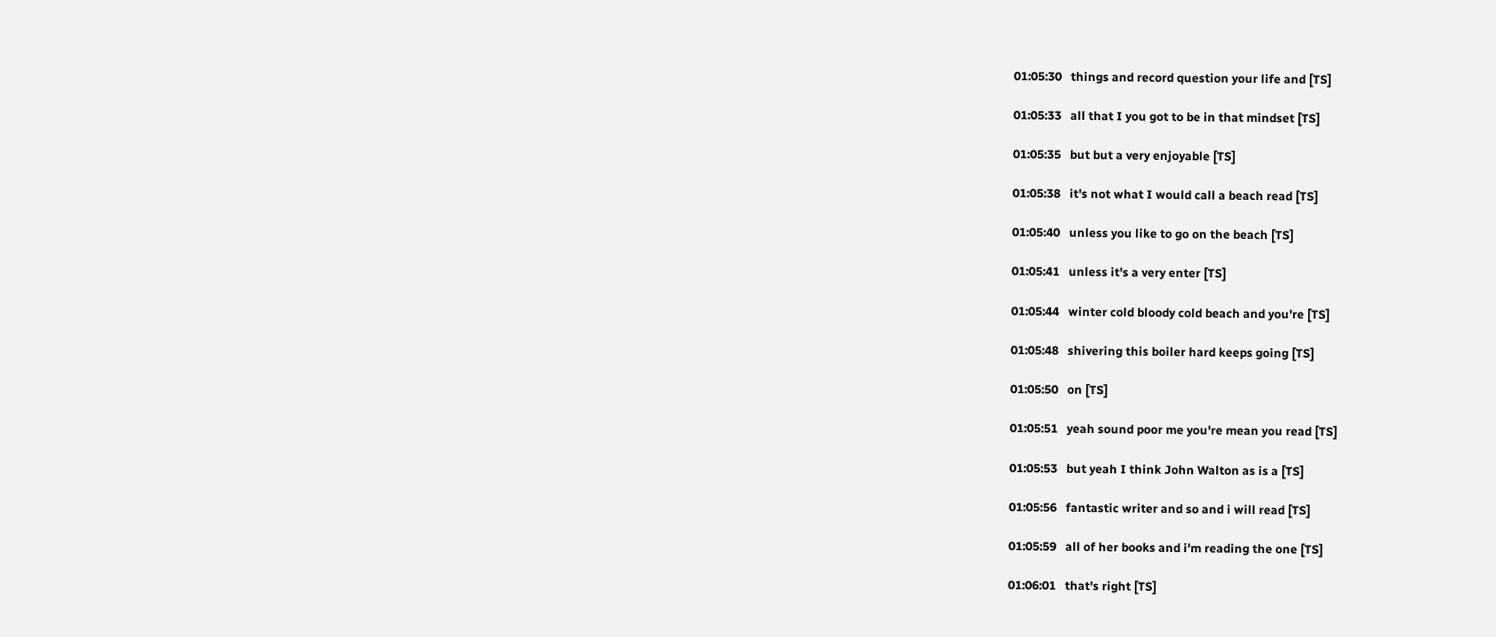01:05:30   things and record question your life and [TS]

01:05:33   all that I you got to be in that mindset [TS]

01:05:35   but but a very enjoyable [TS]

01:05:38   it's not what I would call a beach read [TS]

01:05:40   unless you like to go on the beach [TS]

01:05:41   unless it's a very enter [TS]

01:05:44   winter cold bloody cold beach and you're [TS]

01:05:48   shivering this boiler hard keeps going [TS]

01:05:50   on [TS]

01:05:51   yeah sound poor me you're mean you read [TS]

01:05:53   but yeah I think John Walton as is a [TS]

01:05:56   fantastic writer and so and i will read [TS]

01:05:59   all of her books and i'm reading the one [TS]

01:06:01   that's right [TS]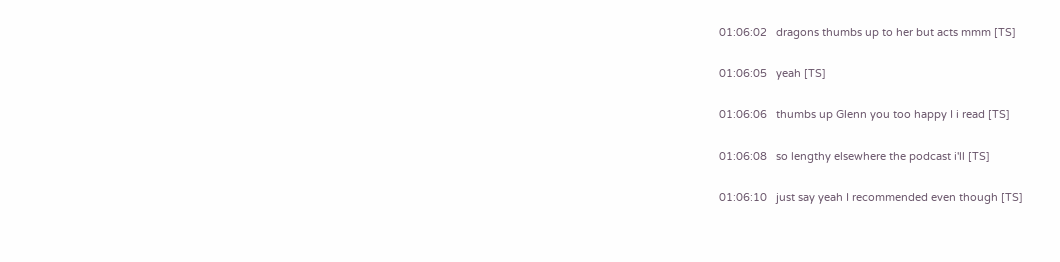01:06:02   dragons thumbs up to her but acts mmm [TS]

01:06:05   yeah [TS]

01:06:06   thumbs up Glenn you too happy I i read [TS]

01:06:08   so lengthy elsewhere the podcast i'll [TS]

01:06:10   just say yeah I recommended even though [TS]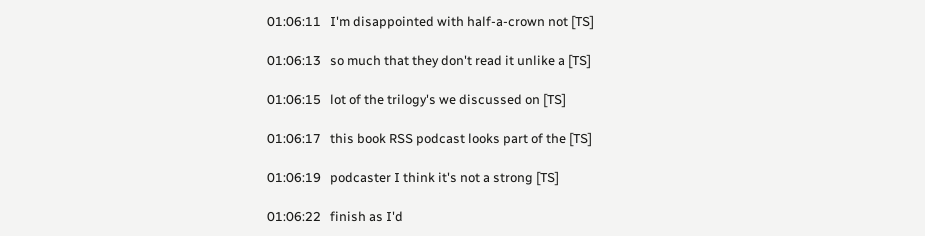01:06:11   I'm disappointed with half-a-crown not [TS]

01:06:13   so much that they don't read it unlike a [TS]

01:06:15   lot of the trilogy's we discussed on [TS]

01:06:17   this book RSS podcast looks part of the [TS]

01:06:19   podcaster I think it's not a strong [TS]

01:06:22   finish as I'd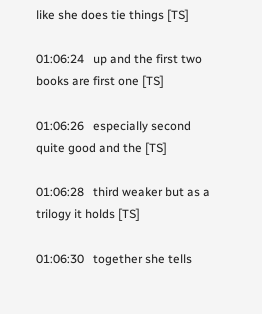like she does tie things [TS]

01:06:24   up and the first two books are first one [TS]

01:06:26   especially second quite good and the [TS]

01:06:28   third weaker but as a trilogy it holds [TS]

01:06:30   together she tells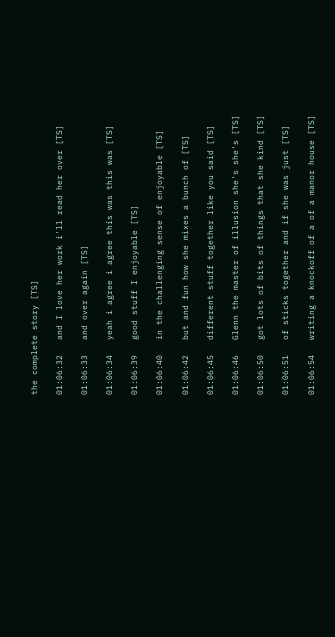the complete story [TS]

01:06:32   and I love her work i'll read her over [TS]

01:06:33   and over again [TS]

01:06:34   yeah i agree i agree this was this was [TS]

01:06:39   good stuff I enjoyable [TS]

01:06:40   in the challenging sense of enjoyable [TS]

01:06:42   but and fun how she mixes a bunch of [TS]

01:06:45   different stuff together like you said [TS]

01:06:46   Glenn the master of illusion she's she's [TS]

01:06:50   got lots of bits of things that she kind [TS]

01:06:51   of sticks together and if she was just [TS]

01:06:54   writing a knockoff of a of a manor house [TS]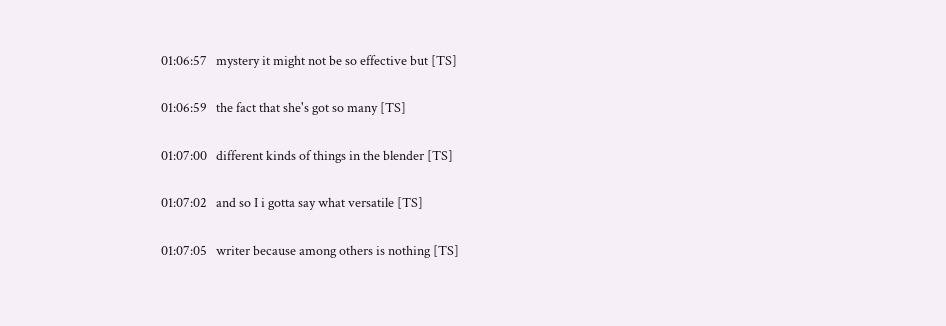01:06:57   mystery it might not be so effective but [TS]

01:06:59   the fact that she's got so many [TS]

01:07:00   different kinds of things in the blender [TS]

01:07:02   and so I i gotta say what versatile [TS]

01:07:05   writer because among others is nothing [TS]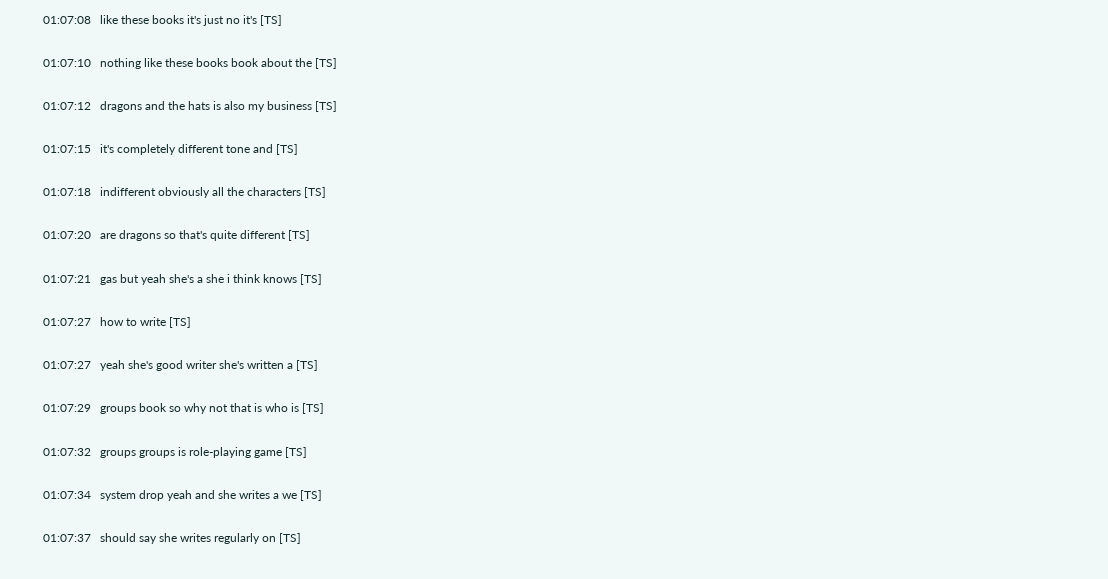01:07:08   like these books it's just no it's [TS]

01:07:10   nothing like these books book about the [TS]

01:07:12   dragons and the hats is also my business [TS]

01:07:15   it's completely different tone and [TS]

01:07:18   indifferent obviously all the characters [TS]

01:07:20   are dragons so that's quite different [TS]

01:07:21   gas but yeah she's a she i think knows [TS]

01:07:27   how to write [TS]

01:07:27   yeah she's good writer she's written a [TS]

01:07:29   groups book so why not that is who is [TS]

01:07:32   groups groups is role-playing game [TS]

01:07:34   system drop yeah and she writes a we [TS]

01:07:37   should say she writes regularly on [TS]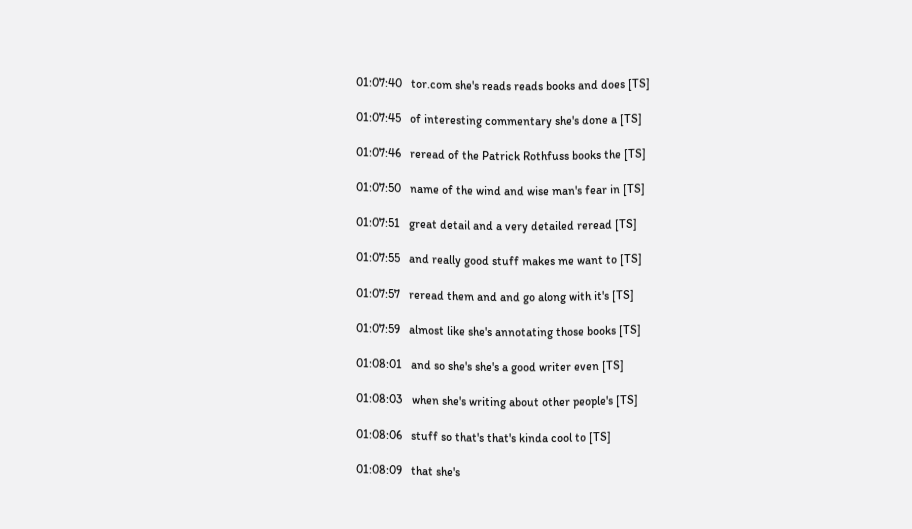01:07:40   tor.com she's reads reads books and does [TS]

01:07:45   of interesting commentary she's done a [TS]

01:07:46   reread of the Patrick Rothfuss books the [TS]

01:07:50   name of the wind and wise man's fear in [TS]

01:07:51   great detail and a very detailed reread [TS]

01:07:55   and really good stuff makes me want to [TS]

01:07:57   reread them and and go along with it's [TS]

01:07:59   almost like she's annotating those books [TS]

01:08:01   and so she's she's a good writer even [TS]

01:08:03   when she's writing about other people's [TS]

01:08:06   stuff so that's that's kinda cool to [TS]

01:08:09   that she's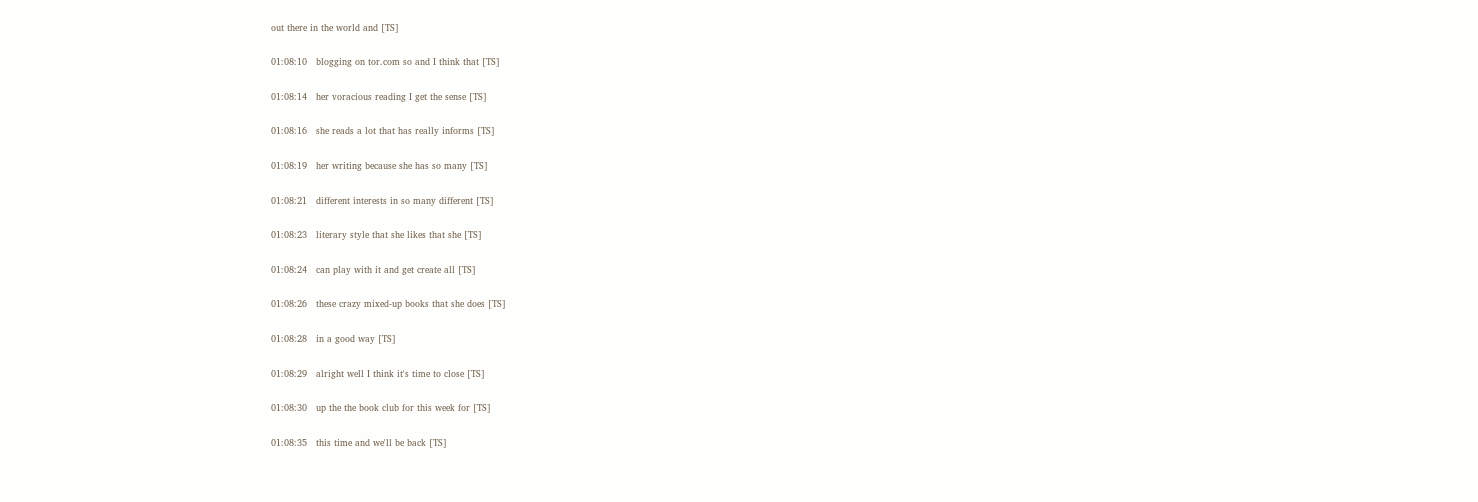out there in the world and [TS]

01:08:10   blogging on tor.com so and I think that [TS]

01:08:14   her voracious reading I get the sense [TS]

01:08:16   she reads a lot that has really informs [TS]

01:08:19   her writing because she has so many [TS]

01:08:21   different interests in so many different [TS]

01:08:23   literary style that she likes that she [TS]

01:08:24   can play with it and get create all [TS]

01:08:26   these crazy mixed-up books that she does [TS]

01:08:28   in a good way [TS]

01:08:29   alright well I think it's time to close [TS]

01:08:30   up the the book club for this week for [TS]

01:08:35   this time and we'll be back [TS]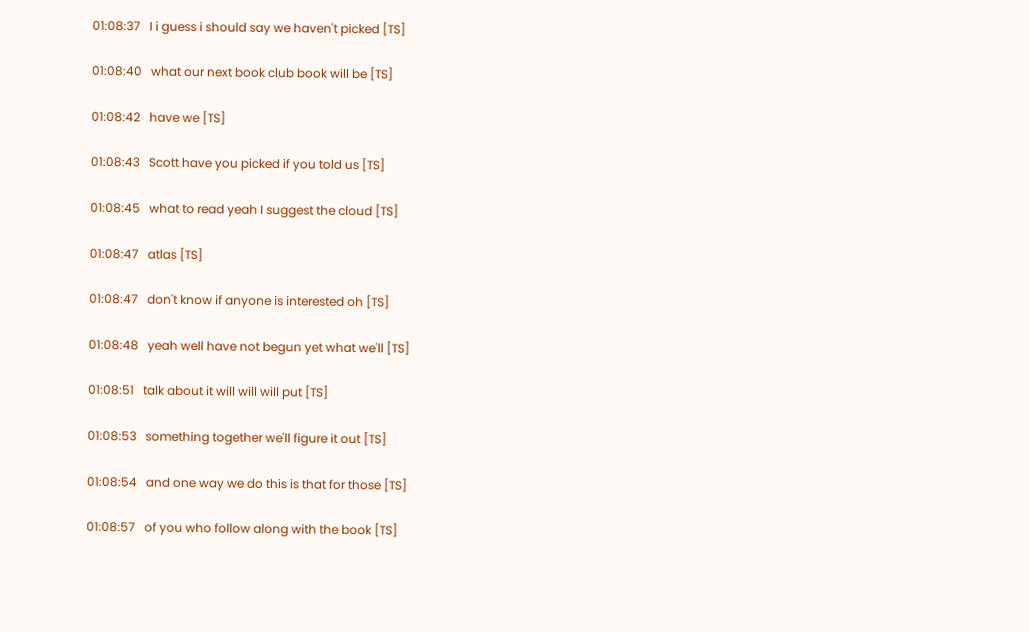01:08:37   I i guess i should say we haven't picked [TS]

01:08:40   what our next book club book will be [TS]

01:08:42   have we [TS]

01:08:43   Scott have you picked if you told us [TS]

01:08:45   what to read yeah I suggest the cloud [TS]

01:08:47   atlas [TS]

01:08:47   don't know if anyone is interested oh [TS]

01:08:48   yeah well have not begun yet what we'll [TS]

01:08:51   talk about it will will will put [TS]

01:08:53   something together we'll figure it out [TS]

01:08:54   and one way we do this is that for those [TS]

01:08:57   of you who follow along with the book [TS]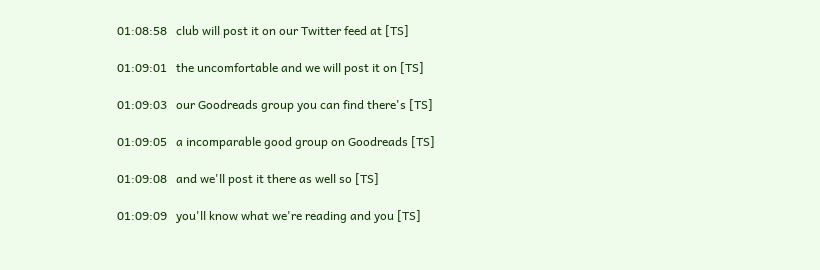01:08:58   club will post it on our Twitter feed at [TS]

01:09:01   the uncomfortable and we will post it on [TS]

01:09:03   our Goodreads group you can find there's [TS]

01:09:05   a incomparable good group on Goodreads [TS]

01:09:08   and we'll post it there as well so [TS]

01:09:09   you'll know what we're reading and you [TS]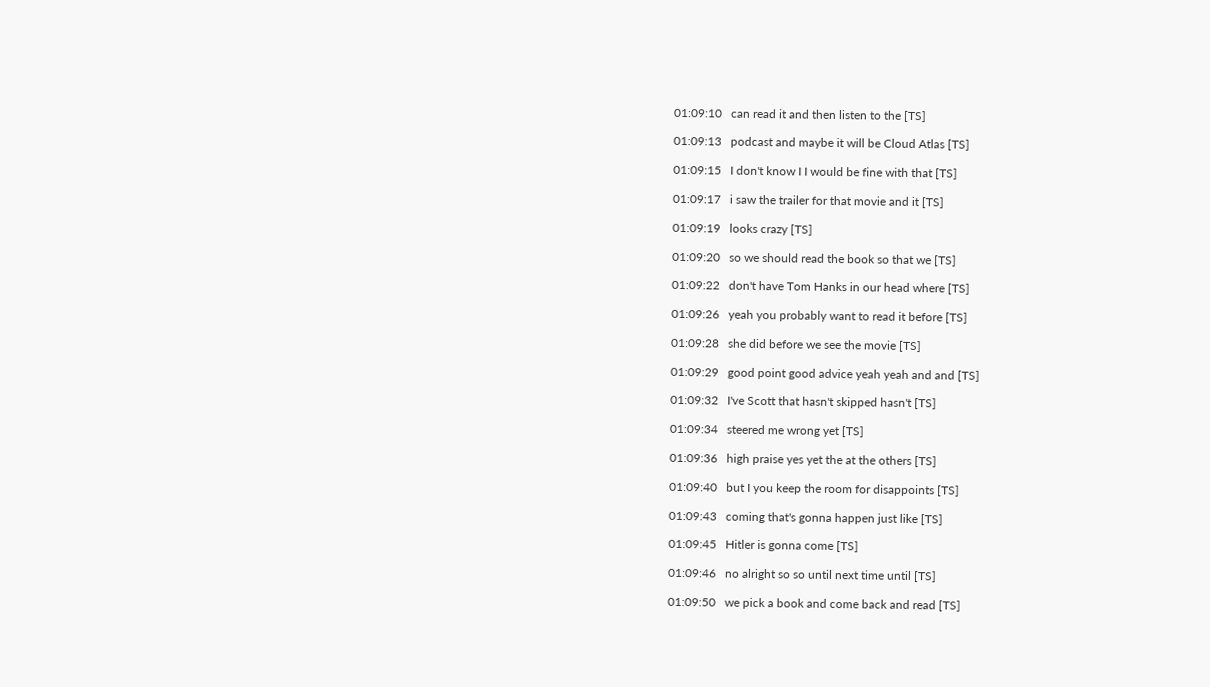01:09:10   can read it and then listen to the [TS]

01:09:13   podcast and maybe it will be Cloud Atlas [TS]

01:09:15   I don't know I I would be fine with that [TS]

01:09:17   i saw the trailer for that movie and it [TS]

01:09:19   looks crazy [TS]

01:09:20   so we should read the book so that we [TS]

01:09:22   don't have Tom Hanks in our head where [TS]

01:09:26   yeah you probably want to read it before [TS]

01:09:28   she did before we see the movie [TS]

01:09:29   good point good advice yeah yeah and and [TS]

01:09:32   I've Scott that hasn't skipped hasn't [TS]

01:09:34   steered me wrong yet [TS]

01:09:36   high praise yes yet the at the others [TS]

01:09:40   but I you keep the room for disappoints [TS]

01:09:43   coming that's gonna happen just like [TS]

01:09:45   Hitler is gonna come [TS]

01:09:46   no alright so so until next time until [TS]

01:09:50   we pick a book and come back and read [TS]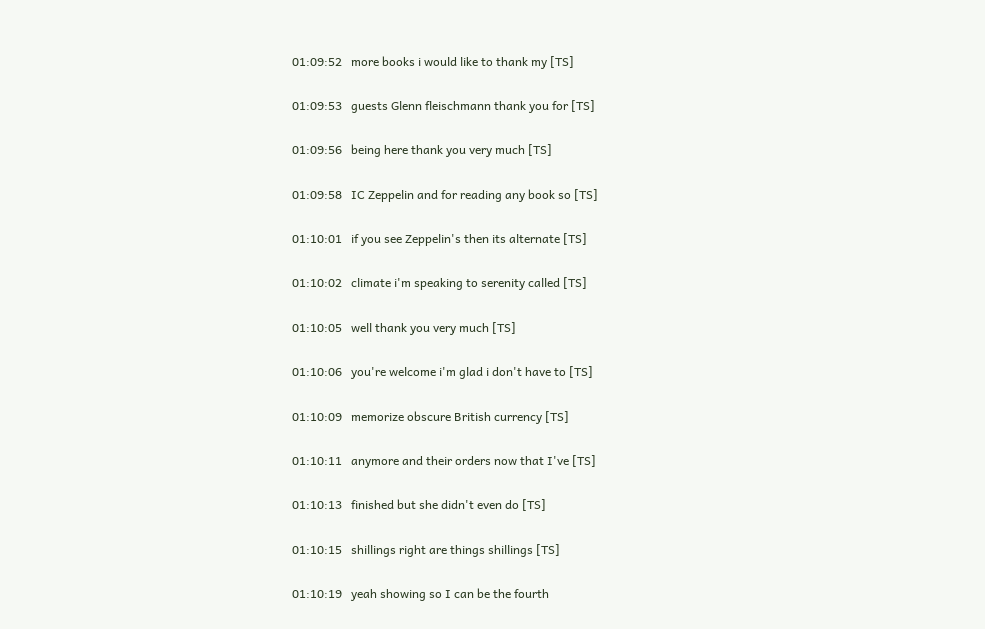01:09:52   more books i would like to thank my [TS]

01:09:53   guests Glenn fleischmann thank you for [TS]

01:09:56   being here thank you very much [TS]

01:09:58   IC Zeppelin and for reading any book so [TS]

01:10:01   if you see Zeppelin's then its alternate [TS]

01:10:02   climate i'm speaking to serenity called [TS]

01:10:05   well thank you very much [TS]

01:10:06   you're welcome i'm glad i don't have to [TS]

01:10:09   memorize obscure British currency [TS]

01:10:11   anymore and their orders now that I've [TS]

01:10:13   finished but she didn't even do [TS]

01:10:15   shillings right are things shillings [TS]

01:10:19   yeah showing so I can be the fourth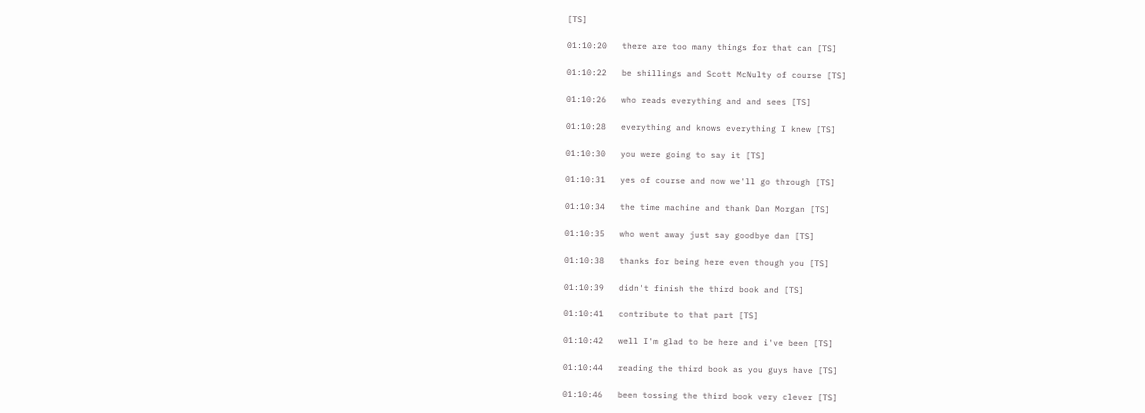[TS]

01:10:20   there are too many things for that can [TS]

01:10:22   be shillings and Scott McNulty of course [TS]

01:10:26   who reads everything and and sees [TS]

01:10:28   everything and knows everything I knew [TS]

01:10:30   you were going to say it [TS]

01:10:31   yes of course and now we'll go through [TS]

01:10:34   the time machine and thank Dan Morgan [TS]

01:10:35   who went away just say goodbye dan [TS]

01:10:38   thanks for being here even though you [TS]

01:10:39   didn't finish the third book and [TS]

01:10:41   contribute to that part [TS]

01:10:42   well I'm glad to be here and i've been [TS]

01:10:44   reading the third book as you guys have [TS]

01:10:46   been tossing the third book very clever [TS]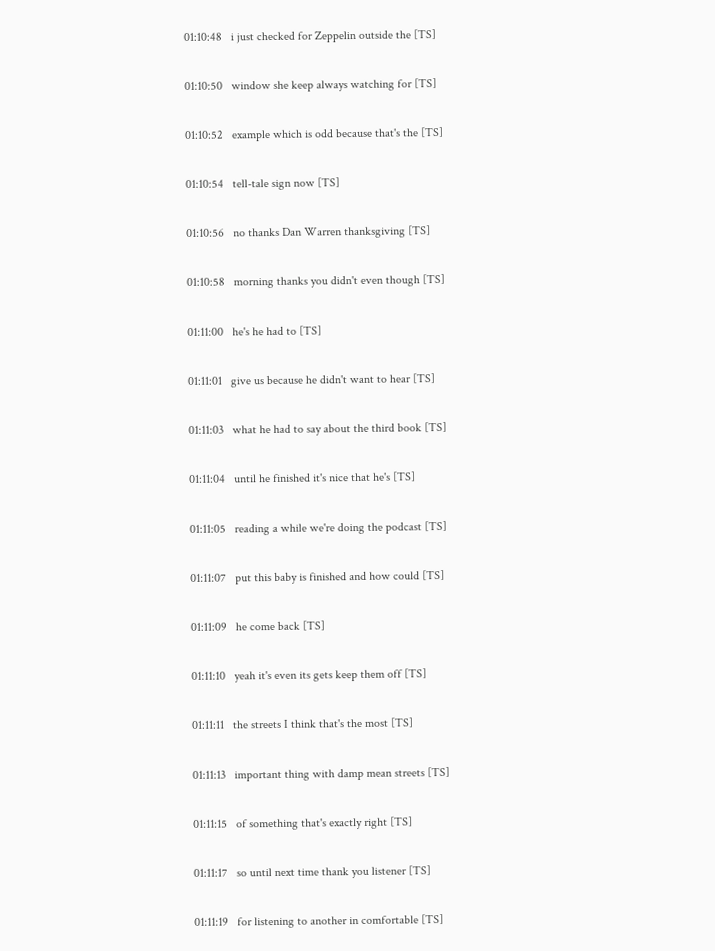01:10:48   i just checked for Zeppelin outside the [TS]

01:10:50   window she keep always watching for [TS]

01:10:52   example which is odd because that's the [TS]

01:10:54   tell-tale sign now [TS]

01:10:56   no thanks Dan Warren thanksgiving [TS]

01:10:58   morning thanks you didn't even though [TS]

01:11:00   he's he had to [TS]

01:11:01   give us because he didn't want to hear [TS]

01:11:03   what he had to say about the third book [TS]

01:11:04   until he finished it's nice that he's [TS]

01:11:05   reading a while we're doing the podcast [TS]

01:11:07   put this baby is finished and how could [TS]

01:11:09   he come back [TS]

01:11:10   yeah it's even its gets keep them off [TS]

01:11:11   the streets I think that's the most [TS]

01:11:13   important thing with damp mean streets [TS]

01:11:15   of something that's exactly right [TS]

01:11:17   so until next time thank you listener [TS]

01:11:19   for listening to another in comfortable [TS]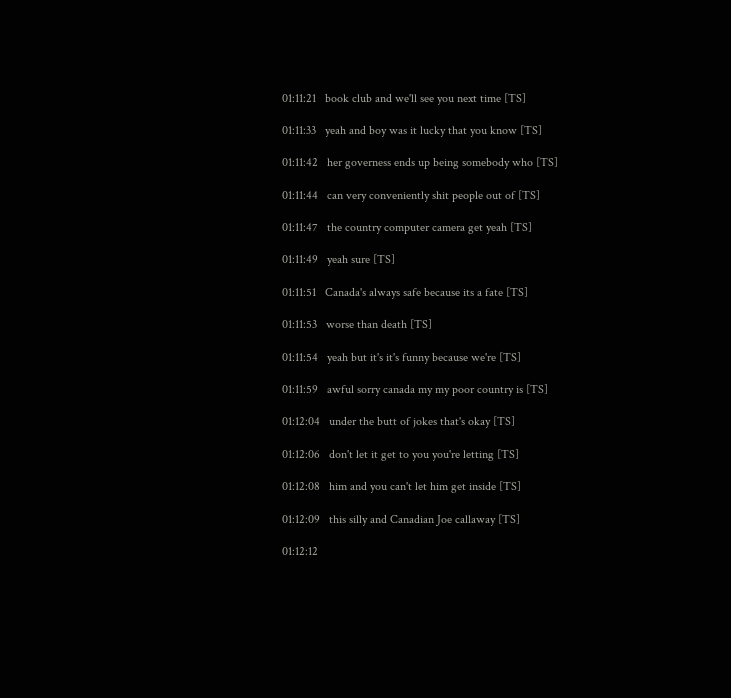01:11:21   book club and we'll see you next time [TS]

01:11:33   yeah and boy was it lucky that you know [TS]

01:11:42   her governess ends up being somebody who [TS]

01:11:44   can very conveniently shit people out of [TS]

01:11:47   the country computer camera get yeah [TS]

01:11:49   yeah sure [TS]

01:11:51   Canada's always safe because its a fate [TS]

01:11:53   worse than death [TS]

01:11:54   yeah but it's it's funny because we're [TS]

01:11:59   awful sorry canada my my poor country is [TS]

01:12:04   under the butt of jokes that's okay [TS]

01:12:06   don't let it get to you you're letting [TS]

01:12:08   him and you can't let him get inside [TS]

01:12:09   this silly and Canadian Joe callaway [TS]

01:12:12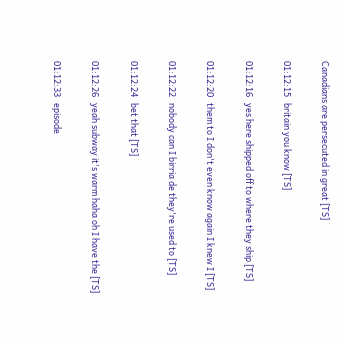Canadians are persecuted in great [TS]

01:12:15   britain you know [TS]

01:12:16   yes here shipped off to where they ship [TS]

01:12:20   them to I don't even know again I knew I [TS]

01:12:22   nobody can I birria de they're used to [TS]

01:12:24   bet that [TS]

01:12:26   yeah subway it's warm haha oh I have the [TS]

01:12:33   episode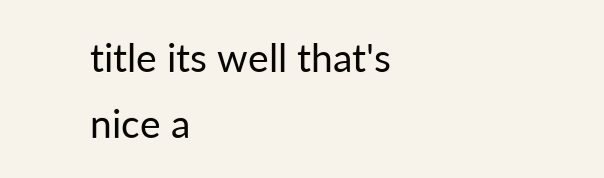title its well that's nice a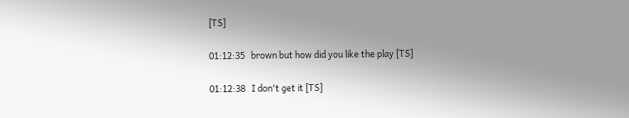[TS]

01:12:35   brown but how did you like the play [TS]

01:12:38   I don't get it [TS]